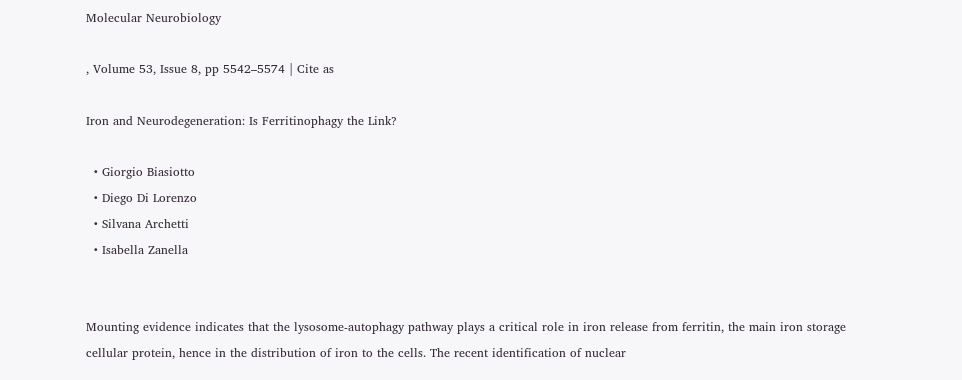Molecular Neurobiology

, Volume 53, Issue 8, pp 5542–5574 | Cite as

Iron and Neurodegeneration: Is Ferritinophagy the Link?

  • Giorgio Biasiotto
  • Diego Di Lorenzo
  • Silvana Archetti
  • Isabella Zanella


Mounting evidence indicates that the lysosome-autophagy pathway plays a critical role in iron release from ferritin, the main iron storage cellular protein, hence in the distribution of iron to the cells. The recent identification of nuclear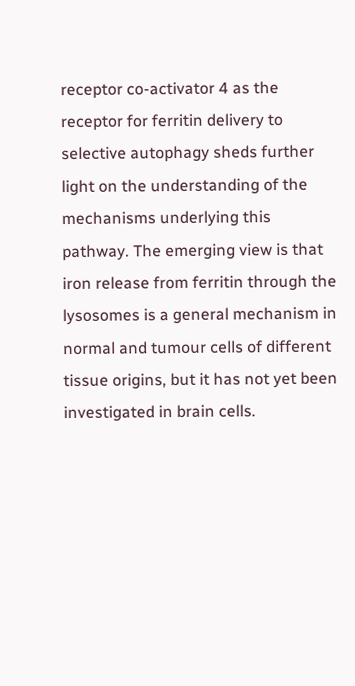receptor co-activator 4 as the receptor for ferritin delivery to selective autophagy sheds further light on the understanding of the mechanisms underlying this pathway. The emerging view is that iron release from ferritin through the lysosomes is a general mechanism in normal and tumour cells of different tissue origins, but it has not yet been investigated in brain cells.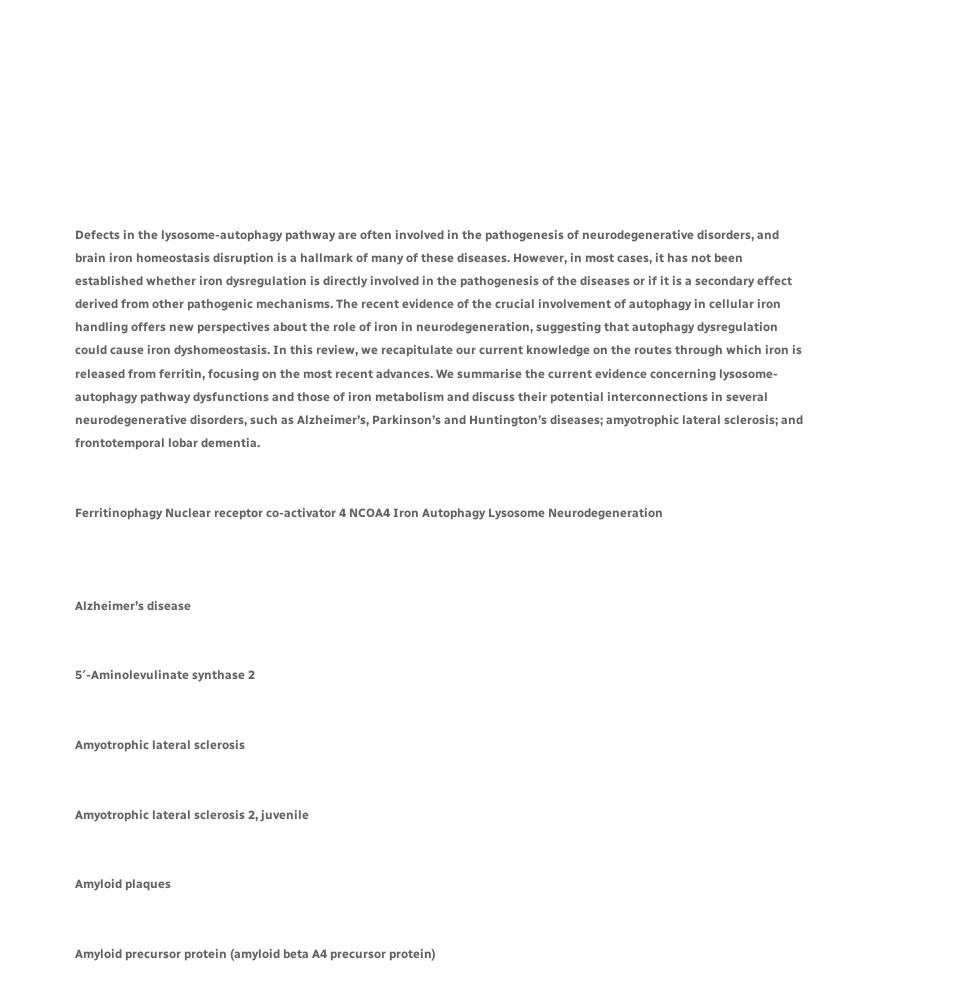Defects in the lysosome-autophagy pathway are often involved in the pathogenesis of neurodegenerative disorders, and brain iron homeostasis disruption is a hallmark of many of these diseases. However, in most cases, it has not been established whether iron dysregulation is directly involved in the pathogenesis of the diseases or if it is a secondary effect derived from other pathogenic mechanisms. The recent evidence of the crucial involvement of autophagy in cellular iron handling offers new perspectives about the role of iron in neurodegeneration, suggesting that autophagy dysregulation could cause iron dyshomeostasis. In this review, we recapitulate our current knowledge on the routes through which iron is released from ferritin, focusing on the most recent advances. We summarise the current evidence concerning lysosome-autophagy pathway dysfunctions and those of iron metabolism and discuss their potential interconnections in several neurodegenerative disorders, such as Alzheimer’s, Parkinson’s and Huntington’s diseases; amyotrophic lateral sclerosis; and frontotemporal lobar dementia.


Ferritinophagy Nuclear receptor co-activator 4 NCOA4 Iron Autophagy Lysosome Neurodegeneration



Alzheimer’s disease


5′-Aminolevulinate synthase 2


Amyotrophic lateral sclerosis


Amyotrophic lateral sclerosis 2, juvenile


Amyloid plaques


Amyloid precursor protein (amyloid beta A4 precursor protein)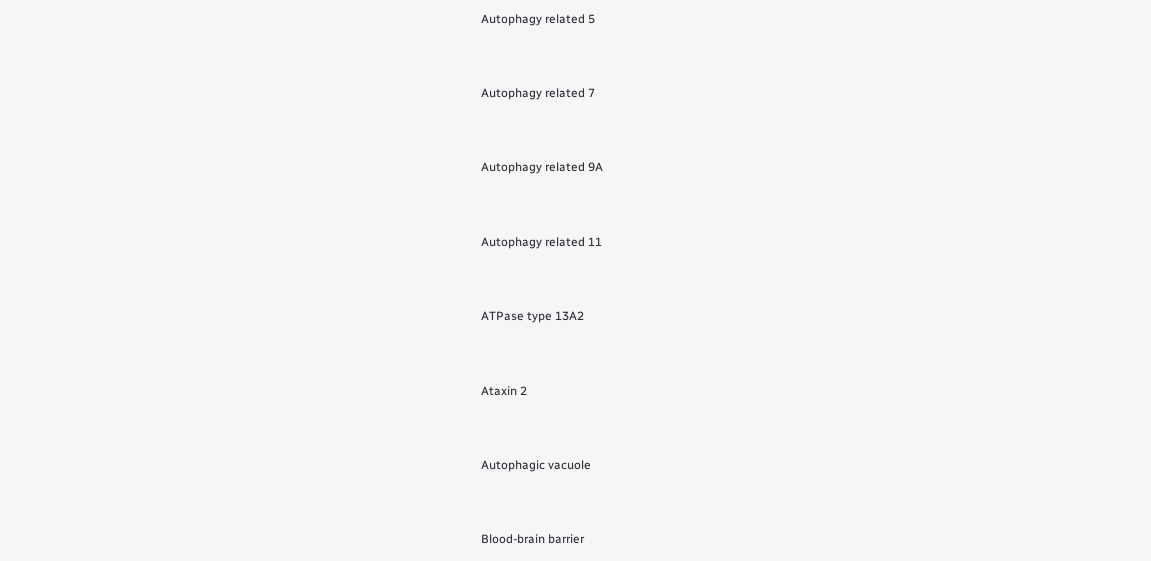Autophagy related 5


Autophagy related 7


Autophagy related 9A


Autophagy related 11


ATPase type 13A2


Ataxin 2


Autophagic vacuole


Blood-brain barrier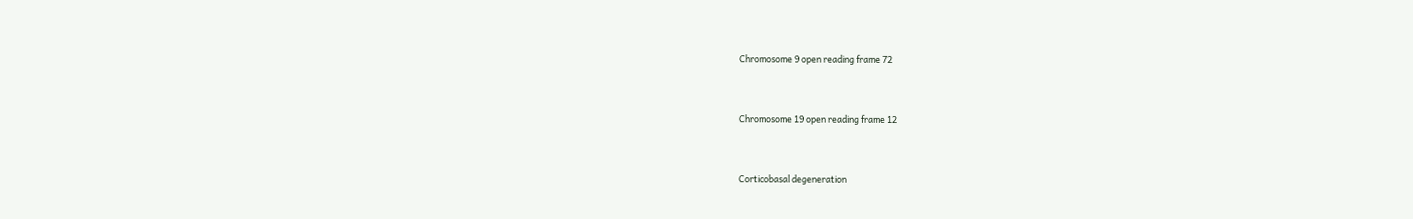Chromosome 9 open reading frame 72


Chromosome 19 open reading frame 12


Corticobasal degeneration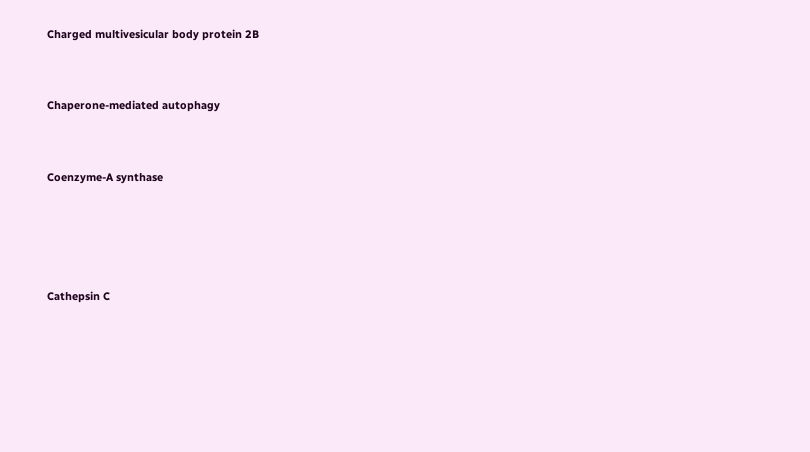Charged multivesicular body protein 2B


Chaperone-mediated autophagy


Coenzyme-A synthase




Cathepsin C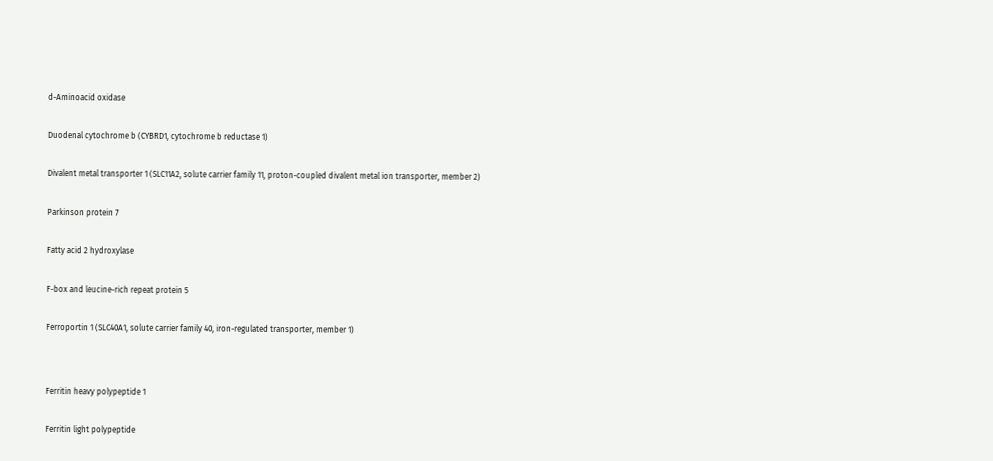d-Aminoacid oxidase


Duodenal cytochrome b (CYBRD1, cytochrome b reductase 1)


Divalent metal transporter 1 (SLC11A2, solute carrier family 11, proton-coupled divalent metal ion transporter, member 2)


Parkinson protein 7


Fatty acid 2 hydroxylase


F-box and leucine-rich repeat protein 5


Ferroportin 1 (SLC40A1, solute carrier family 40, iron-regulated transporter, member 1)




Ferritin heavy polypeptide 1


Ferritin light polypeptide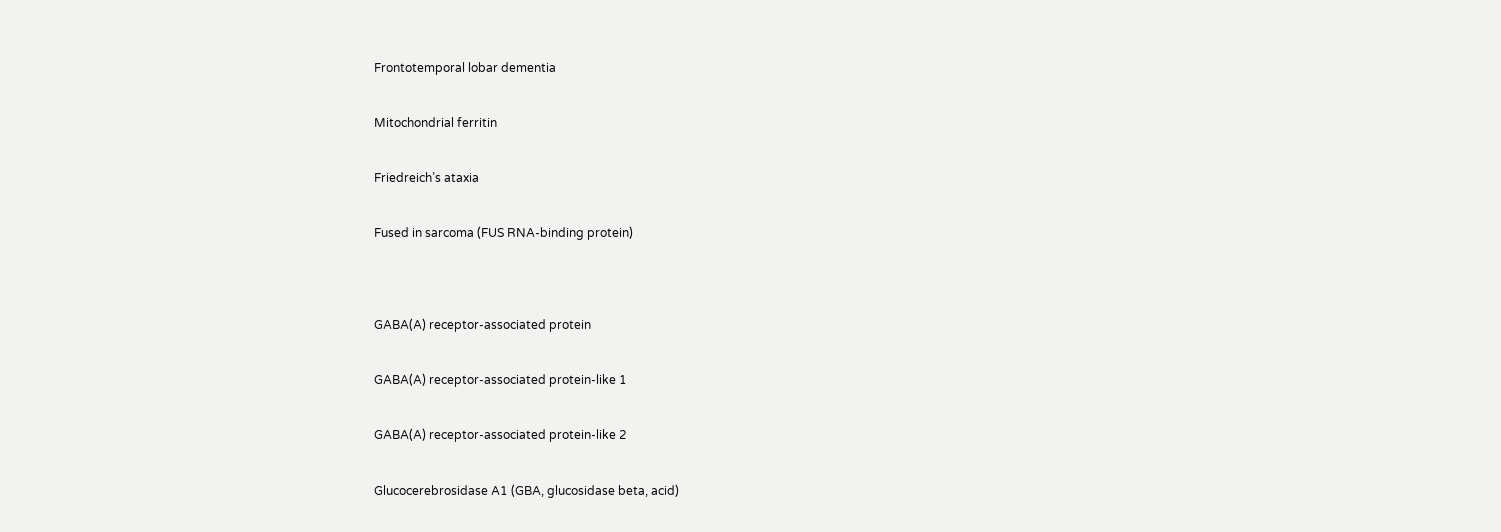Frontotemporal lobar dementia


Mitochondrial ferritin


Friedreich’s ataxia


Fused in sarcoma (FUS RNA-binding protein)




GABA(A) receptor-associated protein


GABA(A) receptor-associated protein-like 1


GABA(A) receptor-associated protein-like 2


Glucocerebrosidase A1 (GBA, glucosidase beta, acid)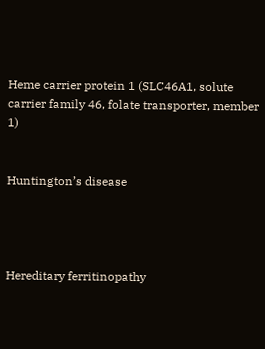Heme carrier protein 1 (SLC46A1, solute carrier family 46, folate transporter, member 1)


Huntington’s disease




Hereditary ferritinopathy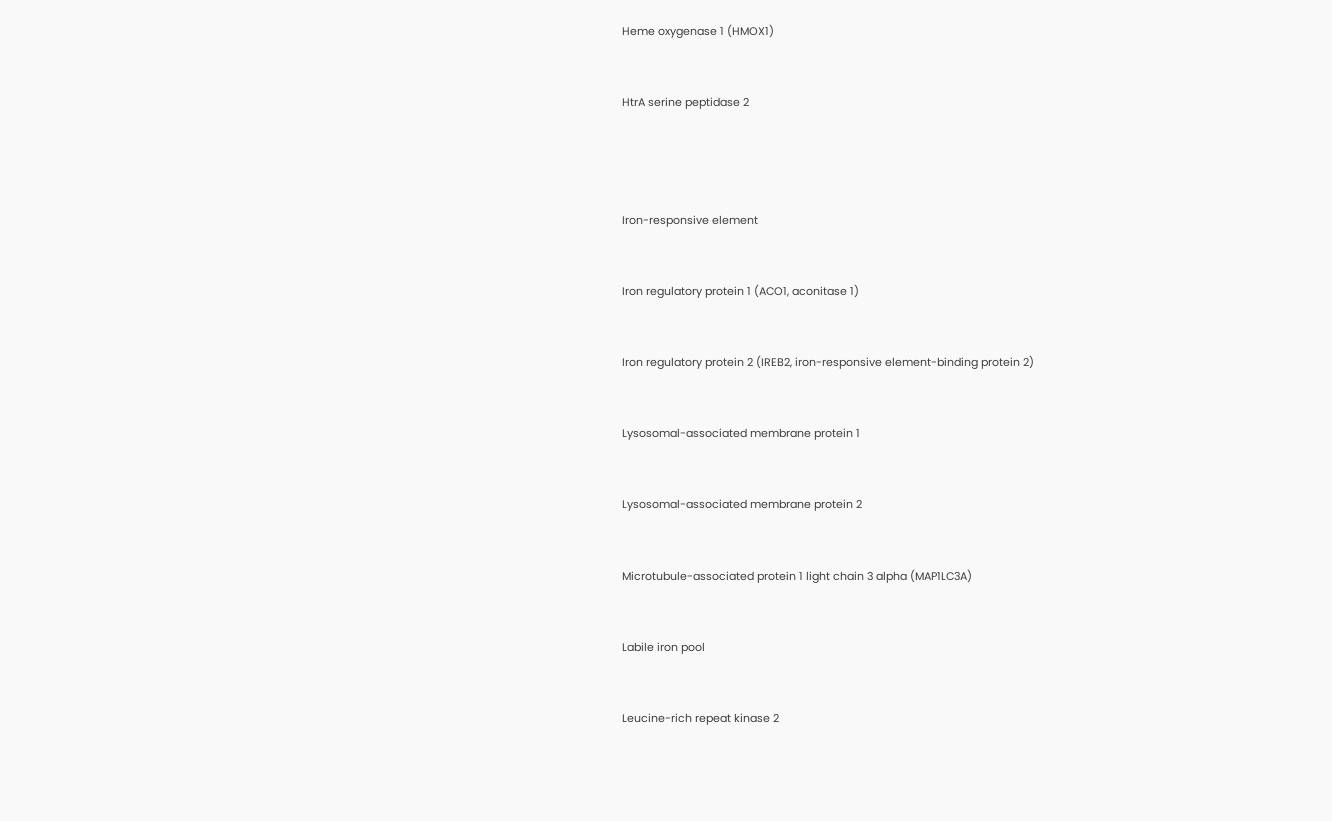Heme oxygenase 1 (HMOX1)


HtrA serine peptidase 2




Iron-responsive element


Iron regulatory protein 1 (ACO1, aconitase 1)


Iron regulatory protein 2 (IREB2, iron-responsive element-binding protein 2)


Lysosomal-associated membrane protein 1


Lysosomal-associated membrane protein 2


Microtubule-associated protein 1 light chain 3 alpha (MAP1LC3A)


Labile iron pool


Leucine-rich repeat kinase 2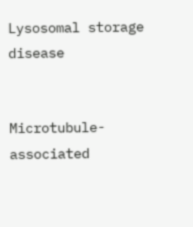Lysosomal storage disease


Microtubule-associated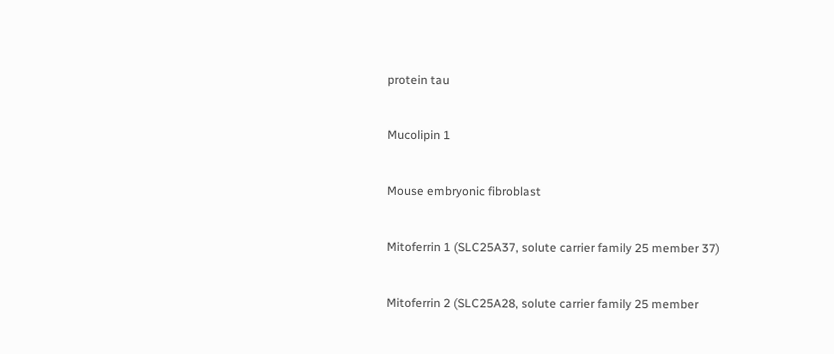protein tau


Mucolipin 1


Mouse embryonic fibroblast


Mitoferrin 1 (SLC25A37, solute carrier family 25 member 37)


Mitoferrin 2 (SLC25A28, solute carrier family 25 member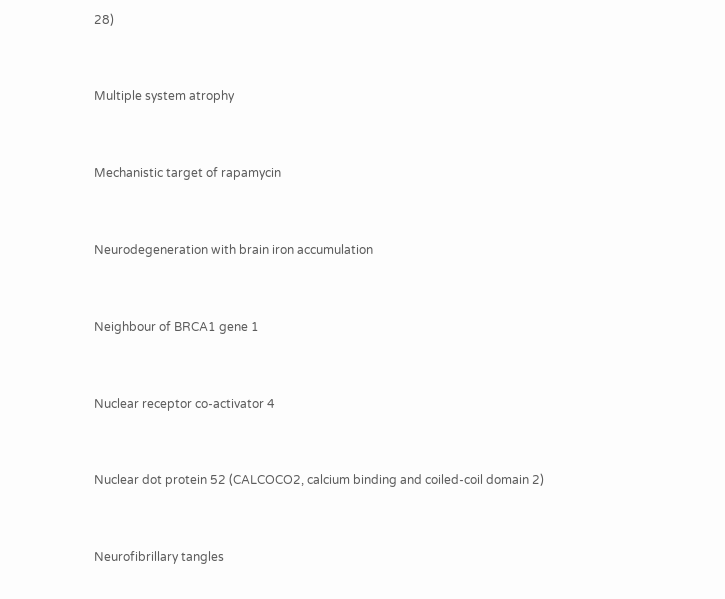28)


Multiple system atrophy


Mechanistic target of rapamycin


Neurodegeneration with brain iron accumulation


Neighbour of BRCA1 gene 1


Nuclear receptor co-activator 4


Nuclear dot protein 52 (CALCOCO2, calcium binding and coiled-coil domain 2)


Neurofibrillary tangles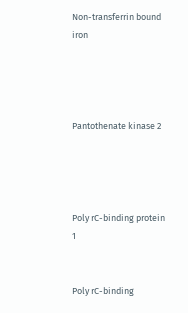Non-transferrin bound iron




Pantothenate kinase 2




Poly rC-binding protein 1


Poly rC-binding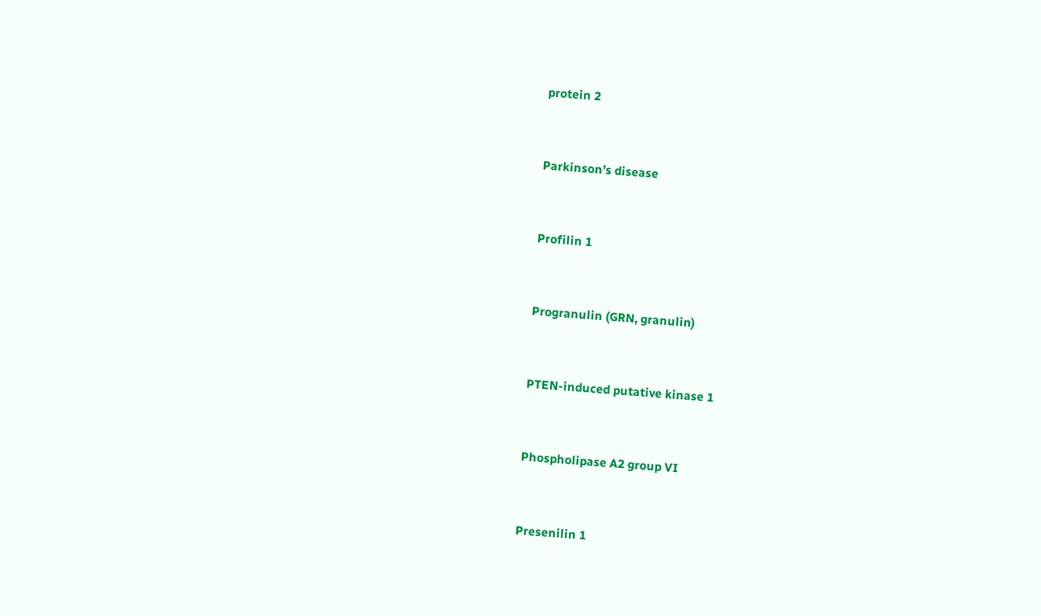protein 2


Parkinson’s disease


Profilin 1


Progranulin (GRN, granulin)


PTEN-induced putative kinase 1


Phospholipase A2 group VI


Presenilin 1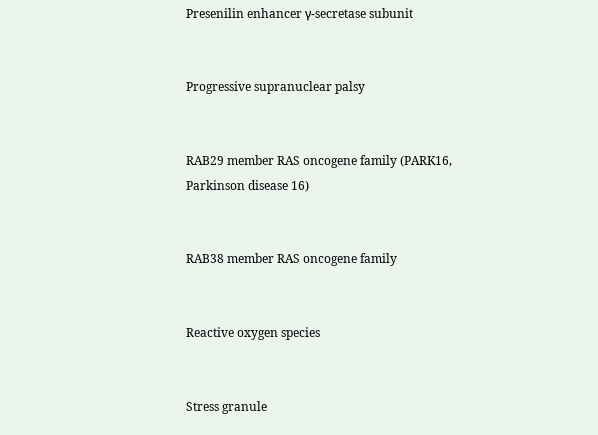Presenilin enhancer γ-secretase subunit


Progressive supranuclear palsy


RAB29 member RAS oncogene family (PARK16, Parkinson disease 16)


RAB38 member RAS oncogene family


Reactive oxygen species


Stress granule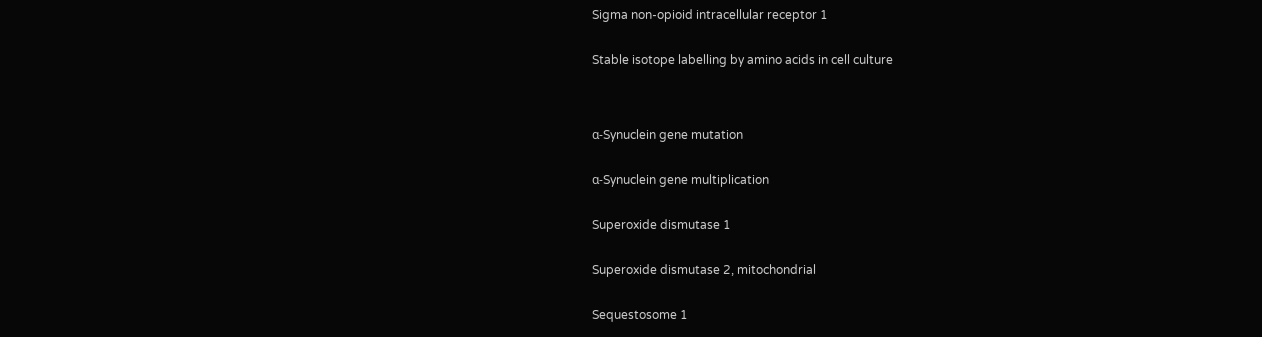Sigma non-opioid intracellular receptor 1


Stable isotope labelling by amino acids in cell culture




α-Synuclein gene mutation


α-Synuclein gene multiplication


Superoxide dismutase 1


Superoxide dismutase 2, mitochondrial


Sequestosome 1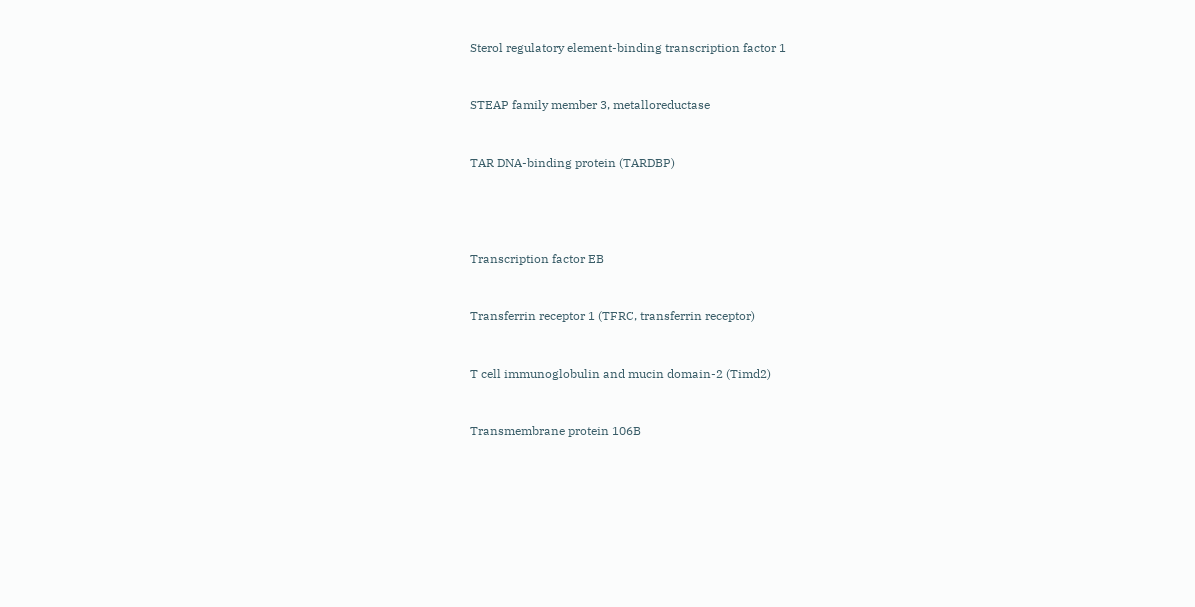Sterol regulatory element-binding transcription factor 1


STEAP family member 3, metalloreductase


TAR DNA-binding protein (TARDBP)




Transcription factor EB


Transferrin receptor 1 (TFRC, transferrin receptor)


T cell immunoglobulin and mucin domain-2 (Timd2)


Transmembrane protein 106B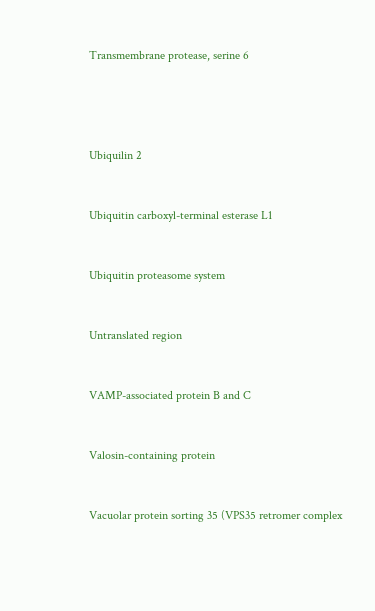Transmembrane protease, serine 6




Ubiquilin 2


Ubiquitin carboxyl-terminal esterase L1


Ubiquitin proteasome system


Untranslated region


VAMP-associated protein B and C


Valosin-containing protein


Vacuolar protein sorting 35 (VPS35 retromer complex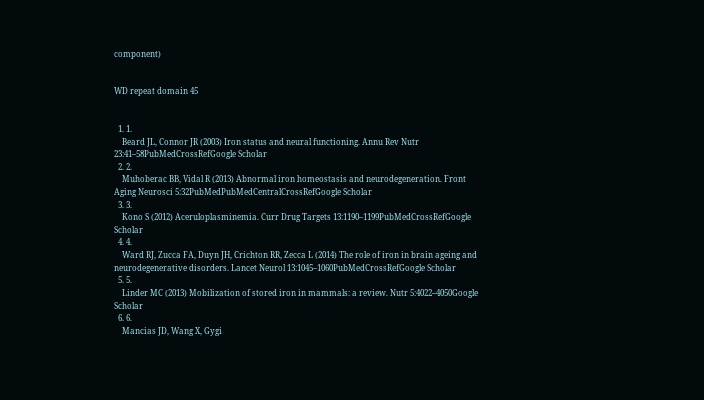component)


WD repeat domain 45


  1. 1.
    Beard JL, Connor JR (2003) Iron status and neural functioning. Annu Rev Nutr 23:41–58PubMedCrossRefGoogle Scholar
  2. 2.
    Muhoberac BB, Vidal R (2013) Abnormal iron homeostasis and neurodegeneration. Front Aging Neurosci 5:32PubMedPubMedCentralCrossRefGoogle Scholar
  3. 3.
    Kono S (2012) Aceruloplasminemia. Curr Drug Targets 13:1190–1199PubMedCrossRefGoogle Scholar
  4. 4.
    Ward RJ, Zucca FA, Duyn JH, Crichton RR, Zecca L (2014) The role of iron in brain ageing and neurodegenerative disorders. Lancet Neurol 13:1045–1060PubMedCrossRefGoogle Scholar
  5. 5.
    Linder MC (2013) Mobilization of stored iron in mammals: a review. Nutr 5:4022–4050Google Scholar
  6. 6.
    Mancias JD, Wang X, Gygi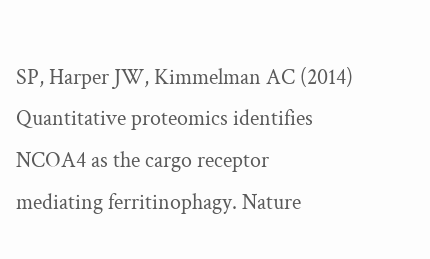SP, Harper JW, Kimmelman AC (2014) Quantitative proteomics identifies NCOA4 as the cargo receptor mediating ferritinophagy. Nature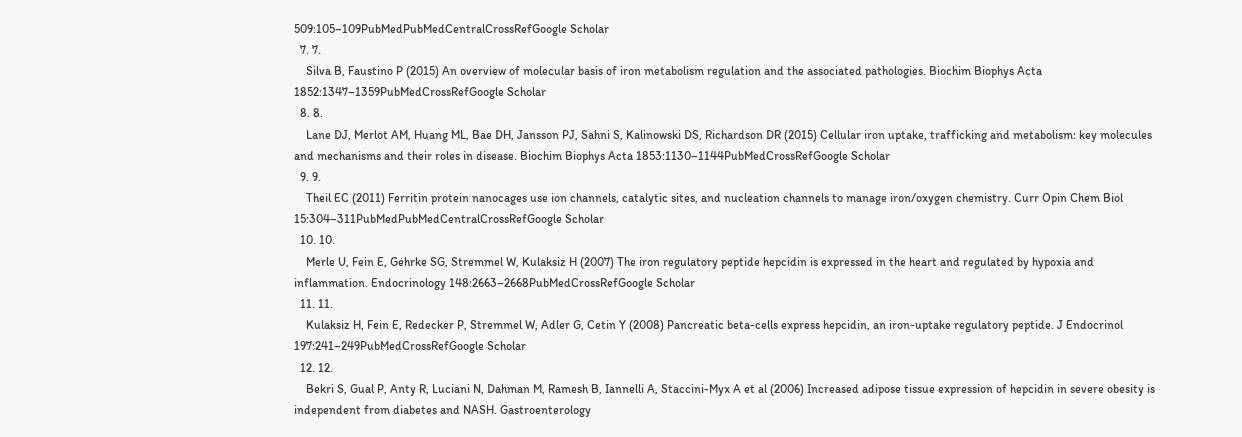509:105–109PubMedPubMedCentralCrossRefGoogle Scholar
  7. 7.
    Silva B, Faustino P (2015) An overview of molecular basis of iron metabolism regulation and the associated pathologies. Biochim Biophys Acta 1852:1347–1359PubMedCrossRefGoogle Scholar
  8. 8.
    Lane DJ, Merlot AM, Huang ML, Bae DH, Jansson PJ, Sahni S, Kalinowski DS, Richardson DR (2015) Cellular iron uptake, trafficking and metabolism: key molecules and mechanisms and their roles in disease. Biochim Biophys Acta 1853:1130–1144PubMedCrossRefGoogle Scholar
  9. 9.
    Theil EC (2011) Ferritin protein nanocages use ion channels, catalytic sites, and nucleation channels to manage iron/oxygen chemistry. Curr Opin Chem Biol 15:304–311PubMedPubMedCentralCrossRefGoogle Scholar
  10. 10.
    Merle U, Fein E, Gehrke SG, Stremmel W, Kulaksiz H (2007) The iron regulatory peptide hepcidin is expressed in the heart and regulated by hypoxia and inflammation. Endocrinology 148:2663–2668PubMedCrossRefGoogle Scholar
  11. 11.
    Kulaksiz H, Fein E, Redecker P, Stremmel W, Adler G, Cetin Y (2008) Pancreatic beta-cells express hepcidin, an iron-uptake regulatory peptide. J Endocrinol 197:241–249PubMedCrossRefGoogle Scholar
  12. 12.
    Bekri S, Gual P, Anty R, Luciani N, Dahman M, Ramesh B, Iannelli A, Staccini-Myx A et al (2006) Increased adipose tissue expression of hepcidin in severe obesity is independent from diabetes and NASH. Gastroenterology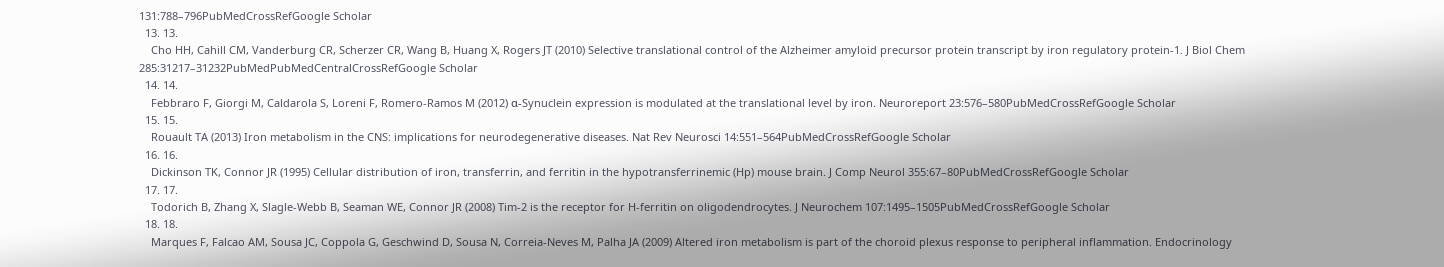131:788–796PubMedCrossRefGoogle Scholar
  13. 13.
    Cho HH, Cahill CM, Vanderburg CR, Scherzer CR, Wang B, Huang X, Rogers JT (2010) Selective translational control of the Alzheimer amyloid precursor protein transcript by iron regulatory protein-1. J Biol Chem 285:31217–31232PubMedPubMedCentralCrossRefGoogle Scholar
  14. 14.
    Febbraro F, Giorgi M, Caldarola S, Loreni F, Romero-Ramos M (2012) α-Synuclein expression is modulated at the translational level by iron. Neuroreport 23:576–580PubMedCrossRefGoogle Scholar
  15. 15.
    Rouault TA (2013) Iron metabolism in the CNS: implications for neurodegenerative diseases. Nat Rev Neurosci 14:551–564PubMedCrossRefGoogle Scholar
  16. 16.
    Dickinson TK, Connor JR (1995) Cellular distribution of iron, transferrin, and ferritin in the hypotransferrinemic (Hp) mouse brain. J Comp Neurol 355:67–80PubMedCrossRefGoogle Scholar
  17. 17.
    Todorich B, Zhang X, Slagle-Webb B, Seaman WE, Connor JR (2008) Tim-2 is the receptor for H-ferritin on oligodendrocytes. J Neurochem 107:1495–1505PubMedCrossRefGoogle Scholar
  18. 18.
    Marques F, Falcao AM, Sousa JC, Coppola G, Geschwind D, Sousa N, Correia-Neves M, Palha JA (2009) Altered iron metabolism is part of the choroid plexus response to peripheral inflammation. Endocrinology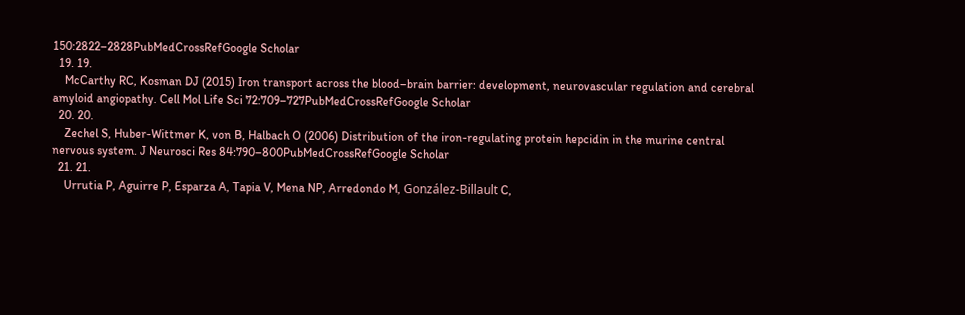150:2822–2828PubMedCrossRefGoogle Scholar
  19. 19.
    McCarthy RC, Kosman DJ (2015) Iron transport across the blood–brain barrier: development, neurovascular regulation and cerebral amyloid angiopathy. Cell Mol Life Sci 72:709–727PubMedCrossRefGoogle Scholar
  20. 20.
    Zechel S, Huber-Wittmer K, von B, Halbach O (2006) Distribution of the iron-regulating protein hepcidin in the murine central nervous system. J Neurosci Res 84:790–800PubMedCrossRefGoogle Scholar
  21. 21.
    Urrutia P, Aguirre P, Esparza A, Tapia V, Mena NP, Arredondo M, González-Billault C,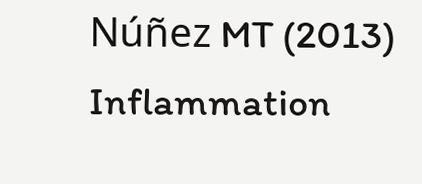Núñez MT (2013) Inflammation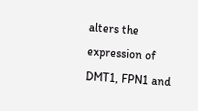alters the expression of DMT1, FPN1 and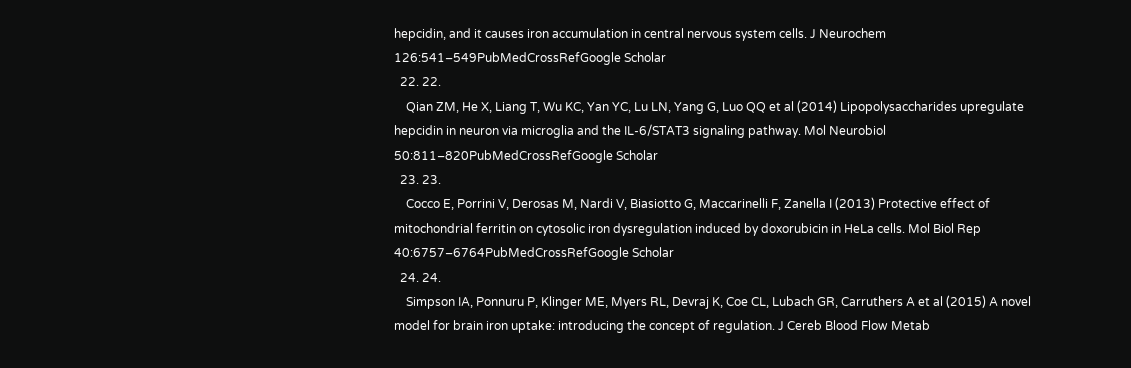hepcidin, and it causes iron accumulation in central nervous system cells. J Neurochem 126:541–549PubMedCrossRefGoogle Scholar
  22. 22.
    Qian ZM, He X, Liang T, Wu KC, Yan YC, Lu LN, Yang G, Luo QQ et al (2014) Lipopolysaccharides upregulate hepcidin in neuron via microglia and the IL-6/STAT3 signaling pathway. Mol Neurobiol 50:811–820PubMedCrossRefGoogle Scholar
  23. 23.
    Cocco E, Porrini V, Derosas M, Nardi V, Biasiotto G, Maccarinelli F, Zanella I (2013) Protective effect of mitochondrial ferritin on cytosolic iron dysregulation induced by doxorubicin in HeLa cells. Mol Biol Rep 40:6757–6764PubMedCrossRefGoogle Scholar
  24. 24.
    Simpson IA, Ponnuru P, Klinger ME, Myers RL, Devraj K, Coe CL, Lubach GR, Carruthers A et al (2015) A novel model for brain iron uptake: introducing the concept of regulation. J Cereb Blood Flow Metab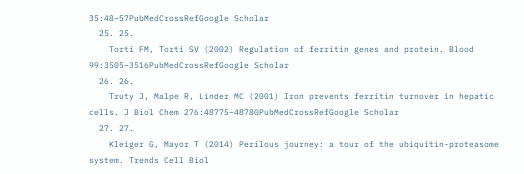35:48–57PubMedCrossRefGoogle Scholar
  25. 25.
    Torti FM, Torti SV (2002) Regulation of ferritin genes and protein. Blood 99:3505–3516PubMedCrossRefGoogle Scholar
  26. 26.
    Truty J, Malpe R, Linder MC (2001) Iron prevents ferritin turnover in hepatic cells. J Biol Chem 276:48775–48780PubMedCrossRefGoogle Scholar
  27. 27.
    Kleiger G, Mayor T (2014) Perilous journey: a tour of the ubiquitin-proteasome system. Trends Cell Biol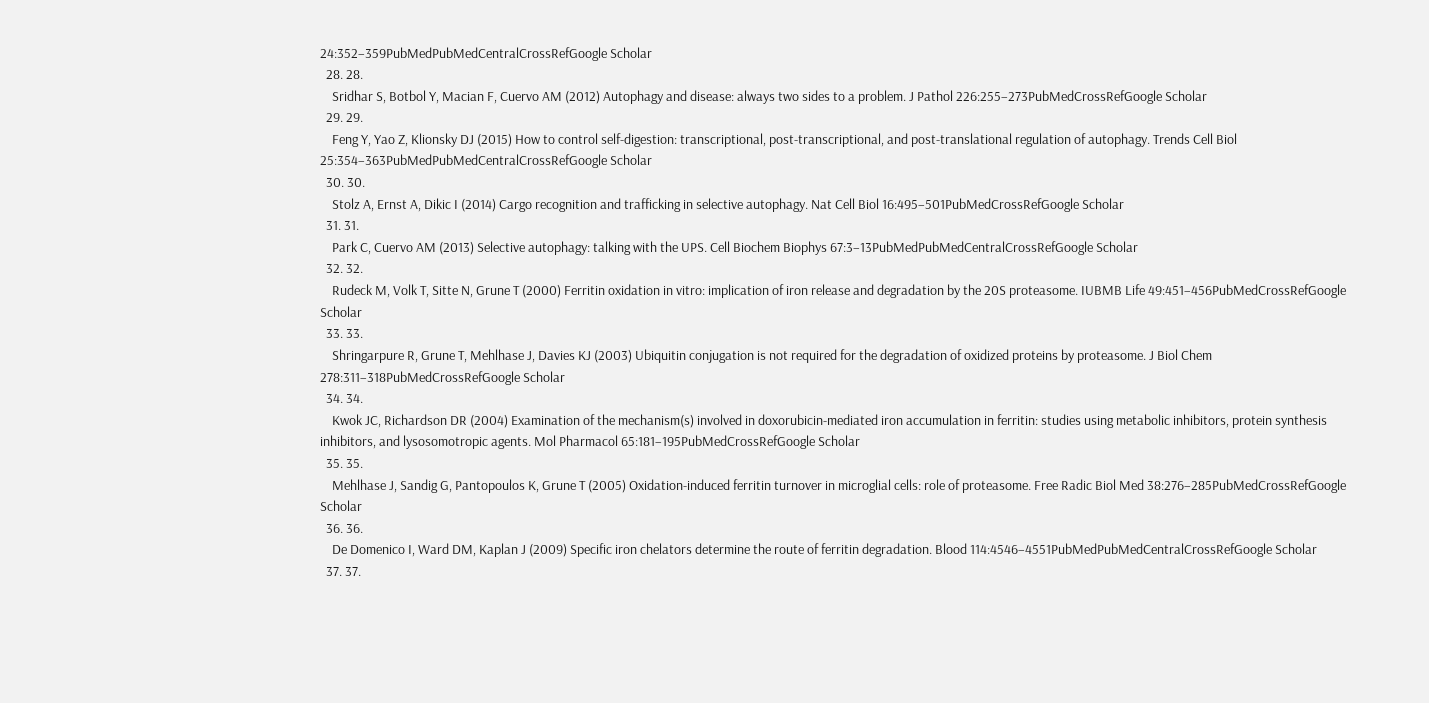24:352–359PubMedPubMedCentralCrossRefGoogle Scholar
  28. 28.
    Sridhar S, Botbol Y, Macian F, Cuervo AM (2012) Autophagy and disease: always two sides to a problem. J Pathol 226:255–273PubMedCrossRefGoogle Scholar
  29. 29.
    Feng Y, Yao Z, Klionsky DJ (2015) How to control self-digestion: transcriptional, post-transcriptional, and post-translational regulation of autophagy. Trends Cell Biol 25:354–363PubMedPubMedCentralCrossRefGoogle Scholar
  30. 30.
    Stolz A, Ernst A, Dikic I (2014) Cargo recognition and trafficking in selective autophagy. Nat Cell Biol 16:495–501PubMedCrossRefGoogle Scholar
  31. 31.
    Park C, Cuervo AM (2013) Selective autophagy: talking with the UPS. Cell Biochem Biophys 67:3–13PubMedPubMedCentralCrossRefGoogle Scholar
  32. 32.
    Rudeck M, Volk T, Sitte N, Grune T (2000) Ferritin oxidation in vitro: implication of iron release and degradation by the 20S proteasome. IUBMB Life 49:451–456PubMedCrossRefGoogle Scholar
  33. 33.
    Shringarpure R, Grune T, Mehlhase J, Davies KJ (2003) Ubiquitin conjugation is not required for the degradation of oxidized proteins by proteasome. J Biol Chem 278:311–318PubMedCrossRefGoogle Scholar
  34. 34.
    Kwok JC, Richardson DR (2004) Examination of the mechanism(s) involved in doxorubicin-mediated iron accumulation in ferritin: studies using metabolic inhibitors, protein synthesis inhibitors, and lysosomotropic agents. Mol Pharmacol 65:181–195PubMedCrossRefGoogle Scholar
  35. 35.
    Mehlhase J, Sandig G, Pantopoulos K, Grune T (2005) Oxidation-induced ferritin turnover in microglial cells: role of proteasome. Free Radic Biol Med 38:276–285PubMedCrossRefGoogle Scholar
  36. 36.
    De Domenico I, Ward DM, Kaplan J (2009) Specific iron chelators determine the route of ferritin degradation. Blood 114:4546–4551PubMedPubMedCentralCrossRefGoogle Scholar
  37. 37.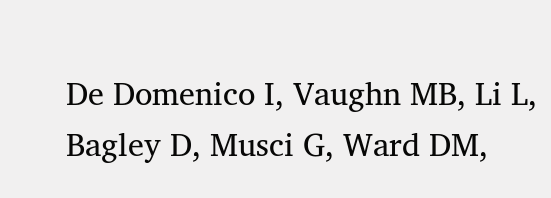De Domenico I, Vaughn MB, Li L, Bagley D, Musci G, Ward DM,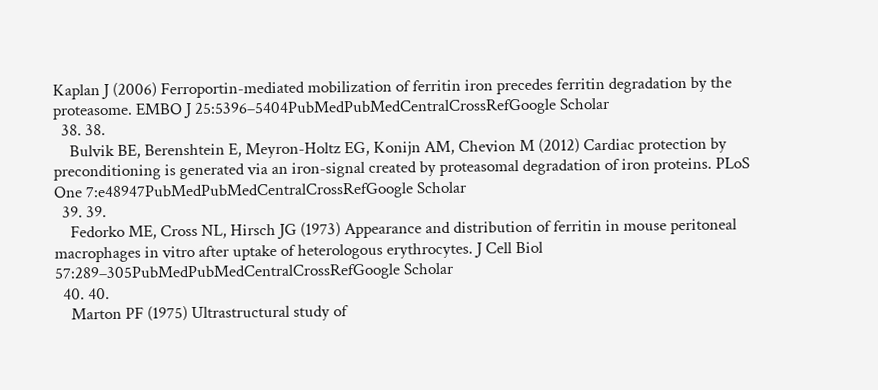Kaplan J (2006) Ferroportin-mediated mobilization of ferritin iron precedes ferritin degradation by the proteasome. EMBO J 25:5396–5404PubMedPubMedCentralCrossRefGoogle Scholar
  38. 38.
    Bulvik BE, Berenshtein E, Meyron-Holtz EG, Konijn AM, Chevion M (2012) Cardiac protection by preconditioning is generated via an iron-signal created by proteasomal degradation of iron proteins. PLoS One 7:e48947PubMedPubMedCentralCrossRefGoogle Scholar
  39. 39.
    Fedorko ME, Cross NL, Hirsch JG (1973) Appearance and distribution of ferritin in mouse peritoneal macrophages in vitro after uptake of heterologous erythrocytes. J Cell Biol 57:289–305PubMedPubMedCentralCrossRefGoogle Scholar
  40. 40.
    Marton PF (1975) Ultrastructural study of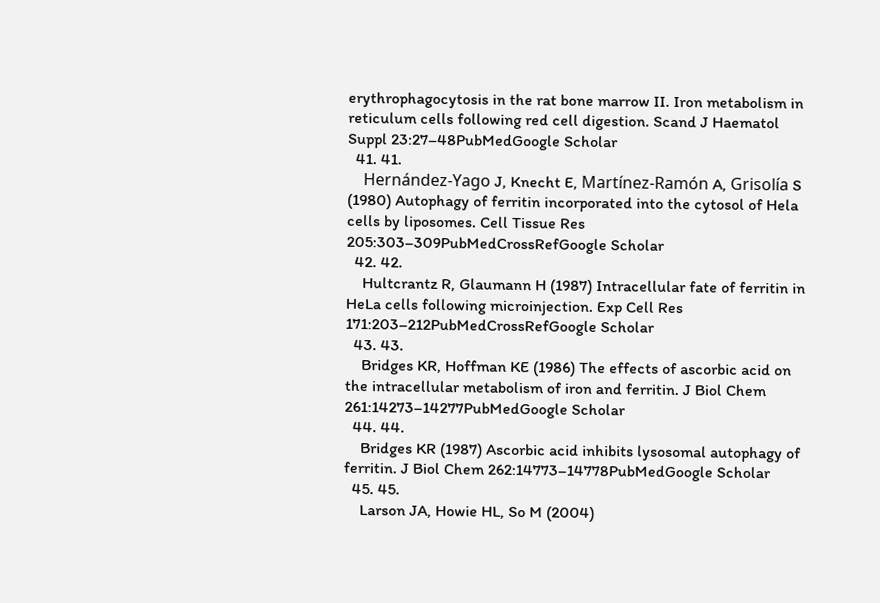erythrophagocytosis in the rat bone marrow II. Iron metabolism in reticulum cells following red cell digestion. Scand J Haematol Suppl 23:27–48PubMedGoogle Scholar
  41. 41.
    Hernández-Yago J, Knecht E, Martínez-Ramón A, Grisolía S (1980) Autophagy of ferritin incorporated into the cytosol of Hela cells by liposomes. Cell Tissue Res 205:303–309PubMedCrossRefGoogle Scholar
  42. 42.
    Hultcrantz R, Glaumann H (1987) Intracellular fate of ferritin in HeLa cells following microinjection. Exp Cell Res 171:203–212PubMedCrossRefGoogle Scholar
  43. 43.
    Bridges KR, Hoffman KE (1986) The effects of ascorbic acid on the intracellular metabolism of iron and ferritin. J Biol Chem 261:14273–14277PubMedGoogle Scholar
  44. 44.
    Bridges KR (1987) Ascorbic acid inhibits lysosomal autophagy of ferritin. J Biol Chem 262:14773–14778PubMedGoogle Scholar
  45. 45.
    Larson JA, Howie HL, So M (2004)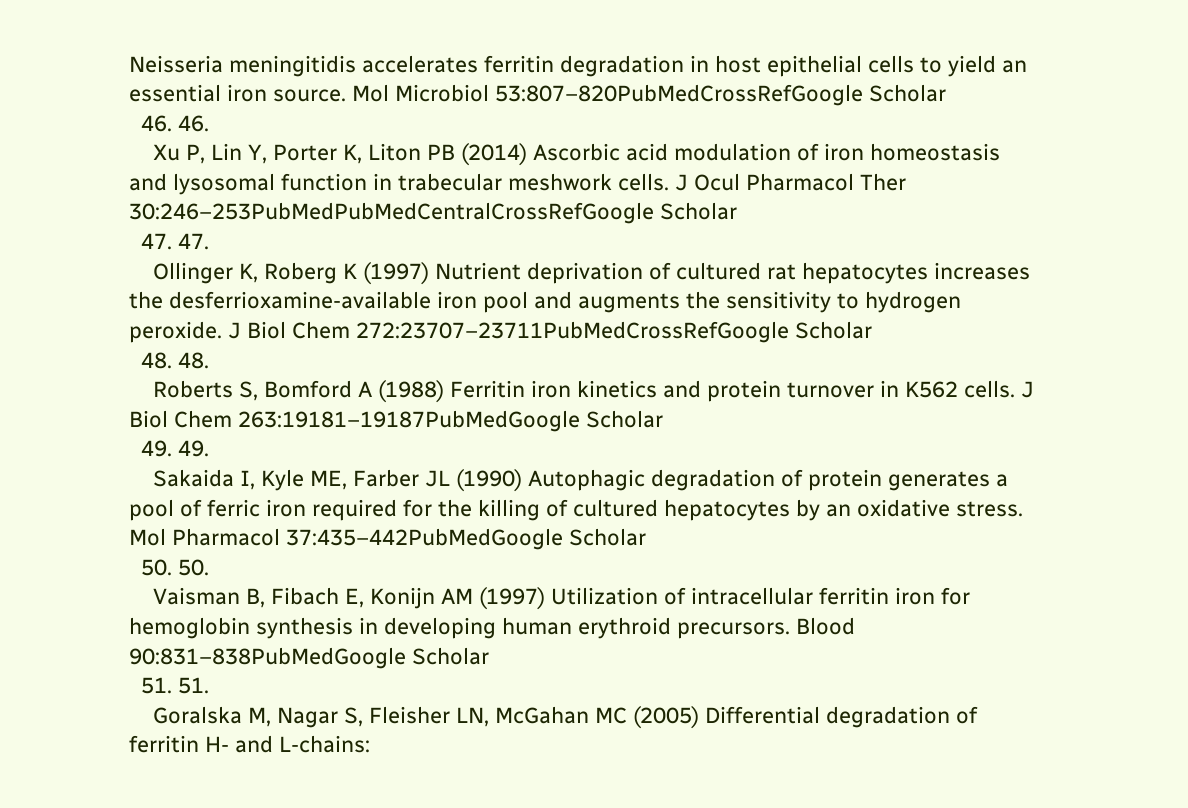Neisseria meningitidis accelerates ferritin degradation in host epithelial cells to yield an essential iron source. Mol Microbiol 53:807–820PubMedCrossRefGoogle Scholar
  46. 46.
    Xu P, Lin Y, Porter K, Liton PB (2014) Ascorbic acid modulation of iron homeostasis and lysosomal function in trabecular meshwork cells. J Ocul Pharmacol Ther 30:246–253PubMedPubMedCentralCrossRefGoogle Scholar
  47. 47.
    Ollinger K, Roberg K (1997) Nutrient deprivation of cultured rat hepatocytes increases the desferrioxamine-available iron pool and augments the sensitivity to hydrogen peroxide. J Biol Chem 272:23707–23711PubMedCrossRefGoogle Scholar
  48. 48.
    Roberts S, Bomford A (1988) Ferritin iron kinetics and protein turnover in K562 cells. J Biol Chem 263:19181–19187PubMedGoogle Scholar
  49. 49.
    Sakaida I, Kyle ME, Farber JL (1990) Autophagic degradation of protein generates a pool of ferric iron required for the killing of cultured hepatocytes by an oxidative stress. Mol Pharmacol 37:435–442PubMedGoogle Scholar
  50. 50.
    Vaisman B, Fibach E, Konijn AM (1997) Utilization of intracellular ferritin iron for hemoglobin synthesis in developing human erythroid precursors. Blood 90:831–838PubMedGoogle Scholar
  51. 51.
    Goralska M, Nagar S, Fleisher LN, McGahan MC (2005) Differential degradation of ferritin H- and L-chains: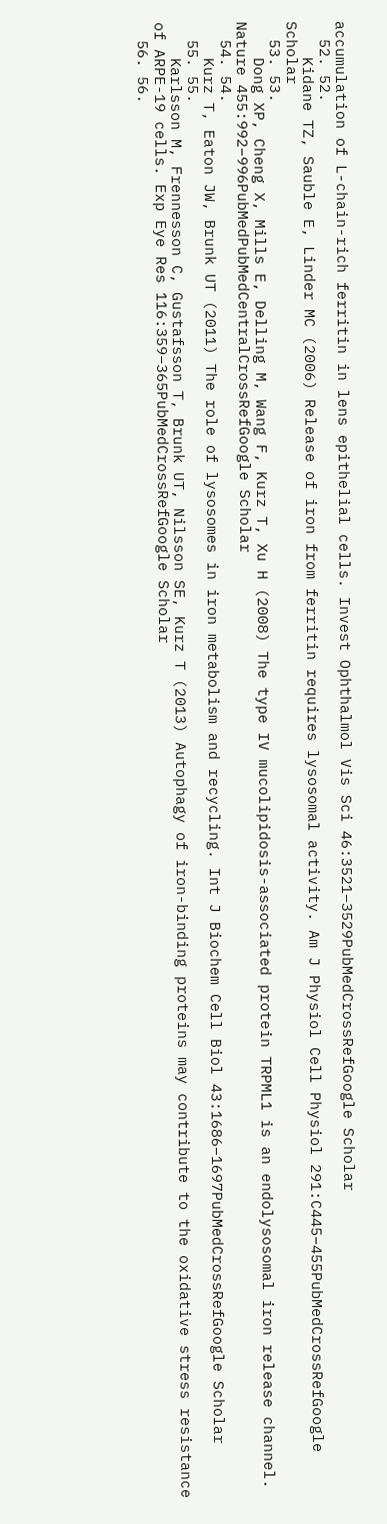accumulation of L-chain-rich ferritin in lens epithelial cells. Invest Ophthalmol Vis Sci 46:3521–3529PubMedCrossRefGoogle Scholar
  52. 52.
    Kidane TZ, Sauble E, Linder MC (2006) Release of iron from ferritin requires lysosomal activity. Am J Physiol Cell Physiol 291:C445–455PubMedCrossRefGoogle Scholar
  53. 53.
    Dong XP, Cheng X, Mills E, Delling M, Wang F, Kurz T, Xu H (2008) The type IV mucolipidosis-associated protein TRPML1 is an endolysosomal iron release channel. Nature 455:992–996PubMedPubMedCentralCrossRefGoogle Scholar
  54. 54.
    Kurz T, Eaton JW, Brunk UT (2011) The role of lysosomes in iron metabolism and recycling. Int J Biochem Cell Biol 43:1686–1697PubMedCrossRefGoogle Scholar
  55. 55.
    Karlsson M, Frennesson C, Gustafsson T, Brunk UT, Nilsson SE, Kurz T (2013) Autophagy of iron-binding proteins may contribute to the oxidative stress resistance of ARPE-19 cells. Exp Eye Res 116:359–365PubMedCrossRefGoogle Scholar
  56. 56.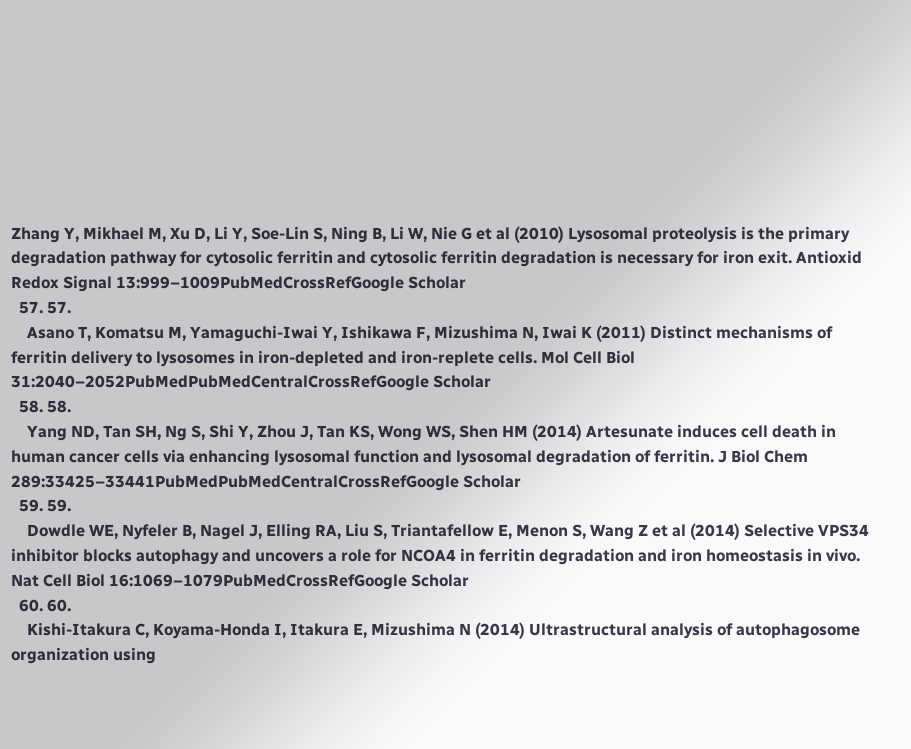Zhang Y, Mikhael M, Xu D, Li Y, Soe-Lin S, Ning B, Li W, Nie G et al (2010) Lysosomal proteolysis is the primary degradation pathway for cytosolic ferritin and cytosolic ferritin degradation is necessary for iron exit. Antioxid Redox Signal 13:999–1009PubMedCrossRefGoogle Scholar
  57. 57.
    Asano T, Komatsu M, Yamaguchi-Iwai Y, Ishikawa F, Mizushima N, Iwai K (2011) Distinct mechanisms of ferritin delivery to lysosomes in iron-depleted and iron-replete cells. Mol Cell Biol 31:2040–2052PubMedPubMedCentralCrossRefGoogle Scholar
  58. 58.
    Yang ND, Tan SH, Ng S, Shi Y, Zhou J, Tan KS, Wong WS, Shen HM (2014) Artesunate induces cell death in human cancer cells via enhancing lysosomal function and lysosomal degradation of ferritin. J Biol Chem 289:33425–33441PubMedPubMedCentralCrossRefGoogle Scholar
  59. 59.
    Dowdle WE, Nyfeler B, Nagel J, Elling RA, Liu S, Triantafellow E, Menon S, Wang Z et al (2014) Selective VPS34 inhibitor blocks autophagy and uncovers a role for NCOA4 in ferritin degradation and iron homeostasis in vivo. Nat Cell Biol 16:1069–1079PubMedCrossRefGoogle Scholar
  60. 60.
    Kishi-Itakura C, Koyama-Honda I, Itakura E, Mizushima N (2014) Ultrastructural analysis of autophagosome organization using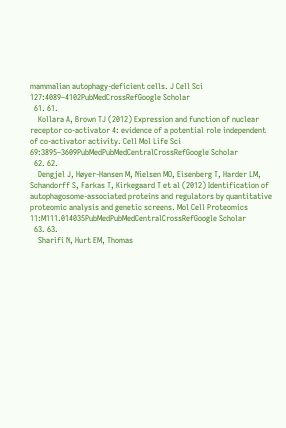mammalian autophagy-deficient cells. J Cell Sci 127:4089–4102PubMedCrossRefGoogle Scholar
  61. 61.
    Kollara A, Brown TJ (2012) Expression and function of nuclear receptor co-activator 4: evidence of a potential role independent of co-activator activity. Cell Mol Life Sci 69:3895–3609PubMedPubMedCentralCrossRefGoogle Scholar
  62. 62.
    Dengjel J, Høyer-Hansen M, Nielsen MO, Eisenberg T, Harder LM, Schandorff S, Farkas T, Kirkegaard T et al (2012) Identification of autophagosome-associated proteins and regulators by quantitative proteomic analysis and genetic screens. Mol Cell Proteomics 11:M111.014035PubMedPubMedCentralCrossRefGoogle Scholar
  63. 63.
    Sharifi N, Hurt EM, Thomas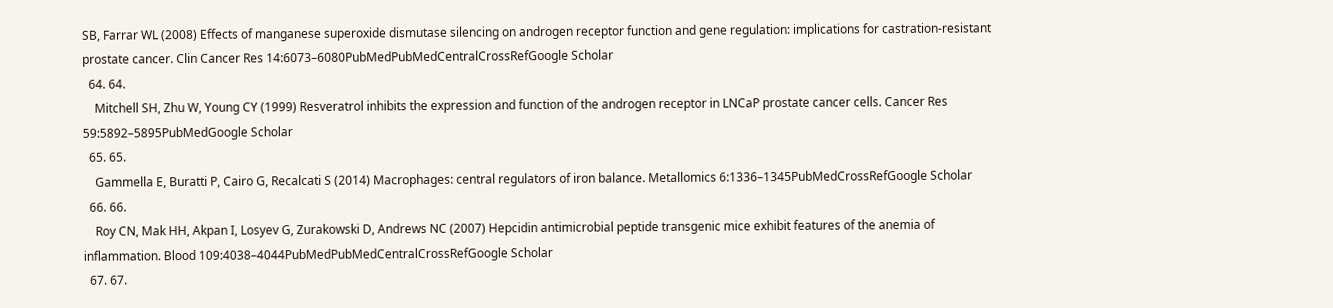SB, Farrar WL (2008) Effects of manganese superoxide dismutase silencing on androgen receptor function and gene regulation: implications for castration-resistant prostate cancer. Clin Cancer Res 14:6073–6080PubMedPubMedCentralCrossRefGoogle Scholar
  64. 64.
    Mitchell SH, Zhu W, Young CY (1999) Resveratrol inhibits the expression and function of the androgen receptor in LNCaP prostate cancer cells. Cancer Res 59:5892–5895PubMedGoogle Scholar
  65. 65.
    Gammella E, Buratti P, Cairo G, Recalcati S (2014) Macrophages: central regulators of iron balance. Metallomics 6:1336–1345PubMedCrossRefGoogle Scholar
  66. 66.
    Roy CN, Mak HH, Akpan I, Losyev G, Zurakowski D, Andrews NC (2007) Hepcidin antimicrobial peptide transgenic mice exhibit features of the anemia of inflammation. Blood 109:4038–4044PubMedPubMedCentralCrossRefGoogle Scholar
  67. 67.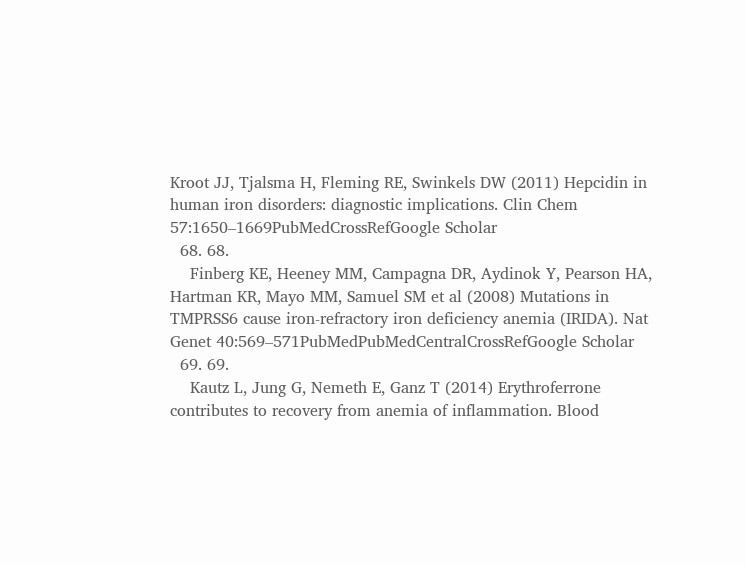Kroot JJ, Tjalsma H, Fleming RE, Swinkels DW (2011) Hepcidin in human iron disorders: diagnostic implications. Clin Chem 57:1650–1669PubMedCrossRefGoogle Scholar
  68. 68.
    Finberg KE, Heeney MM, Campagna DR, Aydinok Y, Pearson HA, Hartman KR, Mayo MM, Samuel SM et al (2008) Mutations in TMPRSS6 cause iron-refractory iron deficiency anemia (IRIDA). Nat Genet 40:569–571PubMedPubMedCentralCrossRefGoogle Scholar
  69. 69.
    Kautz L, Jung G, Nemeth E, Ganz T (2014) Erythroferrone contributes to recovery from anemia of inflammation. Blood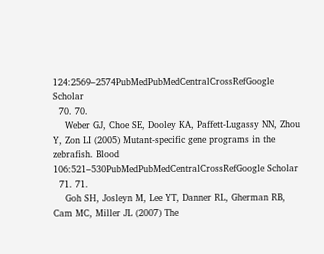124:2569–2574PubMedPubMedCentralCrossRefGoogle Scholar
  70. 70.
    Weber GJ, Choe SE, Dooley KA, Paffett-Lugassy NN, Zhou Y, Zon LI (2005) Mutant-specific gene programs in the zebrafish. Blood 106:521–530PubMedPubMedCentralCrossRefGoogle Scholar
  71. 71.
    Goh SH, Josleyn M, Lee YT, Danner RL, Gherman RB, Cam MC, Miller JL (2007) The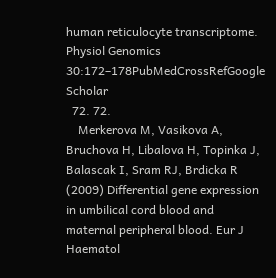human reticulocyte transcriptome. Physiol Genomics 30:172–178PubMedCrossRefGoogle Scholar
  72. 72.
    Merkerova M, Vasikova A, Bruchova H, Libalova H, Topinka J, Balascak I, Sram RJ, Brdicka R (2009) Differential gene expression in umbilical cord blood and maternal peripheral blood. Eur J Haematol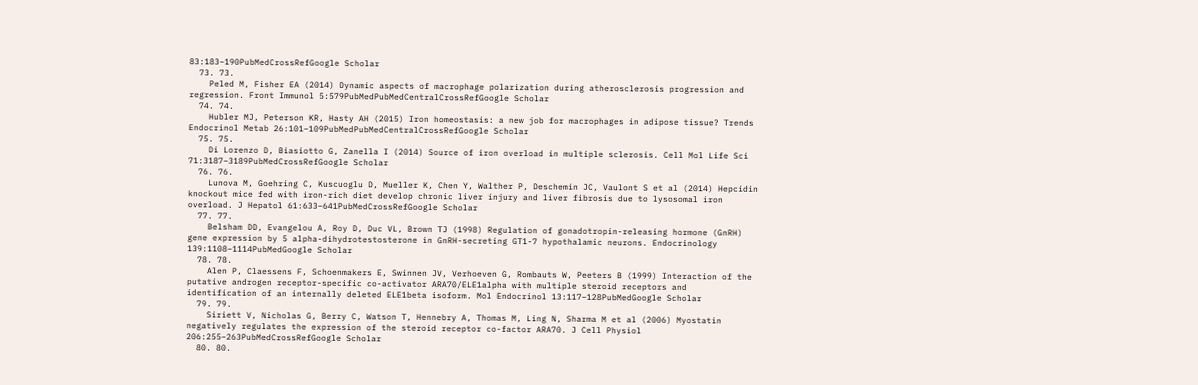83:183–190PubMedCrossRefGoogle Scholar
  73. 73.
    Peled M, Fisher EA (2014) Dynamic aspects of macrophage polarization during atherosclerosis progression and regression. Front Immunol 5:579PubMedPubMedCentralCrossRefGoogle Scholar
  74. 74.
    Hubler MJ, Peterson KR, Hasty AH (2015) Iron homeostasis: a new job for macrophages in adipose tissue? Trends Endocrinol Metab 26:101–109PubMedPubMedCentralCrossRefGoogle Scholar
  75. 75.
    Di Lorenzo D, Biasiotto G, Zanella I (2014) Source of iron overload in multiple sclerosis. Cell Mol Life Sci 71:3187–3189PubMedCrossRefGoogle Scholar
  76. 76.
    Lunova M, Goehring C, Kuscuoglu D, Mueller K, Chen Y, Walther P, Deschemin JC, Vaulont S et al (2014) Hepcidin knockout mice fed with iron-rich diet develop chronic liver injury and liver fibrosis due to lysosomal iron overload. J Hepatol 61:633–641PubMedCrossRefGoogle Scholar
  77. 77.
    Belsham DD, Evangelou A, Roy D, Duc VL, Brown TJ (1998) Regulation of gonadotropin-releasing hormone (GnRH) gene expression by 5 alpha-dihydrotestosterone in GnRH-secreting GT1-7 hypothalamic neurons. Endocrinology 139:1108–1114PubMedGoogle Scholar
  78. 78.
    Alen P, Claessens F, Schoenmakers E, Swinnen JV, Verhoeven G, Rombauts W, Peeters B (1999) Interaction of the putative androgen receptor-specific co-activator ARA70/ELE1alpha with multiple steroid receptors and identification of an internally deleted ELE1beta isoform. Mol Endocrinol 13:117–128PubMedGoogle Scholar
  79. 79.
    Siriett V, Nicholas G, Berry C, Watson T, Hennebry A, Thomas M, Ling N, Sharma M et al (2006) Myostatin negatively regulates the expression of the steroid receptor co-factor ARA70. J Cell Physiol 206:255–263PubMedCrossRefGoogle Scholar
  80. 80.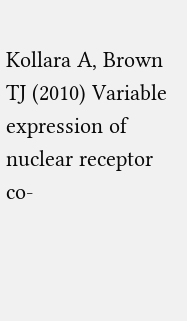Kollara A, Brown TJ (2010) Variable expression of nuclear receptor co-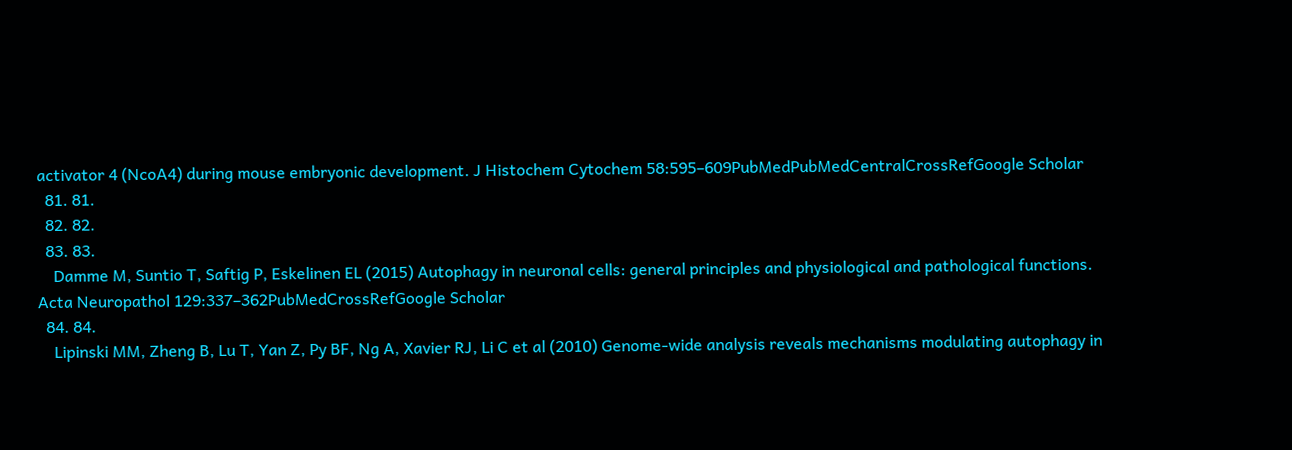activator 4 (NcoA4) during mouse embryonic development. J Histochem Cytochem 58:595–609PubMedPubMedCentralCrossRefGoogle Scholar
  81. 81.
  82. 82.
  83. 83.
    Damme M, Suntio T, Saftig P, Eskelinen EL (2015) Autophagy in neuronal cells: general principles and physiological and pathological functions. Acta Neuropathol 129:337–362PubMedCrossRefGoogle Scholar
  84. 84.
    Lipinski MM, Zheng B, Lu T, Yan Z, Py BF, Ng A, Xavier RJ, Li C et al (2010) Genome-wide analysis reveals mechanisms modulating autophagy in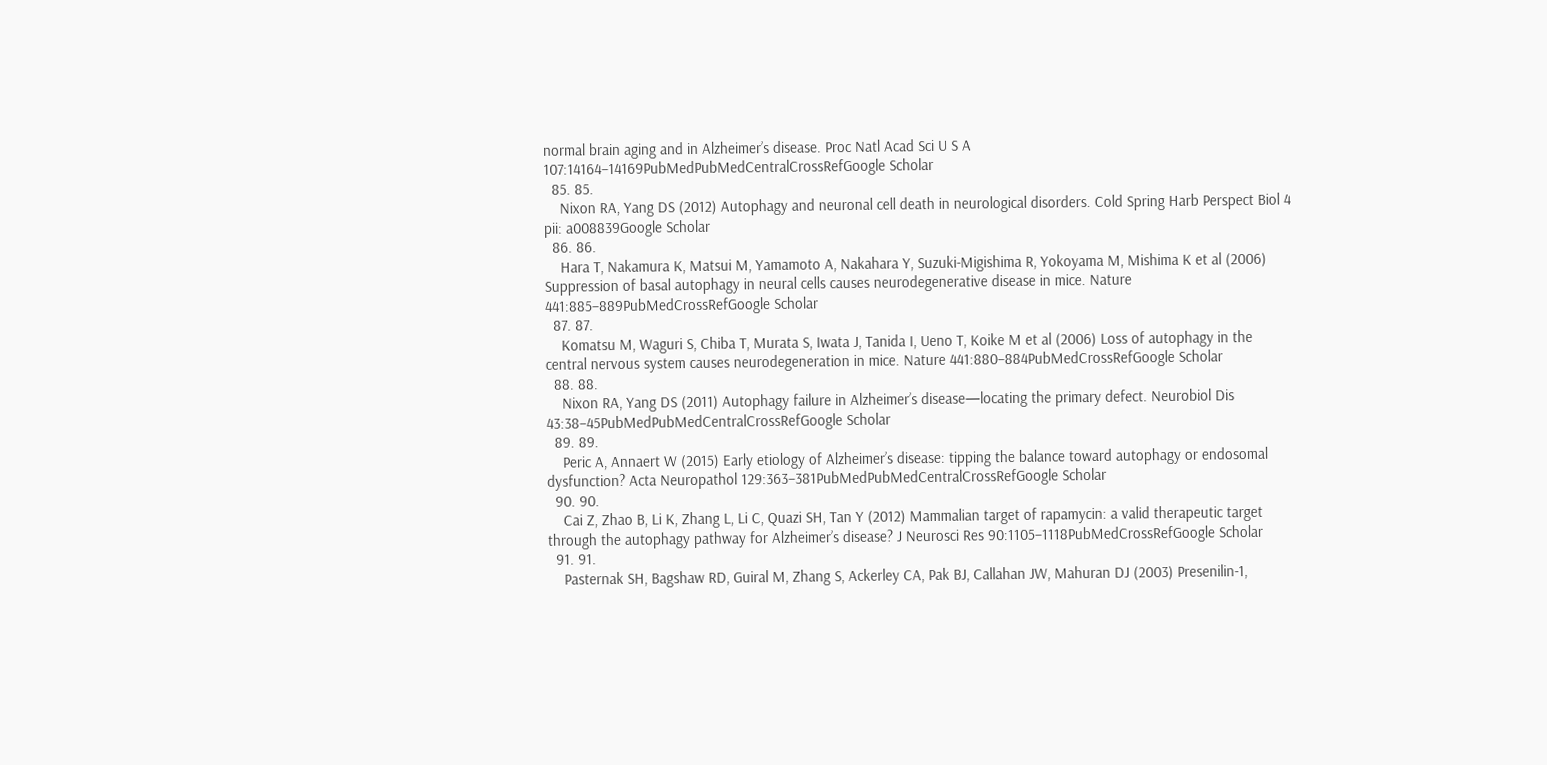normal brain aging and in Alzheimer’s disease. Proc Natl Acad Sci U S A 107:14164–14169PubMedPubMedCentralCrossRefGoogle Scholar
  85. 85.
    Nixon RA, Yang DS (2012) Autophagy and neuronal cell death in neurological disorders. Cold Spring Harb Perspect Biol 4 pii: a008839Google Scholar
  86. 86.
    Hara T, Nakamura K, Matsui M, Yamamoto A, Nakahara Y, Suzuki-Migishima R, Yokoyama M, Mishima K et al (2006) Suppression of basal autophagy in neural cells causes neurodegenerative disease in mice. Nature 441:885–889PubMedCrossRefGoogle Scholar
  87. 87.
    Komatsu M, Waguri S, Chiba T, Murata S, Iwata J, Tanida I, Ueno T, Koike M et al (2006) Loss of autophagy in the central nervous system causes neurodegeneration in mice. Nature 441:880–884PubMedCrossRefGoogle Scholar
  88. 88.
    Nixon RA, Yang DS (2011) Autophagy failure in Alzheimer’s disease—locating the primary defect. Neurobiol Dis 43:38–45PubMedPubMedCentralCrossRefGoogle Scholar
  89. 89.
    Peric A, Annaert W (2015) Early etiology of Alzheimer’s disease: tipping the balance toward autophagy or endosomal dysfunction? Acta Neuropathol 129:363–381PubMedPubMedCentralCrossRefGoogle Scholar
  90. 90.
    Cai Z, Zhao B, Li K, Zhang L, Li C, Quazi SH, Tan Y (2012) Mammalian target of rapamycin: a valid therapeutic target through the autophagy pathway for Alzheimer’s disease? J Neurosci Res 90:1105–1118PubMedCrossRefGoogle Scholar
  91. 91.
    Pasternak SH, Bagshaw RD, Guiral M, Zhang S, Ackerley CA, Pak BJ, Callahan JW, Mahuran DJ (2003) Presenilin-1,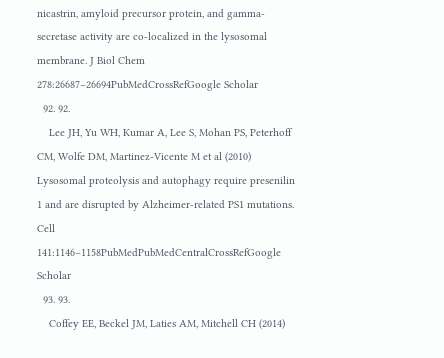nicastrin, amyloid precursor protein, and gamma-secretase activity are co-localized in the lysosomal membrane. J Biol Chem 278:26687–26694PubMedCrossRefGoogle Scholar
  92. 92.
    Lee JH, Yu WH, Kumar A, Lee S, Mohan PS, Peterhoff CM, Wolfe DM, Martinez-Vicente M et al (2010) Lysosomal proteolysis and autophagy require presenilin 1 and are disrupted by Alzheimer-related PS1 mutations. Cell 141:1146–1158PubMedPubMedCentralCrossRefGoogle Scholar
  93. 93.
    Coffey EE, Beckel JM, Laties AM, Mitchell CH (2014)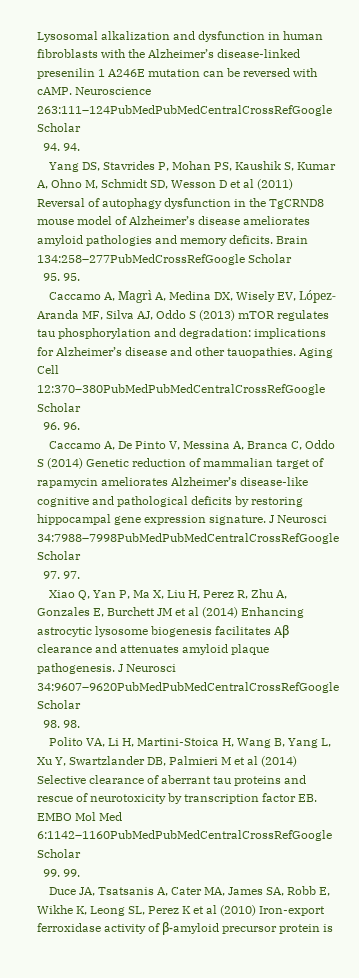Lysosomal alkalization and dysfunction in human fibroblasts with the Alzheimer’s disease-linked presenilin 1 A246E mutation can be reversed with cAMP. Neuroscience 263:111–124PubMedPubMedCentralCrossRefGoogle Scholar
  94. 94.
    Yang DS, Stavrides P, Mohan PS, Kaushik S, Kumar A, Ohno M, Schmidt SD, Wesson D et al (2011) Reversal of autophagy dysfunction in the TgCRND8 mouse model of Alzheimer’s disease ameliorates amyloid pathologies and memory deficits. Brain 134:258–277PubMedCrossRefGoogle Scholar
  95. 95.
    Caccamo A, Magrì A, Medina DX, Wisely EV, López-Aranda MF, Silva AJ, Oddo S (2013) mTOR regulates tau phosphorylation and degradation: implications for Alzheimer’s disease and other tauopathies. Aging Cell 12:370–380PubMedPubMedCentralCrossRefGoogle Scholar
  96. 96.
    Caccamo A, De Pinto V, Messina A, Branca C, Oddo S (2014) Genetic reduction of mammalian target of rapamycin ameliorates Alzheimer’s disease-like cognitive and pathological deficits by restoring hippocampal gene expression signature. J Neurosci 34:7988–7998PubMedPubMedCentralCrossRefGoogle Scholar
  97. 97.
    Xiao Q, Yan P, Ma X, Liu H, Perez R, Zhu A, Gonzales E, Burchett JM et al (2014) Enhancing astrocytic lysosome biogenesis facilitates Aβ clearance and attenuates amyloid plaque pathogenesis. J Neurosci 34:9607–9620PubMedPubMedCentralCrossRefGoogle Scholar
  98. 98.
    Polito VA, Li H, Martini-Stoica H, Wang B, Yang L, Xu Y, Swartzlander DB, Palmieri M et al (2014) Selective clearance of aberrant tau proteins and rescue of neurotoxicity by transcription factor EB. EMBO Mol Med 6:1142–1160PubMedPubMedCentralCrossRefGoogle Scholar
  99. 99.
    Duce JA, Tsatsanis A, Cater MA, James SA, Robb E, Wikhe K, Leong SL, Perez K et al (2010) Iron-export ferroxidase activity of β-amyloid precursor protein is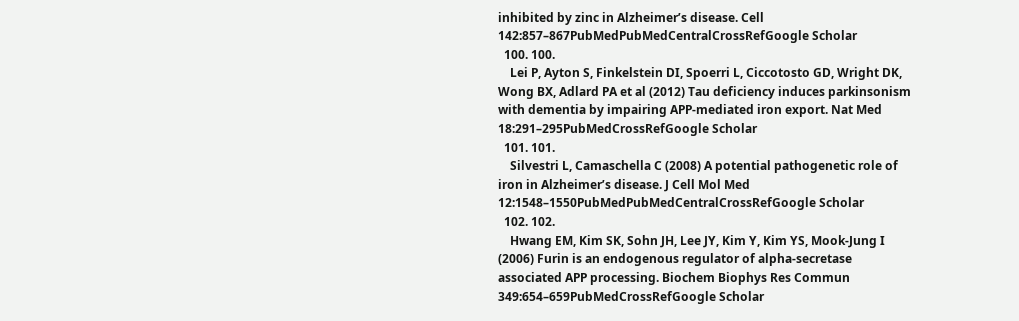inhibited by zinc in Alzheimer’s disease. Cell 142:857–867PubMedPubMedCentralCrossRefGoogle Scholar
  100. 100.
    Lei P, Ayton S, Finkelstein DI, Spoerri L, Ciccotosto GD, Wright DK, Wong BX, Adlard PA et al (2012) Tau deficiency induces parkinsonism with dementia by impairing APP-mediated iron export. Nat Med 18:291–295PubMedCrossRefGoogle Scholar
  101. 101.
    Silvestri L, Camaschella C (2008) A potential pathogenetic role of iron in Alzheimer’s disease. J Cell Mol Med 12:1548–1550PubMedPubMedCentralCrossRefGoogle Scholar
  102. 102.
    Hwang EM, Kim SK, Sohn JH, Lee JY, Kim Y, Kim YS, Mook-Jung I (2006) Furin is an endogenous regulator of alpha-secretase associated APP processing. Biochem Biophys Res Commun 349:654–659PubMedCrossRefGoogle Scholar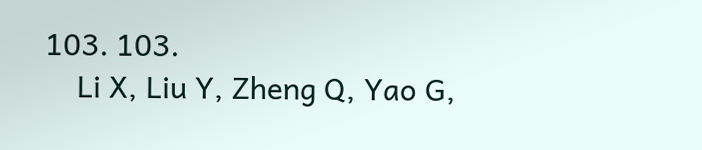103. 103.
    Li X, Liu Y, Zheng Q, Yao G,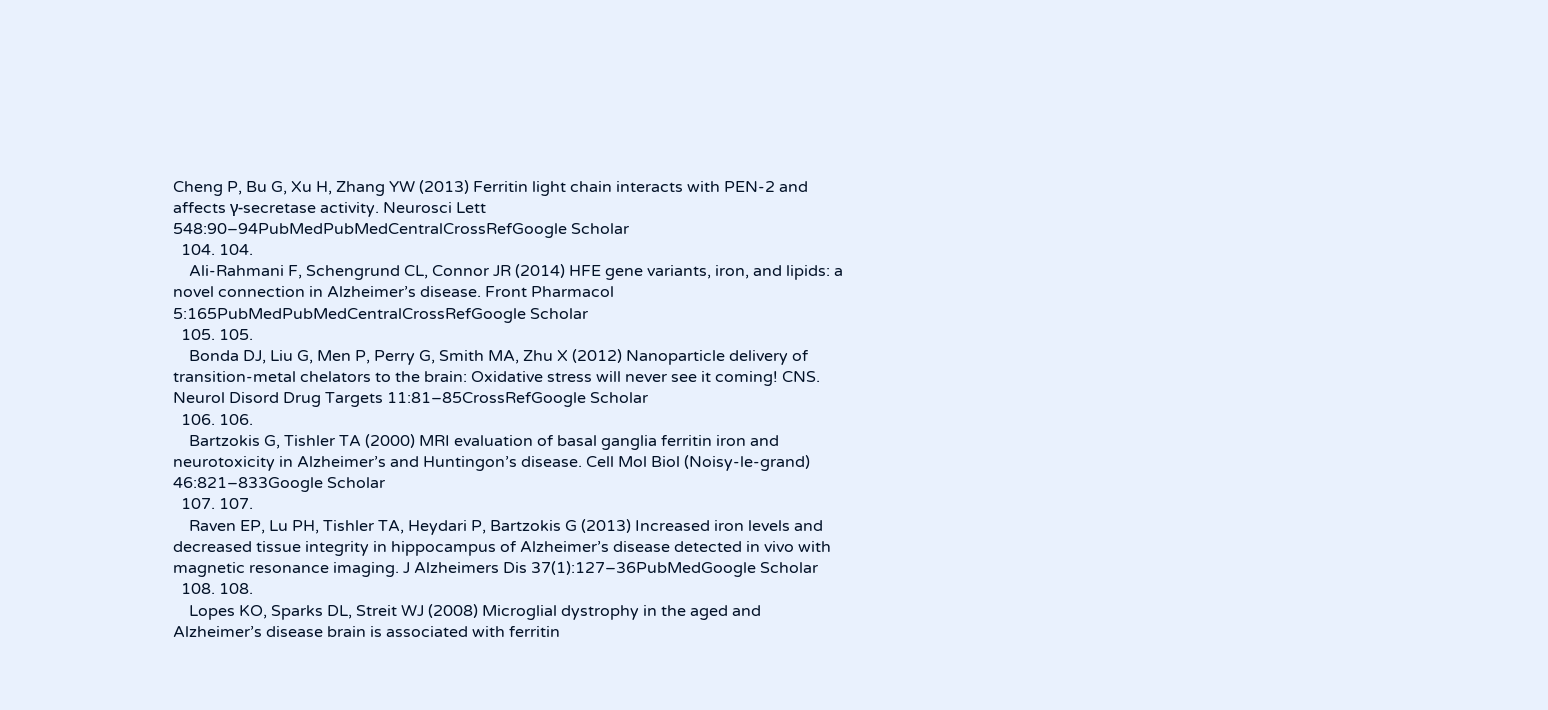Cheng P, Bu G, Xu H, Zhang YW (2013) Ferritin light chain interacts with PEN-2 and affects γ-secretase activity. Neurosci Lett 548:90–94PubMedPubMedCentralCrossRefGoogle Scholar
  104. 104.
    Ali-Rahmani F, Schengrund CL, Connor JR (2014) HFE gene variants, iron, and lipids: a novel connection in Alzheimer’s disease. Front Pharmacol 5:165PubMedPubMedCentralCrossRefGoogle Scholar
  105. 105.
    Bonda DJ, Liu G, Men P, Perry G, Smith MA, Zhu X (2012) Nanoparticle delivery of transition-metal chelators to the brain: Oxidative stress will never see it coming! CNS. Neurol Disord Drug Targets 11:81–85CrossRefGoogle Scholar
  106. 106.
    Bartzokis G, Tishler TA (2000) MRI evaluation of basal ganglia ferritin iron and neurotoxicity in Alzheimer’s and Huntingon’s disease. Cell Mol Biol (Noisy-le-grand) 46:821–833Google Scholar
  107. 107.
    Raven EP, Lu PH, Tishler TA, Heydari P, Bartzokis G (2013) Increased iron levels and decreased tissue integrity in hippocampus of Alzheimer’s disease detected in vivo with magnetic resonance imaging. J Alzheimers Dis 37(1):127–36PubMedGoogle Scholar
  108. 108.
    Lopes KO, Sparks DL, Streit WJ (2008) Microglial dystrophy in the aged and Alzheimer’s disease brain is associated with ferritin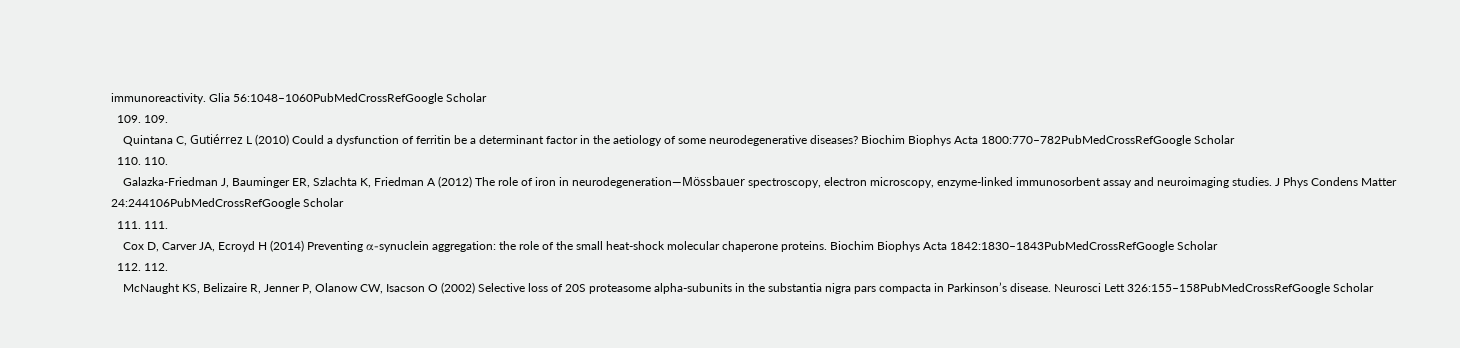immunoreactivity. Glia 56:1048–1060PubMedCrossRefGoogle Scholar
  109. 109.
    Quintana C, Gutiérrez L (2010) Could a dysfunction of ferritin be a determinant factor in the aetiology of some neurodegenerative diseases? Biochim Biophys Acta 1800:770–782PubMedCrossRefGoogle Scholar
  110. 110.
    Galazka-Friedman J, Bauminger ER, Szlachta K, Friedman A (2012) The role of iron in neurodegeneration—Mössbauer spectroscopy, electron microscopy, enzyme-linked immunosorbent assay and neuroimaging studies. J Phys Condens Matter 24:244106PubMedCrossRefGoogle Scholar
  111. 111.
    Cox D, Carver JA, Ecroyd H (2014) Preventing α-synuclein aggregation: the role of the small heat-shock molecular chaperone proteins. Biochim Biophys Acta 1842:1830–1843PubMedCrossRefGoogle Scholar
  112. 112.
    McNaught KS, Belizaire R, Jenner P, Olanow CW, Isacson O (2002) Selective loss of 20S proteasome alpha-subunits in the substantia nigra pars compacta in Parkinson’s disease. Neurosci Lett 326:155–158PubMedCrossRefGoogle Scholar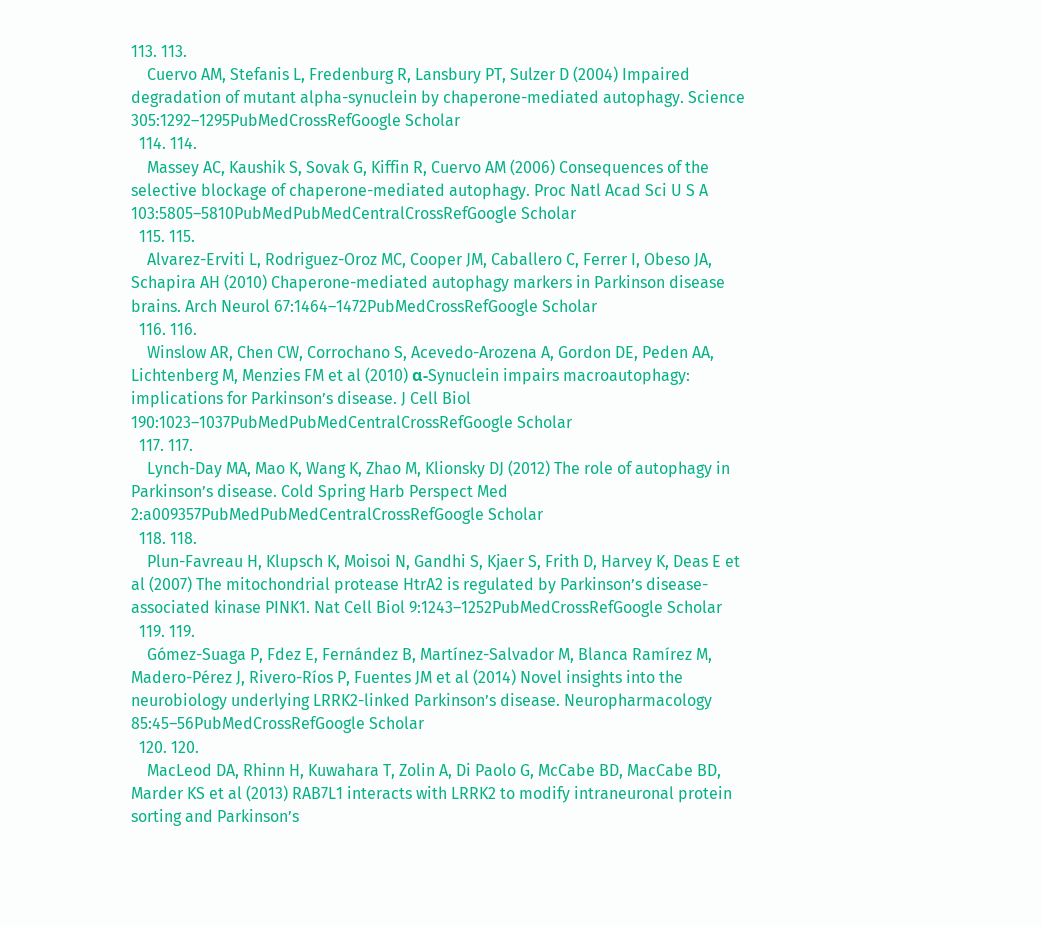113. 113.
    Cuervo AM, Stefanis L, Fredenburg R, Lansbury PT, Sulzer D (2004) Impaired degradation of mutant alpha-synuclein by chaperone-mediated autophagy. Science 305:1292–1295PubMedCrossRefGoogle Scholar
  114. 114.
    Massey AC, Kaushik S, Sovak G, Kiffin R, Cuervo AM (2006) Consequences of the selective blockage of chaperone-mediated autophagy. Proc Natl Acad Sci U S A 103:5805–5810PubMedPubMedCentralCrossRefGoogle Scholar
  115. 115.
    Alvarez-Erviti L, Rodriguez-Oroz MC, Cooper JM, Caballero C, Ferrer I, Obeso JA, Schapira AH (2010) Chaperone-mediated autophagy markers in Parkinson disease brains. Arch Neurol 67:1464–1472PubMedCrossRefGoogle Scholar
  116. 116.
    Winslow AR, Chen CW, Corrochano S, Acevedo-Arozena A, Gordon DE, Peden AA, Lichtenberg M, Menzies FM et al (2010) α-Synuclein impairs macroautophagy: implications for Parkinson’s disease. J Cell Biol 190:1023–1037PubMedPubMedCentralCrossRefGoogle Scholar
  117. 117.
    Lynch-Day MA, Mao K, Wang K, Zhao M, Klionsky DJ (2012) The role of autophagy in Parkinson’s disease. Cold Spring Harb Perspect Med 2:a009357PubMedPubMedCentralCrossRefGoogle Scholar
  118. 118.
    Plun-Favreau H, Klupsch K, Moisoi N, Gandhi S, Kjaer S, Frith D, Harvey K, Deas E et al (2007) The mitochondrial protease HtrA2 is regulated by Parkinson’s disease-associated kinase PINK1. Nat Cell Biol 9:1243–1252PubMedCrossRefGoogle Scholar
  119. 119.
    Gómez-Suaga P, Fdez E, Fernández B, Martínez-Salvador M, Blanca Ramírez M, Madero-Pérez J, Rivero-Ríos P, Fuentes JM et al (2014) Novel insights into the neurobiology underlying LRRK2-linked Parkinson’s disease. Neuropharmacology 85:45–56PubMedCrossRefGoogle Scholar
  120. 120.
    MacLeod DA, Rhinn H, Kuwahara T, Zolin A, Di Paolo G, McCabe BD, MacCabe BD, Marder KS et al (2013) RAB7L1 interacts with LRRK2 to modify intraneuronal protein sorting and Parkinson’s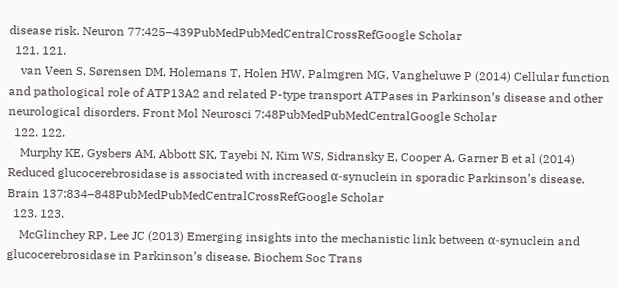disease risk. Neuron 77:425–439PubMedPubMedCentralCrossRefGoogle Scholar
  121. 121.
    van Veen S, Sørensen DM, Holemans T, Holen HW, Palmgren MG, Vangheluwe P (2014) Cellular function and pathological role of ATP13A2 and related P-type transport ATPases in Parkinson’s disease and other neurological disorders. Front Mol Neurosci 7:48PubMedPubMedCentralGoogle Scholar
  122. 122.
    Murphy KE, Gysbers AM, Abbott SK, Tayebi N, Kim WS, Sidransky E, Cooper A, Garner B et al (2014) Reduced glucocerebrosidase is associated with increased α-synuclein in sporadic Parkinson’s disease. Brain 137:834–848PubMedPubMedCentralCrossRefGoogle Scholar
  123. 123.
    McGlinchey RP, Lee JC (2013) Emerging insights into the mechanistic link between α-synuclein and glucocerebrosidase in Parkinson’s disease. Biochem Soc Trans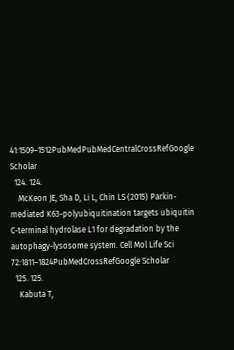41:1509–1512PubMedPubMedCentralCrossRefGoogle Scholar
  124. 124.
    McKeon JE, Sha D, Li L, Chin LS (2015) Parkin-mediated K63-polyubiquitination targets ubiquitin C-terminal hydrolase L1 for degradation by the autophagy-lysosome system. Cell Mol Life Sci 72:1811–1824PubMedCrossRefGoogle Scholar
  125. 125.
    Kabuta T,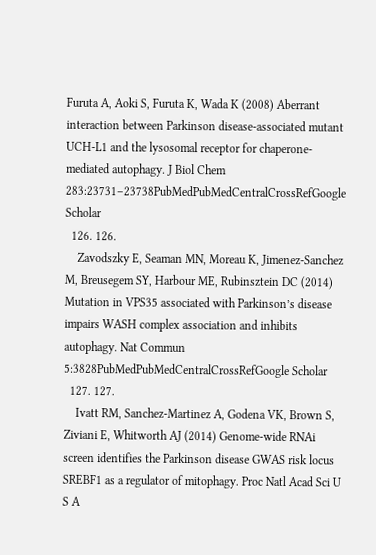Furuta A, Aoki S, Furuta K, Wada K (2008) Aberrant interaction between Parkinson disease-associated mutant UCH-L1 and the lysosomal receptor for chaperone-mediated autophagy. J Biol Chem 283:23731–23738PubMedPubMedCentralCrossRefGoogle Scholar
  126. 126.
    Zavodszky E, Seaman MN, Moreau K, Jimenez-Sanchez M, Breusegem SY, Harbour ME, Rubinsztein DC (2014) Mutation in VPS35 associated with Parkinson’s disease impairs WASH complex association and inhibits autophagy. Nat Commun 5:3828PubMedPubMedCentralCrossRefGoogle Scholar
  127. 127.
    Ivatt RM, Sanchez-Martinez A, Godena VK, Brown S, Ziviani E, Whitworth AJ (2014) Genome-wide RNAi screen identifies the Parkinson disease GWAS risk locus SREBF1 as a regulator of mitophagy. Proc Natl Acad Sci U S A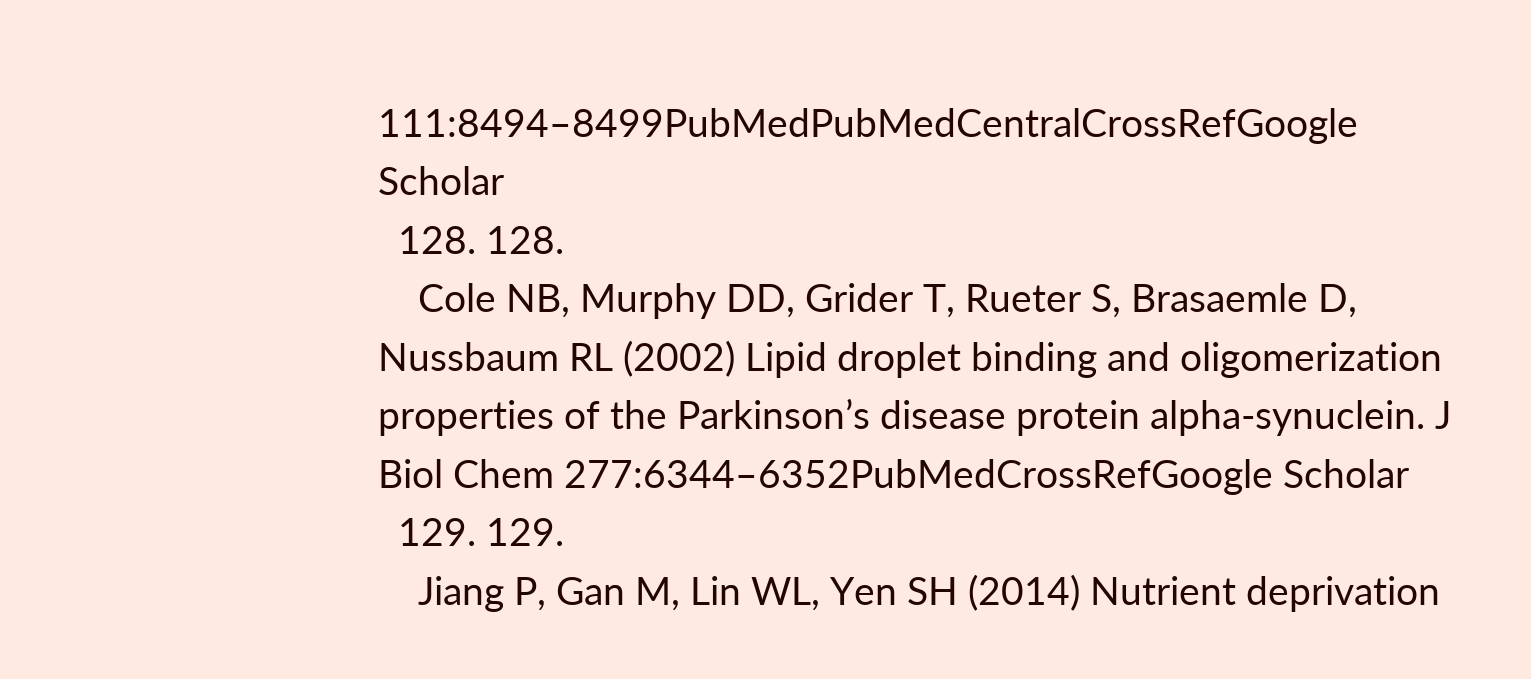111:8494–8499PubMedPubMedCentralCrossRefGoogle Scholar
  128. 128.
    Cole NB, Murphy DD, Grider T, Rueter S, Brasaemle D, Nussbaum RL (2002) Lipid droplet binding and oligomerization properties of the Parkinson’s disease protein alpha-synuclein. J Biol Chem 277:6344–6352PubMedCrossRefGoogle Scholar
  129. 129.
    Jiang P, Gan M, Lin WL, Yen SH (2014) Nutrient deprivation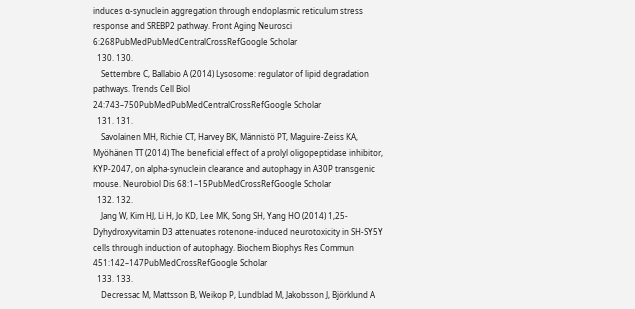induces α-synuclein aggregation through endoplasmic reticulum stress response and SREBP2 pathway. Front Aging Neurosci 6:268PubMedPubMedCentralCrossRefGoogle Scholar
  130. 130.
    Settembre C, Ballabio A (2014) Lysosome: regulator of lipid degradation pathways. Trends Cell Biol 24:743–750PubMedPubMedCentralCrossRefGoogle Scholar
  131. 131.
    Savolainen MH, Richie CT, Harvey BK, Männistö PT, Maguire-Zeiss KA, Myöhänen TT (2014) The beneficial effect of a prolyl oligopeptidase inhibitor, KYP-2047, on alpha-synuclein clearance and autophagy in A30P transgenic mouse. Neurobiol Dis 68:1–15PubMedCrossRefGoogle Scholar
  132. 132.
    Jang W, Kim HJ, Li H, Jo KD, Lee MK, Song SH, Yang HO (2014) 1,25-Dyhydroxyvitamin D3 attenuates rotenone-induced neurotoxicity in SH-SY5Y cells through induction of autophagy. Biochem Biophys Res Commun 451:142–147PubMedCrossRefGoogle Scholar
  133. 133.
    Decressac M, Mattsson B, Weikop P, Lundblad M, Jakobsson J, Björklund A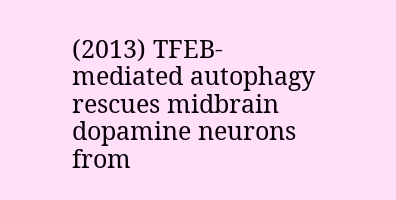(2013) TFEB-mediated autophagy rescues midbrain dopamine neurons from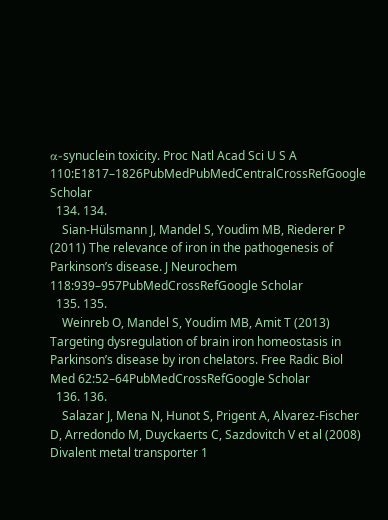α-synuclein toxicity. Proc Natl Acad Sci U S A 110:E1817–1826PubMedPubMedCentralCrossRefGoogle Scholar
  134. 134.
    Sian-Hülsmann J, Mandel S, Youdim MB, Riederer P (2011) The relevance of iron in the pathogenesis of Parkinson’s disease. J Neurochem 118:939–957PubMedCrossRefGoogle Scholar
  135. 135.
    Weinreb O, Mandel S, Youdim MB, Amit T (2013) Targeting dysregulation of brain iron homeostasis in Parkinson’s disease by iron chelators. Free Radic Biol Med 62:52–64PubMedCrossRefGoogle Scholar
  136. 136.
    Salazar J, Mena N, Hunot S, Prigent A, Alvarez-Fischer D, Arredondo M, Duyckaerts C, Sazdovitch V et al (2008) Divalent metal transporter 1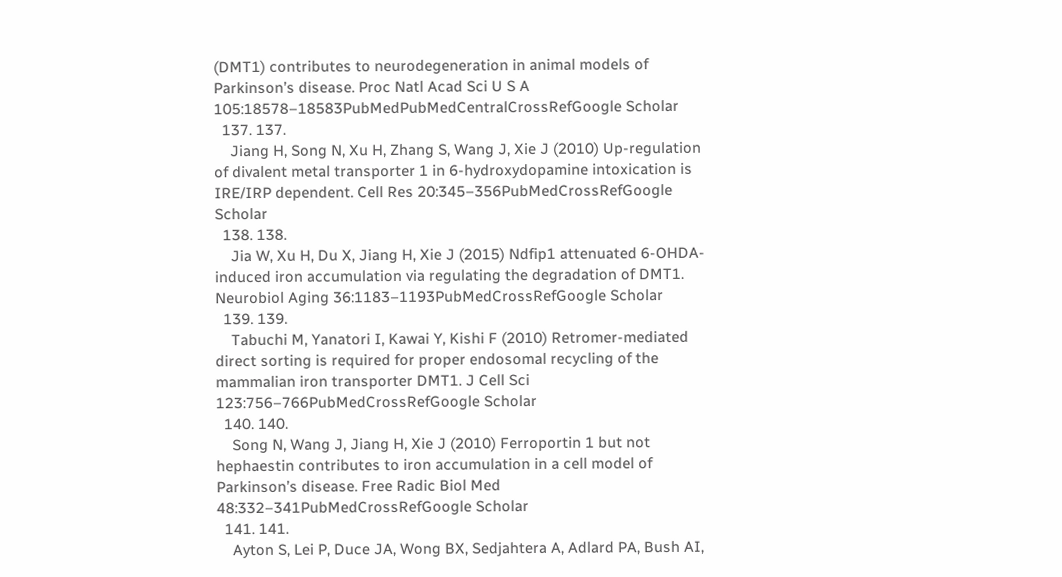(DMT1) contributes to neurodegeneration in animal models of Parkinson’s disease. Proc Natl Acad Sci U S A 105:18578–18583PubMedPubMedCentralCrossRefGoogle Scholar
  137. 137.
    Jiang H, Song N, Xu H, Zhang S, Wang J, Xie J (2010) Up-regulation of divalent metal transporter 1 in 6-hydroxydopamine intoxication is IRE/IRP dependent. Cell Res 20:345–356PubMedCrossRefGoogle Scholar
  138. 138.
    Jia W, Xu H, Du X, Jiang H, Xie J (2015) Ndfip1 attenuated 6-OHDA-induced iron accumulation via regulating the degradation of DMT1. Neurobiol Aging 36:1183–1193PubMedCrossRefGoogle Scholar
  139. 139.
    Tabuchi M, Yanatori I, Kawai Y, Kishi F (2010) Retromer-mediated direct sorting is required for proper endosomal recycling of the mammalian iron transporter DMT1. J Cell Sci 123:756–766PubMedCrossRefGoogle Scholar
  140. 140.
    Song N, Wang J, Jiang H, Xie J (2010) Ferroportin 1 but not hephaestin contributes to iron accumulation in a cell model of Parkinson’s disease. Free Radic Biol Med 48:332–341PubMedCrossRefGoogle Scholar
  141. 141.
    Ayton S, Lei P, Duce JA, Wong BX, Sedjahtera A, Adlard PA, Bush AI,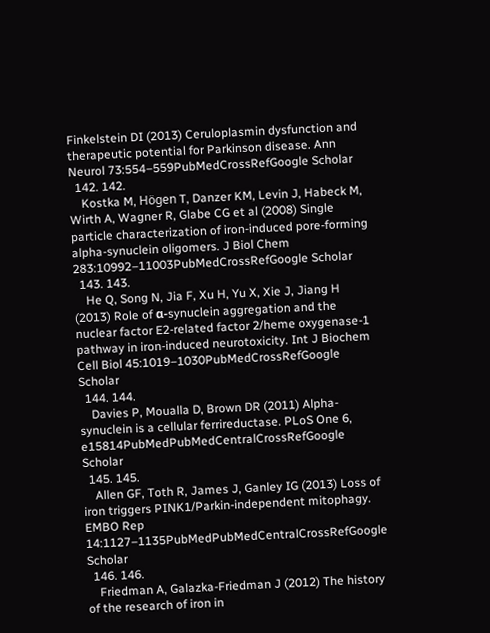Finkelstein DI (2013) Ceruloplasmin dysfunction and therapeutic potential for Parkinson disease. Ann Neurol 73:554–559PubMedCrossRefGoogle Scholar
  142. 142.
    Kostka M, Högen T, Danzer KM, Levin J, Habeck M, Wirth A, Wagner R, Glabe CG et al (2008) Single particle characterization of iron-induced pore-forming alpha-synuclein oligomers. J Biol Chem 283:10992–11003PubMedCrossRefGoogle Scholar
  143. 143.
    He Q, Song N, Jia F, Xu H, Yu X, Xie J, Jiang H (2013) Role of α-synuclein aggregation and the nuclear factor E2-related factor 2/heme oxygenase-1 pathway in iron-induced neurotoxicity. Int J Biochem Cell Biol 45:1019–1030PubMedCrossRefGoogle Scholar
  144. 144.
    Davies P, Moualla D, Brown DR (2011) Alpha-synuclein is a cellular ferrireductase. PLoS One 6, e15814PubMedPubMedCentralCrossRefGoogle Scholar
  145. 145.
    Allen GF, Toth R, James J, Ganley IG (2013) Loss of iron triggers PINK1/Parkin-independent mitophagy. EMBO Rep 14:1127–1135PubMedPubMedCentralCrossRefGoogle Scholar
  146. 146.
    Friedman A, Galazka-Friedman J (2012) The history of the research of iron in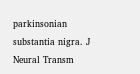parkinsonian substantia nigra. J Neural Transm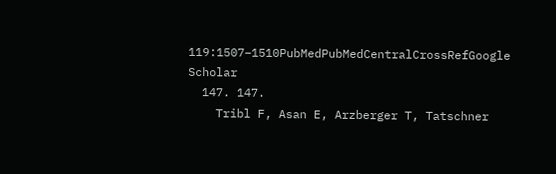119:1507–1510PubMedPubMedCentralCrossRefGoogle Scholar
  147. 147.
    Tribl F, Asan E, Arzberger T, Tatschner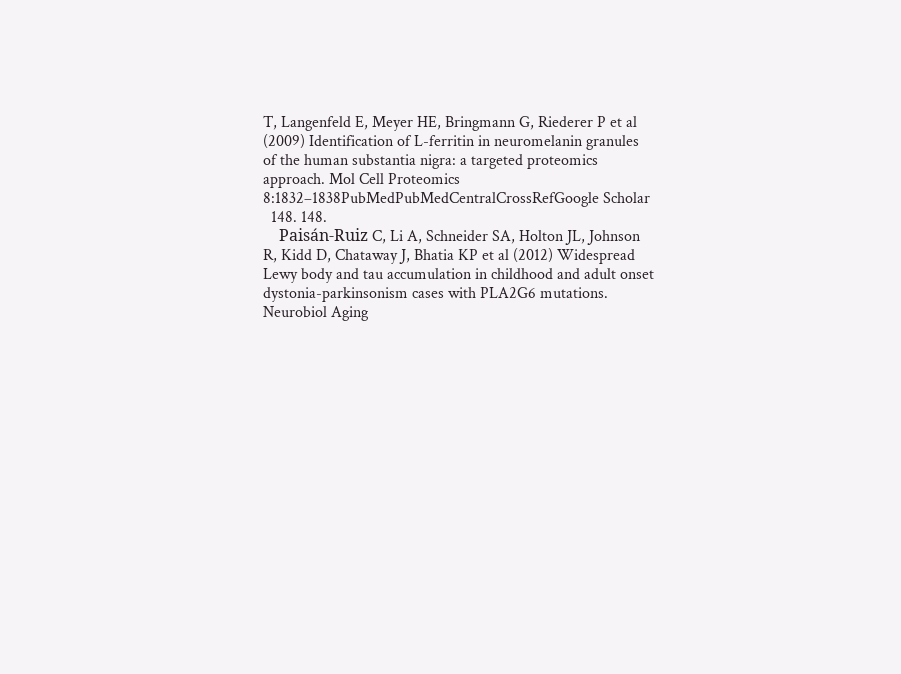T, Langenfeld E, Meyer HE, Bringmann G, Riederer P et al (2009) Identification of L-ferritin in neuromelanin granules of the human substantia nigra: a targeted proteomics approach. Mol Cell Proteomics 8:1832–1838PubMedPubMedCentralCrossRefGoogle Scholar
  148. 148.
    Paisán-Ruiz C, Li A, Schneider SA, Holton JL, Johnson R, Kidd D, Chataway J, Bhatia KP et al (2012) Widespread Lewy body and tau accumulation in childhood and adult onset dystonia-parkinsonism cases with PLA2G6 mutations. Neurobiol Aging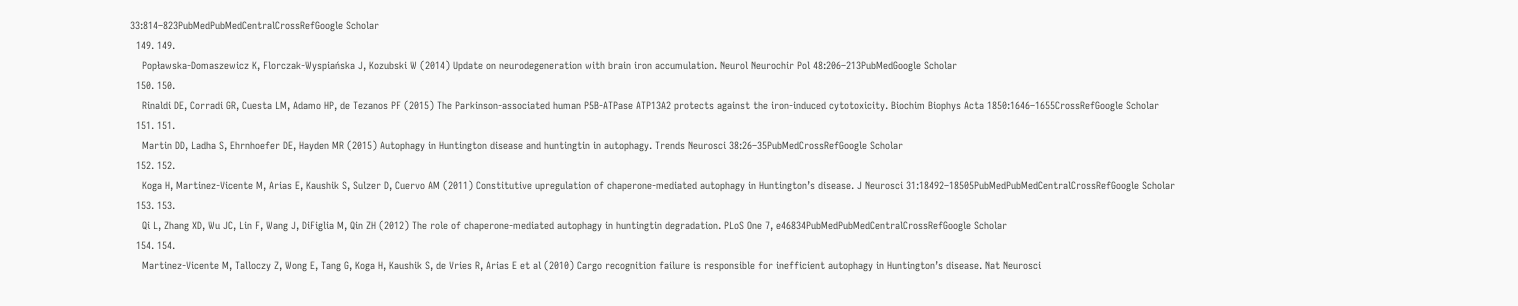33:814–823PubMedPubMedCentralCrossRefGoogle Scholar
  149. 149.
    Popławska-Domaszewicz K, Florczak-Wyspiańska J, Kozubski W (2014) Update on neurodegeneration with brain iron accumulation. Neurol Neurochir Pol 48:206–213PubMedGoogle Scholar
  150. 150.
    Rinaldi DE, Corradi GR, Cuesta LM, Adamo HP, de Tezanos PF (2015) The Parkinson-associated human P5B-ATPase ATP13A2 protects against the iron-induced cytotoxicity. Biochim Biophys Acta 1850:1646–1655CrossRefGoogle Scholar
  151. 151.
    Martin DD, Ladha S, Ehrnhoefer DE, Hayden MR (2015) Autophagy in Huntington disease and huntingtin in autophagy. Trends Neurosci 38:26–35PubMedCrossRefGoogle Scholar
  152. 152.
    Koga H, Martinez-Vicente M, Arias E, Kaushik S, Sulzer D, Cuervo AM (2011) Constitutive upregulation of chaperone-mediated autophagy in Huntington’s disease. J Neurosci 31:18492–18505PubMedPubMedCentralCrossRefGoogle Scholar
  153. 153.
    Qi L, Zhang XD, Wu JC, Lin F, Wang J, DiFiglia M, Qin ZH (2012) The role of chaperone-mediated autophagy in huntingtin degradation. PLoS One 7, e46834PubMedPubMedCentralCrossRefGoogle Scholar
  154. 154.
    Martinez-Vicente M, Talloczy Z, Wong E, Tang G, Koga H, Kaushik S, de Vries R, Arias E et al (2010) Cargo recognition failure is responsible for inefficient autophagy in Huntington’s disease. Nat Neurosci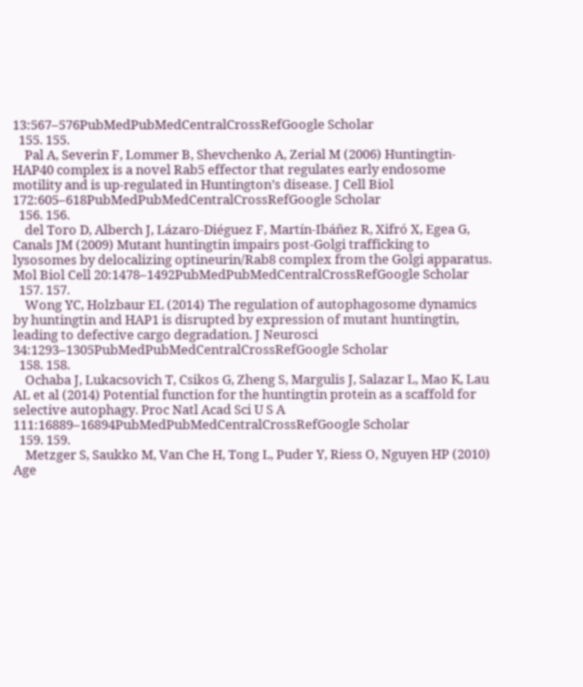13:567–576PubMedPubMedCentralCrossRefGoogle Scholar
  155. 155.
    Pal A, Severin F, Lommer B, Shevchenko A, Zerial M (2006) Huntingtin-HAP40 complex is a novel Rab5 effector that regulates early endosome motility and is up-regulated in Huntington’s disease. J Cell Biol 172:605–618PubMedPubMedCentralCrossRefGoogle Scholar
  156. 156.
    del Toro D, Alberch J, Lázaro-Diéguez F, Martín-Ibáñez R, Xifró X, Egea G, Canals JM (2009) Mutant huntingtin impairs post-Golgi trafficking to lysosomes by delocalizing optineurin/Rab8 complex from the Golgi apparatus. Mol Biol Cell 20:1478–1492PubMedPubMedCentralCrossRefGoogle Scholar
  157. 157.
    Wong YC, Holzbaur EL (2014) The regulation of autophagosome dynamics by huntingtin and HAP1 is disrupted by expression of mutant huntingtin, leading to defective cargo degradation. J Neurosci 34:1293–1305PubMedPubMedCentralCrossRefGoogle Scholar
  158. 158.
    Ochaba J, Lukacsovich T, Csikos G, Zheng S, Margulis J, Salazar L, Mao K, Lau AL et al (2014) Potential function for the huntingtin protein as a scaffold for selective autophagy. Proc Natl Acad Sci U S A 111:16889–16894PubMedPubMedCentralCrossRefGoogle Scholar
  159. 159.
    Metzger S, Saukko M, Van Che H, Tong L, Puder Y, Riess O, Nguyen HP (2010) Age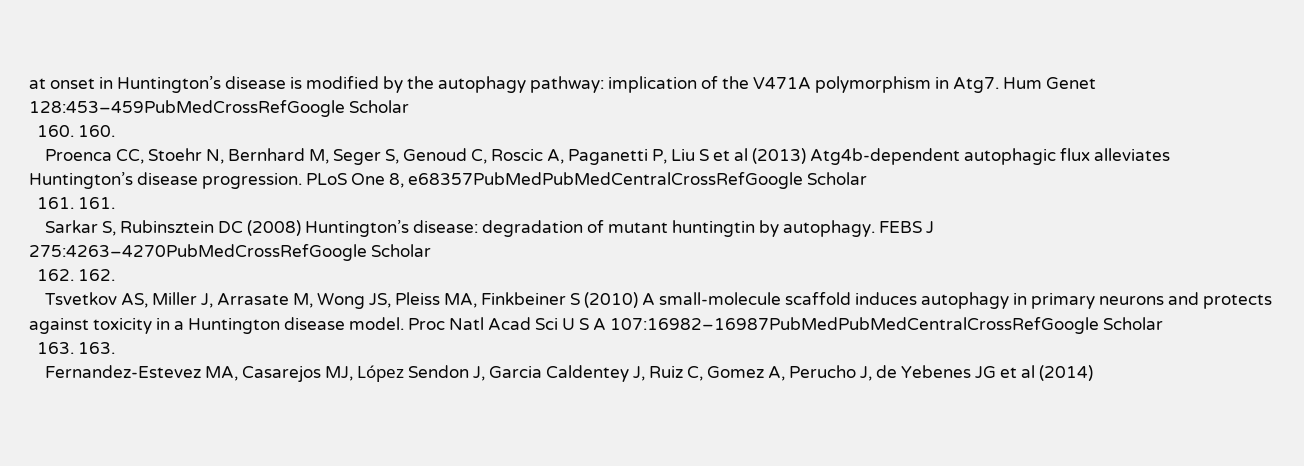at onset in Huntington’s disease is modified by the autophagy pathway: implication of the V471A polymorphism in Atg7. Hum Genet 128:453–459PubMedCrossRefGoogle Scholar
  160. 160.
    Proenca CC, Stoehr N, Bernhard M, Seger S, Genoud C, Roscic A, Paganetti P, Liu S et al (2013) Atg4b-dependent autophagic flux alleviates Huntington’s disease progression. PLoS One 8, e68357PubMedPubMedCentralCrossRefGoogle Scholar
  161. 161.
    Sarkar S, Rubinsztein DC (2008) Huntington’s disease: degradation of mutant huntingtin by autophagy. FEBS J 275:4263–4270PubMedCrossRefGoogle Scholar
  162. 162.
    Tsvetkov AS, Miller J, Arrasate M, Wong JS, Pleiss MA, Finkbeiner S (2010) A small-molecule scaffold induces autophagy in primary neurons and protects against toxicity in a Huntington disease model. Proc Natl Acad Sci U S A 107:16982–16987PubMedPubMedCentralCrossRefGoogle Scholar
  163. 163.
    Fernandez-Estevez MA, Casarejos MJ, López Sendon J, Garcia Caldentey J, Ruiz C, Gomez A, Perucho J, de Yebenes JG et al (2014)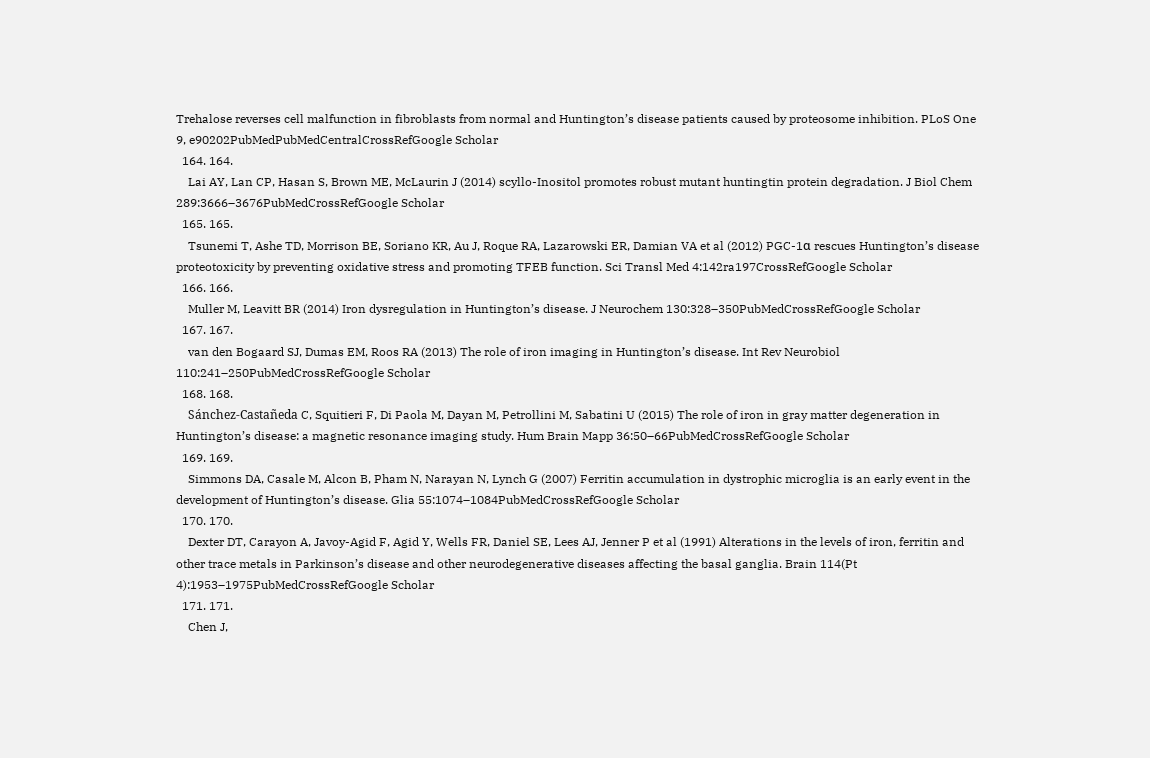Trehalose reverses cell malfunction in fibroblasts from normal and Huntington’s disease patients caused by proteosome inhibition. PLoS One 9, e90202PubMedPubMedCentralCrossRefGoogle Scholar
  164. 164.
    Lai AY, Lan CP, Hasan S, Brown ME, McLaurin J (2014) scyllo-Inositol promotes robust mutant huntingtin protein degradation. J Biol Chem 289:3666–3676PubMedCrossRefGoogle Scholar
  165. 165.
    Tsunemi T, Ashe TD, Morrison BE, Soriano KR, Au J, Roque RA, Lazarowski ER, Damian VA et al (2012) PGC-1α rescues Huntington’s disease proteotoxicity by preventing oxidative stress and promoting TFEB function. Sci Transl Med 4:142ra197CrossRefGoogle Scholar
  166. 166.
    Muller M, Leavitt BR (2014) Iron dysregulation in Huntington’s disease. J Neurochem 130:328–350PubMedCrossRefGoogle Scholar
  167. 167.
    van den Bogaard SJ, Dumas EM, Roos RA (2013) The role of iron imaging in Huntington’s disease. Int Rev Neurobiol 110:241–250PubMedCrossRefGoogle Scholar
  168. 168.
    Sánchez-Castañeda C, Squitieri F, Di Paola M, Dayan M, Petrollini M, Sabatini U (2015) The role of iron in gray matter degeneration in Huntington’s disease: a magnetic resonance imaging study. Hum Brain Mapp 36:50–66PubMedCrossRefGoogle Scholar
  169. 169.
    Simmons DA, Casale M, Alcon B, Pham N, Narayan N, Lynch G (2007) Ferritin accumulation in dystrophic microglia is an early event in the development of Huntington’s disease. Glia 55:1074–1084PubMedCrossRefGoogle Scholar
  170. 170.
    Dexter DT, Carayon A, Javoy-Agid F, Agid Y, Wells FR, Daniel SE, Lees AJ, Jenner P et al (1991) Alterations in the levels of iron, ferritin and other trace metals in Parkinson’s disease and other neurodegenerative diseases affecting the basal ganglia. Brain 114(Pt 4):1953–1975PubMedCrossRefGoogle Scholar
  171. 171.
    Chen J,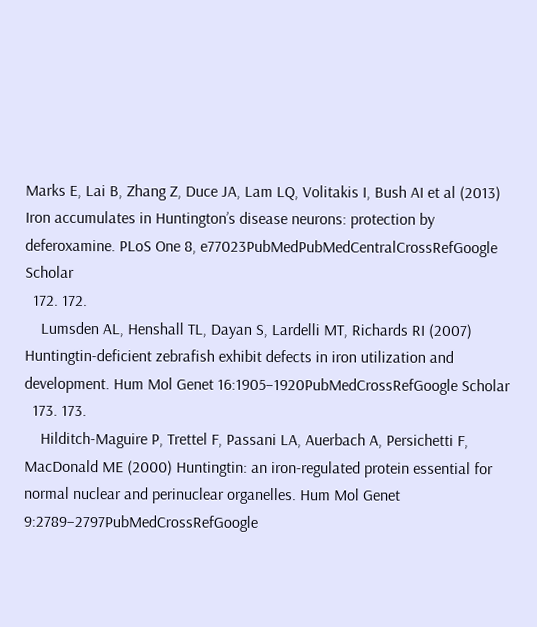Marks E, Lai B, Zhang Z, Duce JA, Lam LQ, Volitakis I, Bush AI et al (2013) Iron accumulates in Huntington’s disease neurons: protection by deferoxamine. PLoS One 8, e77023PubMedPubMedCentralCrossRefGoogle Scholar
  172. 172.
    Lumsden AL, Henshall TL, Dayan S, Lardelli MT, Richards RI (2007) Huntingtin-deficient zebrafish exhibit defects in iron utilization and development. Hum Mol Genet 16:1905–1920PubMedCrossRefGoogle Scholar
  173. 173.
    Hilditch-Maguire P, Trettel F, Passani LA, Auerbach A, Persichetti F, MacDonald ME (2000) Huntingtin: an iron-regulated protein essential for normal nuclear and perinuclear organelles. Hum Mol Genet 9:2789–2797PubMedCrossRefGoogle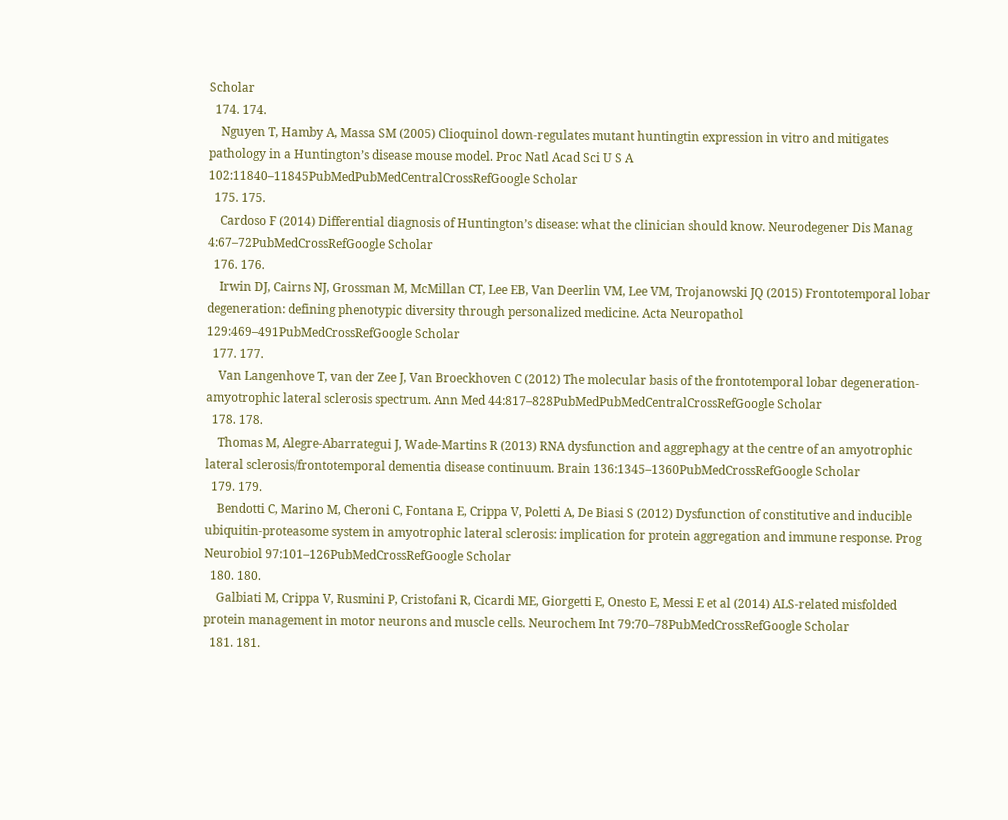Scholar
  174. 174.
    Nguyen T, Hamby A, Massa SM (2005) Clioquinol down-regulates mutant huntingtin expression in vitro and mitigates pathology in a Huntington’s disease mouse model. Proc Natl Acad Sci U S A 102:11840–11845PubMedPubMedCentralCrossRefGoogle Scholar
  175. 175.
    Cardoso F (2014) Differential diagnosis of Huntington’s disease: what the clinician should know. Neurodegener Dis Manag 4:67–72PubMedCrossRefGoogle Scholar
  176. 176.
    Irwin DJ, Cairns NJ, Grossman M, McMillan CT, Lee EB, Van Deerlin VM, Lee VM, Trojanowski JQ (2015) Frontotemporal lobar degeneration: defining phenotypic diversity through personalized medicine. Acta Neuropathol 129:469–491PubMedCrossRefGoogle Scholar
  177. 177.
    Van Langenhove T, van der Zee J, Van Broeckhoven C (2012) The molecular basis of the frontotemporal lobar degeneration-amyotrophic lateral sclerosis spectrum. Ann Med 44:817–828PubMedPubMedCentralCrossRefGoogle Scholar
  178. 178.
    Thomas M, Alegre-Abarrategui J, Wade-Martins R (2013) RNA dysfunction and aggrephagy at the centre of an amyotrophic lateral sclerosis/frontotemporal dementia disease continuum. Brain 136:1345–1360PubMedCrossRefGoogle Scholar
  179. 179.
    Bendotti C, Marino M, Cheroni C, Fontana E, Crippa V, Poletti A, De Biasi S (2012) Dysfunction of constitutive and inducible ubiquitin-proteasome system in amyotrophic lateral sclerosis: implication for protein aggregation and immune response. Prog Neurobiol 97:101–126PubMedCrossRefGoogle Scholar
  180. 180.
    Galbiati M, Crippa V, Rusmini P, Cristofani R, Cicardi ME, Giorgetti E, Onesto E, Messi E et al (2014) ALS-related misfolded protein management in motor neurons and muscle cells. Neurochem Int 79:70–78PubMedCrossRefGoogle Scholar
  181. 181.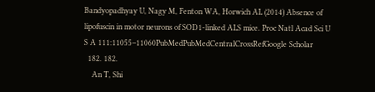Bandyopadhyay U, Nagy M, Fenton WA, Horwich AL (2014) Absence of lipofuscin in motor neurons of SOD1-linked ALS mice. Proc Natl Acad Sci U S A 111:11055–11060PubMedPubMedCentralCrossRefGoogle Scholar
  182. 182.
    An T, Shi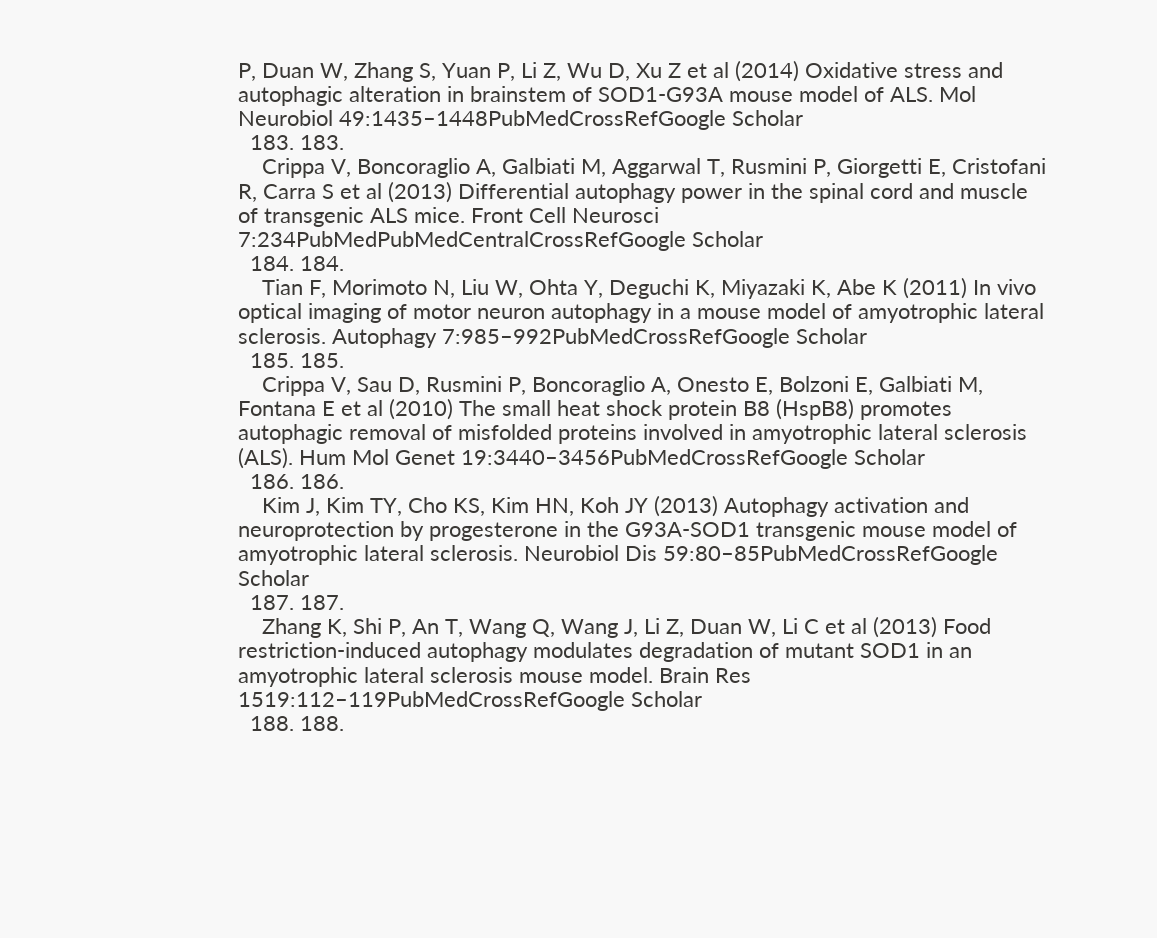P, Duan W, Zhang S, Yuan P, Li Z, Wu D, Xu Z et al (2014) Oxidative stress and autophagic alteration in brainstem of SOD1-G93A mouse model of ALS. Mol Neurobiol 49:1435–1448PubMedCrossRefGoogle Scholar
  183. 183.
    Crippa V, Boncoraglio A, Galbiati M, Aggarwal T, Rusmini P, Giorgetti E, Cristofani R, Carra S et al (2013) Differential autophagy power in the spinal cord and muscle of transgenic ALS mice. Front Cell Neurosci 7:234PubMedPubMedCentralCrossRefGoogle Scholar
  184. 184.
    Tian F, Morimoto N, Liu W, Ohta Y, Deguchi K, Miyazaki K, Abe K (2011) In vivo optical imaging of motor neuron autophagy in a mouse model of amyotrophic lateral sclerosis. Autophagy 7:985–992PubMedCrossRefGoogle Scholar
  185. 185.
    Crippa V, Sau D, Rusmini P, Boncoraglio A, Onesto E, Bolzoni E, Galbiati M, Fontana E et al (2010) The small heat shock protein B8 (HspB8) promotes autophagic removal of misfolded proteins involved in amyotrophic lateral sclerosis (ALS). Hum Mol Genet 19:3440–3456PubMedCrossRefGoogle Scholar
  186. 186.
    Kim J, Kim TY, Cho KS, Kim HN, Koh JY (2013) Autophagy activation and neuroprotection by progesterone in the G93A-SOD1 transgenic mouse model of amyotrophic lateral sclerosis. Neurobiol Dis 59:80–85PubMedCrossRefGoogle Scholar
  187. 187.
    Zhang K, Shi P, An T, Wang Q, Wang J, Li Z, Duan W, Li C et al (2013) Food restriction-induced autophagy modulates degradation of mutant SOD1 in an amyotrophic lateral sclerosis mouse model. Brain Res 1519:112–119PubMedCrossRefGoogle Scholar
  188. 188.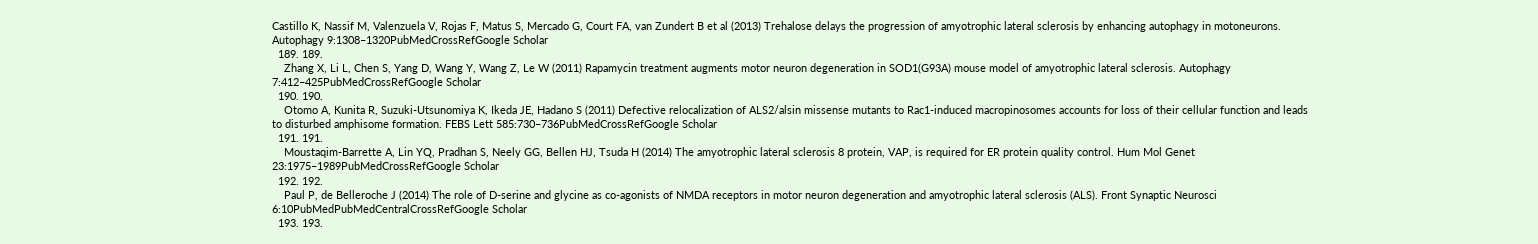Castillo K, Nassif M, Valenzuela V, Rojas F, Matus S, Mercado G, Court FA, van Zundert B et al (2013) Trehalose delays the progression of amyotrophic lateral sclerosis by enhancing autophagy in motoneurons. Autophagy 9:1308–1320PubMedCrossRefGoogle Scholar
  189. 189.
    Zhang X, Li L, Chen S, Yang D, Wang Y, Wang Z, Le W (2011) Rapamycin treatment augments motor neuron degeneration in SOD1(G93A) mouse model of amyotrophic lateral sclerosis. Autophagy 7:412–425PubMedCrossRefGoogle Scholar
  190. 190.
    Otomo A, Kunita R, Suzuki-Utsunomiya K, Ikeda JE, Hadano S (2011) Defective relocalization of ALS2/alsin missense mutants to Rac1-induced macropinosomes accounts for loss of their cellular function and leads to disturbed amphisome formation. FEBS Lett 585:730–736PubMedCrossRefGoogle Scholar
  191. 191.
    Moustaqim-Barrette A, Lin YQ, Pradhan S, Neely GG, Bellen HJ, Tsuda H (2014) The amyotrophic lateral sclerosis 8 protein, VAP, is required for ER protein quality control. Hum Mol Genet 23:1975–1989PubMedCrossRefGoogle Scholar
  192. 192.
    Paul P, de Belleroche J (2014) The role of D-serine and glycine as co-agonists of NMDA receptors in motor neuron degeneration and amyotrophic lateral sclerosis (ALS). Front Synaptic Neurosci 6:10PubMedPubMedCentralCrossRefGoogle Scholar
  193. 193.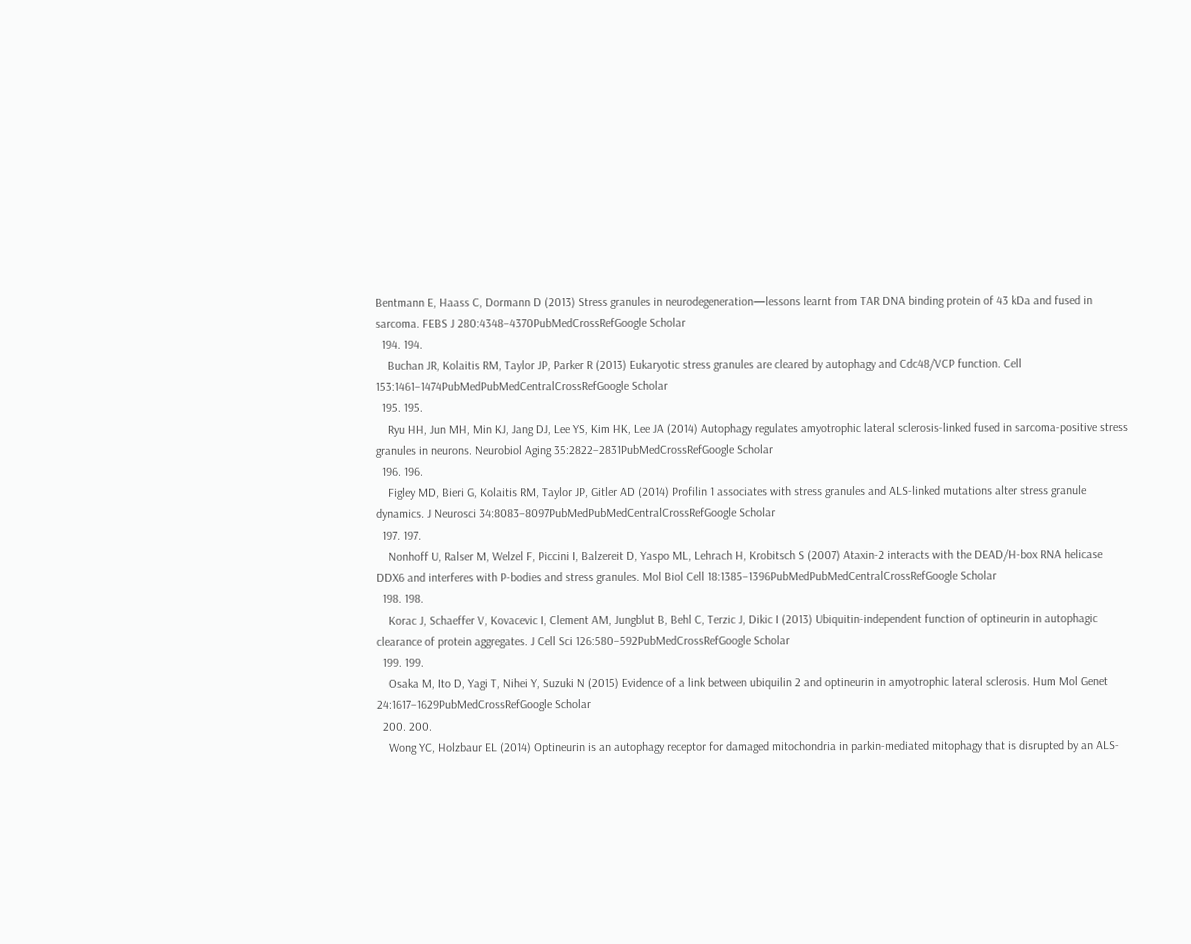Bentmann E, Haass C, Dormann D (2013) Stress granules in neurodegeneration—lessons learnt from TAR DNA binding protein of 43 kDa and fused in sarcoma. FEBS J 280:4348–4370PubMedCrossRefGoogle Scholar
  194. 194.
    Buchan JR, Kolaitis RM, Taylor JP, Parker R (2013) Eukaryotic stress granules are cleared by autophagy and Cdc48/VCP function. Cell 153:1461–1474PubMedPubMedCentralCrossRefGoogle Scholar
  195. 195.
    Ryu HH, Jun MH, Min KJ, Jang DJ, Lee YS, Kim HK, Lee JA (2014) Autophagy regulates amyotrophic lateral sclerosis-linked fused in sarcoma-positive stress granules in neurons. Neurobiol Aging 35:2822–2831PubMedCrossRefGoogle Scholar
  196. 196.
    Figley MD, Bieri G, Kolaitis RM, Taylor JP, Gitler AD (2014) Profilin 1 associates with stress granules and ALS-linked mutations alter stress granule dynamics. J Neurosci 34:8083–8097PubMedPubMedCentralCrossRefGoogle Scholar
  197. 197.
    Nonhoff U, Ralser M, Welzel F, Piccini I, Balzereit D, Yaspo ML, Lehrach H, Krobitsch S (2007) Ataxin-2 interacts with the DEAD/H-box RNA helicase DDX6 and interferes with P-bodies and stress granules. Mol Biol Cell 18:1385–1396PubMedPubMedCentralCrossRefGoogle Scholar
  198. 198.
    Korac J, Schaeffer V, Kovacevic I, Clement AM, Jungblut B, Behl C, Terzic J, Dikic I (2013) Ubiquitin-independent function of optineurin in autophagic clearance of protein aggregates. J Cell Sci 126:580–592PubMedCrossRefGoogle Scholar
  199. 199.
    Osaka M, Ito D, Yagi T, Nihei Y, Suzuki N (2015) Evidence of a link between ubiquilin 2 and optineurin in amyotrophic lateral sclerosis. Hum Mol Genet 24:1617–1629PubMedCrossRefGoogle Scholar
  200. 200.
    Wong YC, Holzbaur EL (2014) Optineurin is an autophagy receptor for damaged mitochondria in parkin-mediated mitophagy that is disrupted by an ALS-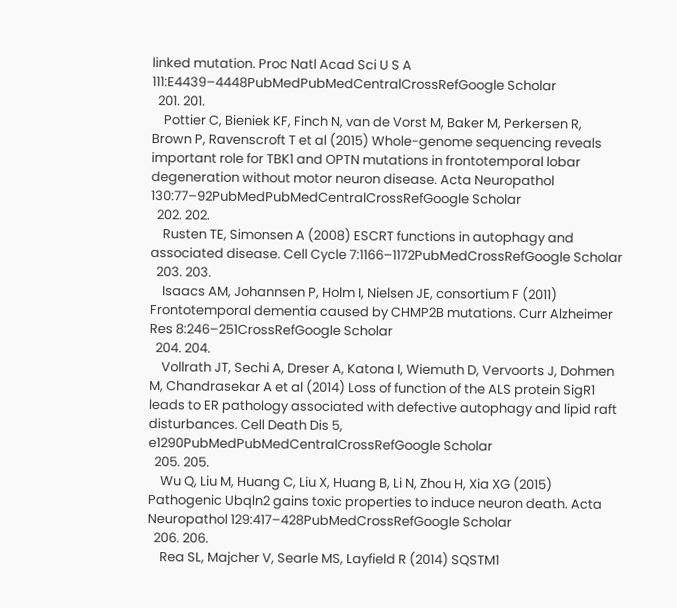linked mutation. Proc Natl Acad Sci U S A 111:E4439–4448PubMedPubMedCentralCrossRefGoogle Scholar
  201. 201.
    Pottier C, Bieniek KF, Finch N, van de Vorst M, Baker M, Perkersen R, Brown P, Ravenscroft T et al (2015) Whole-genome sequencing reveals important role for TBK1 and OPTN mutations in frontotemporal lobar degeneration without motor neuron disease. Acta Neuropathol 130:77–92PubMedPubMedCentralCrossRefGoogle Scholar
  202. 202.
    Rusten TE, Simonsen A (2008) ESCRT functions in autophagy and associated disease. Cell Cycle 7:1166–1172PubMedCrossRefGoogle Scholar
  203. 203.
    Isaacs AM, Johannsen P, Holm I, Nielsen JE, consortium F (2011) Frontotemporal dementia caused by CHMP2B mutations. Curr Alzheimer Res 8:246–251CrossRefGoogle Scholar
  204. 204.
    Vollrath JT, Sechi A, Dreser A, Katona I, Wiemuth D, Vervoorts J, Dohmen M, Chandrasekar A et al (2014) Loss of function of the ALS protein SigR1 leads to ER pathology associated with defective autophagy and lipid raft disturbances. Cell Death Dis 5, e1290PubMedPubMedCentralCrossRefGoogle Scholar
  205. 205.
    Wu Q, Liu M, Huang C, Liu X, Huang B, Li N, Zhou H, Xia XG (2015) Pathogenic Ubqln2 gains toxic properties to induce neuron death. Acta Neuropathol 129:417–428PubMedCrossRefGoogle Scholar
  206. 206.
    Rea SL, Majcher V, Searle MS, Layfield R (2014) SQSTM1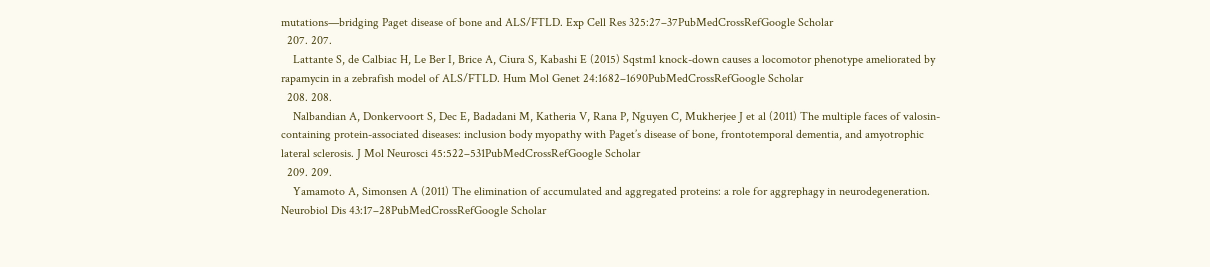mutations—bridging Paget disease of bone and ALS/FTLD. Exp Cell Res 325:27–37PubMedCrossRefGoogle Scholar
  207. 207.
    Lattante S, de Calbiac H, Le Ber I, Brice A, Ciura S, Kabashi E (2015) Sqstm1 knock-down causes a locomotor phenotype ameliorated by rapamycin in a zebrafish model of ALS/FTLD. Hum Mol Genet 24:1682–1690PubMedCrossRefGoogle Scholar
  208. 208.
    Nalbandian A, Donkervoort S, Dec E, Badadani M, Katheria V, Rana P, Nguyen C, Mukherjee J et al (2011) The multiple faces of valosin-containing protein-associated diseases: inclusion body myopathy with Paget’s disease of bone, frontotemporal dementia, and amyotrophic lateral sclerosis. J Mol Neurosci 45:522–531PubMedCrossRefGoogle Scholar
  209. 209.
    Yamamoto A, Simonsen A (2011) The elimination of accumulated and aggregated proteins: a role for aggrephagy in neurodegeneration. Neurobiol Dis 43:17–28PubMedCrossRefGoogle Scholar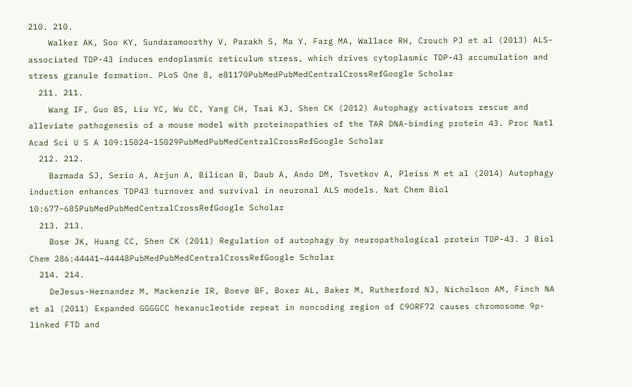210. 210.
    Walker AK, Soo KY, Sundaramoorthy V, Parakh S, Ma Y, Farg MA, Wallace RH, Crouch PJ et al (2013) ALS-associated TDP-43 induces endoplasmic reticulum stress, which drives cytoplasmic TDP-43 accumulation and stress granule formation. PLoS One 8, e81170PubMedPubMedCentralCrossRefGoogle Scholar
  211. 211.
    Wang IF, Guo BS, Liu YC, Wu CC, Yang CH, Tsai KJ, Shen CK (2012) Autophagy activators rescue and alleviate pathogenesis of a mouse model with proteinopathies of the TAR DNA-binding protein 43. Proc Natl Acad Sci U S A 109:15024–15029PubMedPubMedCentralCrossRefGoogle Scholar
  212. 212.
    Barmada SJ, Serio A, Arjun A, Bilican B, Daub A, Ando DM, Tsvetkov A, Pleiss M et al (2014) Autophagy induction enhances TDP43 turnover and survival in neuronal ALS models. Nat Chem Biol 10:677–685PubMedPubMedCentralCrossRefGoogle Scholar
  213. 213.
    Bose JK, Huang CC, Shen CK (2011) Regulation of autophagy by neuropathological protein TDP-43. J Biol Chem 286:44441–44448PubMedPubMedCentralCrossRefGoogle Scholar
  214. 214.
    DeJesus-Hernandez M, Mackenzie IR, Boeve BF, Boxer AL, Baker M, Rutherford NJ, Nicholson AM, Finch NA et al (2011) Expanded GGGGCC hexanucleotide repeat in noncoding region of C9ORF72 causes chromosome 9p-linked FTD and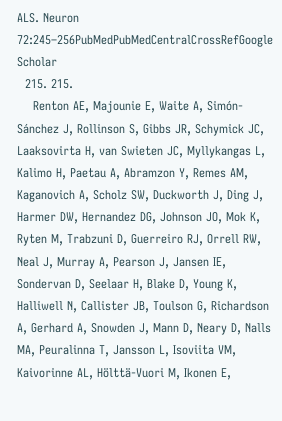ALS. Neuron 72:245–256PubMedPubMedCentralCrossRefGoogle Scholar
  215. 215.
    Renton AE, Majounie E, Waite A, Simón-Sánchez J, Rollinson S, Gibbs JR, Schymick JC, Laaksovirta H, van Swieten JC, Myllykangas L, Kalimo H, Paetau A, Abramzon Y, Remes AM, Kaganovich A, Scholz SW, Duckworth J, Ding J, Harmer DW, Hernandez DG, Johnson JO, Mok K, Ryten M, Trabzuni D, Guerreiro RJ, Orrell RW, Neal J, Murray A, Pearson J, Jansen IE, Sondervan D, Seelaar H, Blake D, Young K, Halliwell N, Callister JB, Toulson G, Richardson A, Gerhard A, Snowden J, Mann D, Neary D, Nalls MA, Peuralinna T, Jansson L, Isoviita VM, Kaivorinne AL, Hölttä-Vuori M, Ikonen E,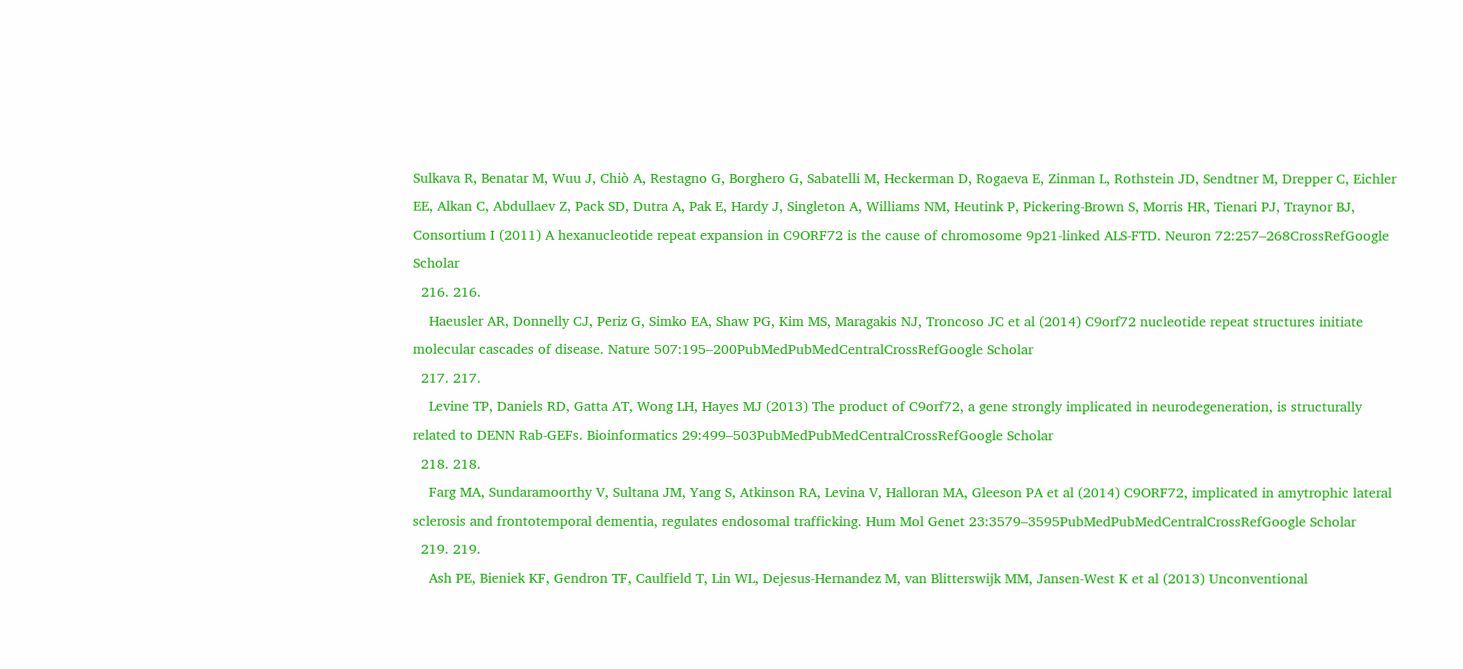Sulkava R, Benatar M, Wuu J, Chiò A, Restagno G, Borghero G, Sabatelli M, Heckerman D, Rogaeva E, Zinman L, Rothstein JD, Sendtner M, Drepper C, Eichler EE, Alkan C, Abdullaev Z, Pack SD, Dutra A, Pak E, Hardy J, Singleton A, Williams NM, Heutink P, Pickering-Brown S, Morris HR, Tienari PJ, Traynor BJ, Consortium I (2011) A hexanucleotide repeat expansion in C9ORF72 is the cause of chromosome 9p21-linked ALS-FTD. Neuron 72:257–268CrossRefGoogle Scholar
  216. 216.
    Haeusler AR, Donnelly CJ, Periz G, Simko EA, Shaw PG, Kim MS, Maragakis NJ, Troncoso JC et al (2014) C9orf72 nucleotide repeat structures initiate molecular cascades of disease. Nature 507:195–200PubMedPubMedCentralCrossRefGoogle Scholar
  217. 217.
    Levine TP, Daniels RD, Gatta AT, Wong LH, Hayes MJ (2013) The product of C9orf72, a gene strongly implicated in neurodegeneration, is structurally related to DENN Rab-GEFs. Bioinformatics 29:499–503PubMedPubMedCentralCrossRefGoogle Scholar
  218. 218.
    Farg MA, Sundaramoorthy V, Sultana JM, Yang S, Atkinson RA, Levina V, Halloran MA, Gleeson PA et al (2014) C9ORF72, implicated in amytrophic lateral sclerosis and frontotemporal dementia, regulates endosomal trafficking. Hum Mol Genet 23:3579–3595PubMedPubMedCentralCrossRefGoogle Scholar
  219. 219.
    Ash PE, Bieniek KF, Gendron TF, Caulfield T, Lin WL, Dejesus-Hernandez M, van Blitterswijk MM, Jansen-West K et al (2013) Unconventional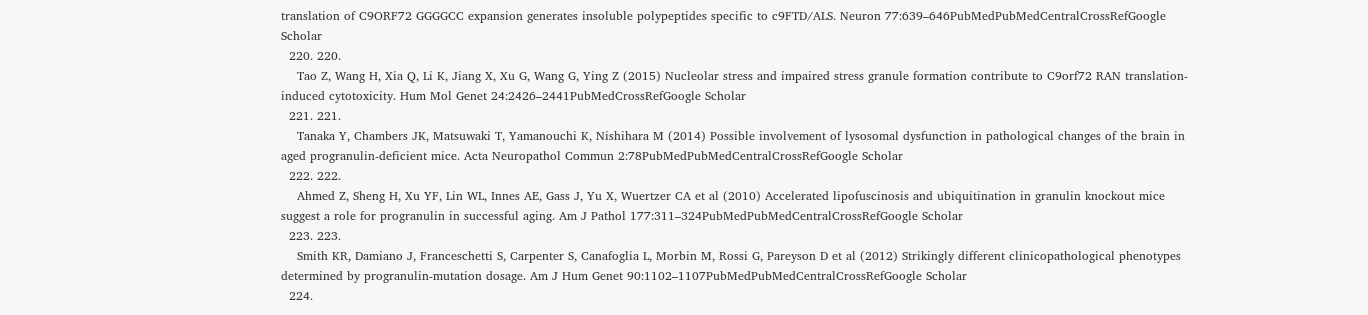translation of C9ORF72 GGGGCC expansion generates insoluble polypeptides specific to c9FTD/ALS. Neuron 77:639–646PubMedPubMedCentralCrossRefGoogle Scholar
  220. 220.
    Tao Z, Wang H, Xia Q, Li K, Jiang X, Xu G, Wang G, Ying Z (2015) Nucleolar stress and impaired stress granule formation contribute to C9orf72 RAN translation-induced cytotoxicity. Hum Mol Genet 24:2426–2441PubMedCrossRefGoogle Scholar
  221. 221.
    Tanaka Y, Chambers JK, Matsuwaki T, Yamanouchi K, Nishihara M (2014) Possible involvement of lysosomal dysfunction in pathological changes of the brain in aged progranulin-deficient mice. Acta Neuropathol Commun 2:78PubMedPubMedCentralCrossRefGoogle Scholar
  222. 222.
    Ahmed Z, Sheng H, Xu YF, Lin WL, Innes AE, Gass J, Yu X, Wuertzer CA et al (2010) Accelerated lipofuscinosis and ubiquitination in granulin knockout mice suggest a role for progranulin in successful aging. Am J Pathol 177:311–324PubMedPubMedCentralCrossRefGoogle Scholar
  223. 223.
    Smith KR, Damiano J, Franceschetti S, Carpenter S, Canafoglia L, Morbin M, Rossi G, Pareyson D et al (2012) Strikingly different clinicopathological phenotypes determined by progranulin-mutation dosage. Am J Hum Genet 90:1102–1107PubMedPubMedCentralCrossRefGoogle Scholar
  224.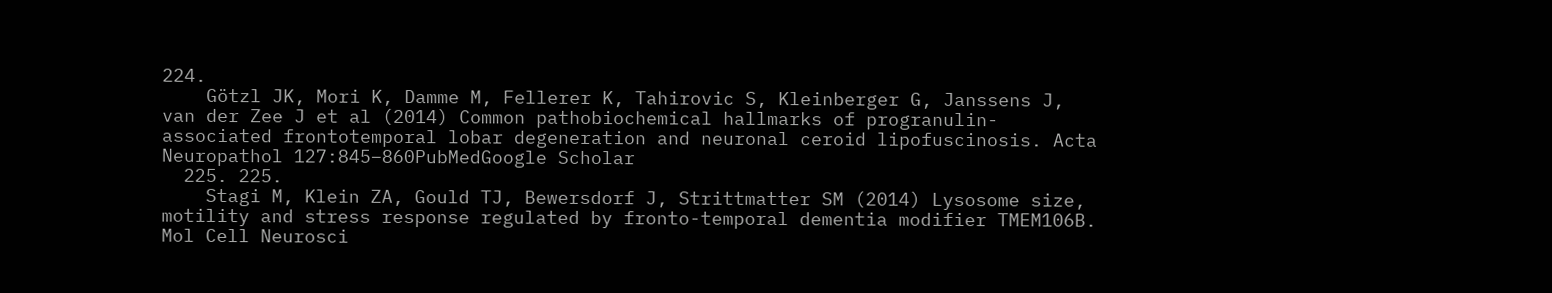224.
    Götzl JK, Mori K, Damme M, Fellerer K, Tahirovic S, Kleinberger G, Janssens J, van der Zee J et al (2014) Common pathobiochemical hallmarks of progranulin-associated frontotemporal lobar degeneration and neuronal ceroid lipofuscinosis. Acta Neuropathol 127:845–860PubMedGoogle Scholar
  225. 225.
    Stagi M, Klein ZA, Gould TJ, Bewersdorf J, Strittmatter SM (2014) Lysosome size, motility and stress response regulated by fronto-temporal dementia modifier TMEM106B. Mol Cell Neurosci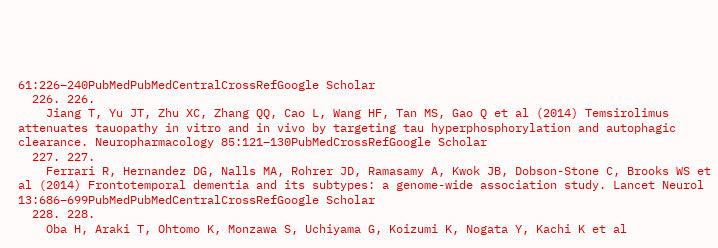61:226–240PubMedPubMedCentralCrossRefGoogle Scholar
  226. 226.
    Jiang T, Yu JT, Zhu XC, Zhang QQ, Cao L, Wang HF, Tan MS, Gao Q et al (2014) Temsirolimus attenuates tauopathy in vitro and in vivo by targeting tau hyperphosphorylation and autophagic clearance. Neuropharmacology 85:121–130PubMedCrossRefGoogle Scholar
  227. 227.
    Ferrari R, Hernandez DG, Nalls MA, Rohrer JD, Ramasamy A, Kwok JB, Dobson-Stone C, Brooks WS et al (2014) Frontotemporal dementia and its subtypes: a genome-wide association study. Lancet Neurol 13:686–699PubMedPubMedCentralCrossRefGoogle Scholar
  228. 228.
    Oba H, Araki T, Ohtomo K, Monzawa S, Uchiyama G, Koizumi K, Nogata Y, Kachi K et al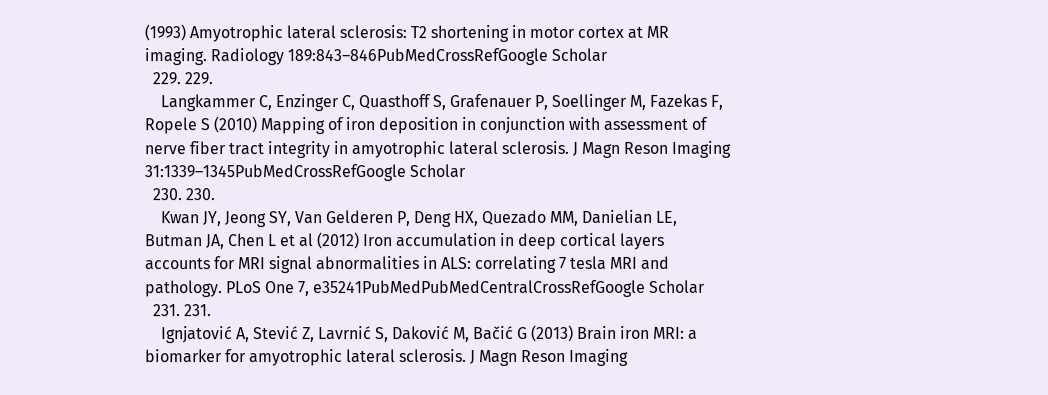(1993) Amyotrophic lateral sclerosis: T2 shortening in motor cortex at MR imaging. Radiology 189:843–846PubMedCrossRefGoogle Scholar
  229. 229.
    Langkammer C, Enzinger C, Quasthoff S, Grafenauer P, Soellinger M, Fazekas F, Ropele S (2010) Mapping of iron deposition in conjunction with assessment of nerve fiber tract integrity in amyotrophic lateral sclerosis. J Magn Reson Imaging 31:1339–1345PubMedCrossRefGoogle Scholar
  230. 230.
    Kwan JY, Jeong SY, Van Gelderen P, Deng HX, Quezado MM, Danielian LE, Butman JA, Chen L et al (2012) Iron accumulation in deep cortical layers accounts for MRI signal abnormalities in ALS: correlating 7 tesla MRI and pathology. PLoS One 7, e35241PubMedPubMedCentralCrossRefGoogle Scholar
  231. 231.
    Ignjatović A, Stević Z, Lavrnić S, Daković M, Bačić G (2013) Brain iron MRI: a biomarker for amyotrophic lateral sclerosis. J Magn Reson Imaging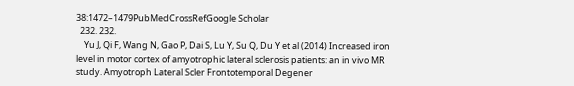38:1472–1479PubMedCrossRefGoogle Scholar
  232. 232.
    Yu J, Qi F, Wang N, Gao P, Dai S, Lu Y, Su Q, Du Y et al (2014) Increased iron level in motor cortex of amyotrophic lateral sclerosis patients: an in vivo MR study. Amyotroph Lateral Scler Frontotemporal Degener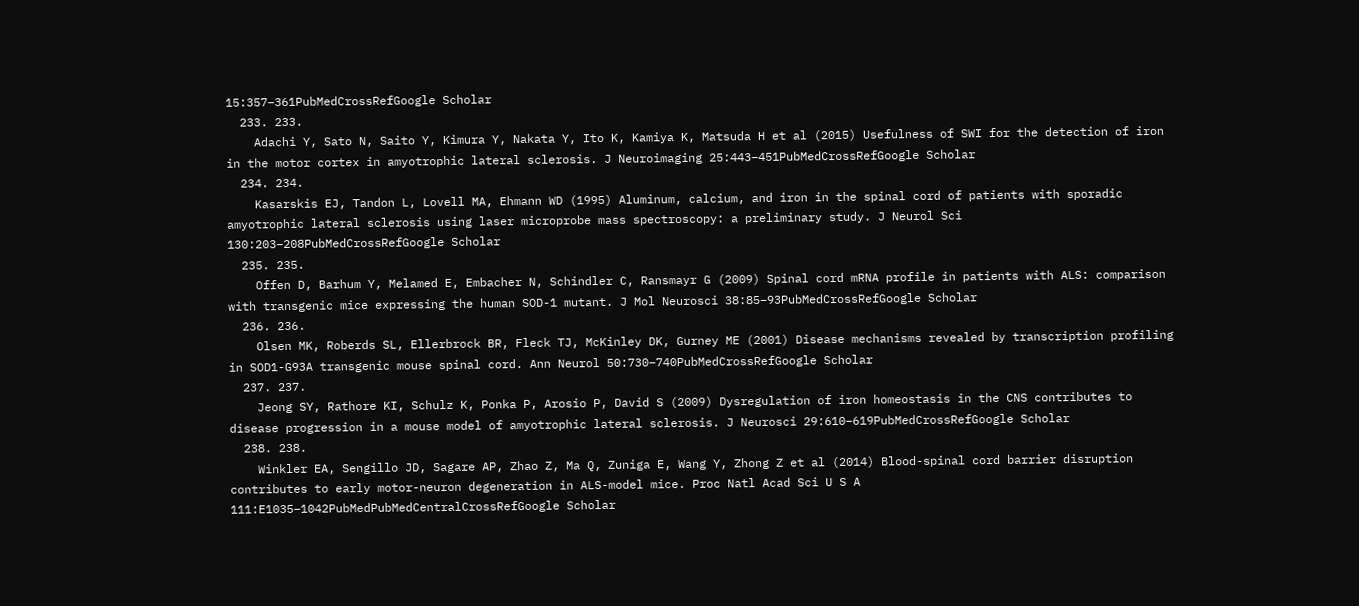15:357–361PubMedCrossRefGoogle Scholar
  233. 233.
    Adachi Y, Sato N, Saito Y, Kimura Y, Nakata Y, Ito K, Kamiya K, Matsuda H et al (2015) Usefulness of SWI for the detection of iron in the motor cortex in amyotrophic lateral sclerosis. J Neuroimaging 25:443–451PubMedCrossRefGoogle Scholar
  234. 234.
    Kasarskis EJ, Tandon L, Lovell MA, Ehmann WD (1995) Aluminum, calcium, and iron in the spinal cord of patients with sporadic amyotrophic lateral sclerosis using laser microprobe mass spectroscopy: a preliminary study. J Neurol Sci 130:203–208PubMedCrossRefGoogle Scholar
  235. 235.
    Offen D, Barhum Y, Melamed E, Embacher N, Schindler C, Ransmayr G (2009) Spinal cord mRNA profile in patients with ALS: comparison with transgenic mice expressing the human SOD-1 mutant. J Mol Neurosci 38:85–93PubMedCrossRefGoogle Scholar
  236. 236.
    Olsen MK, Roberds SL, Ellerbrock BR, Fleck TJ, McKinley DK, Gurney ME (2001) Disease mechanisms revealed by transcription profiling in SOD1-G93A transgenic mouse spinal cord. Ann Neurol 50:730–740PubMedCrossRefGoogle Scholar
  237. 237.
    Jeong SY, Rathore KI, Schulz K, Ponka P, Arosio P, David S (2009) Dysregulation of iron homeostasis in the CNS contributes to disease progression in a mouse model of amyotrophic lateral sclerosis. J Neurosci 29:610–619PubMedCrossRefGoogle Scholar
  238. 238.
    Winkler EA, Sengillo JD, Sagare AP, Zhao Z, Ma Q, Zuniga E, Wang Y, Zhong Z et al (2014) Blood-spinal cord barrier disruption contributes to early motor-neuron degeneration in ALS-model mice. Proc Natl Acad Sci U S A 111:E1035–1042PubMedPubMedCentralCrossRefGoogle Scholar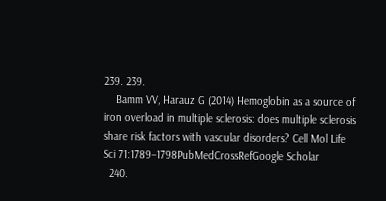239. 239.
    Bamm VV, Harauz G (2014) Hemoglobin as a source of iron overload in multiple sclerosis: does multiple sclerosis share risk factors with vascular disorders? Cell Mol Life Sci 71:1789–1798PubMedCrossRefGoogle Scholar
  240.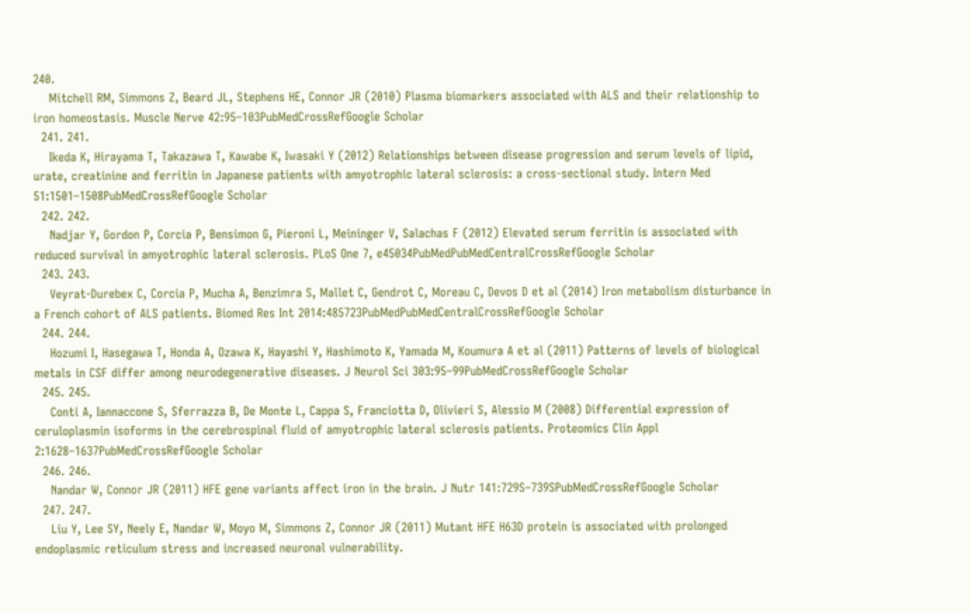240.
    Mitchell RM, Simmons Z, Beard JL, Stephens HE, Connor JR (2010) Plasma biomarkers associated with ALS and their relationship to iron homeostasis. Muscle Nerve 42:95–103PubMedCrossRefGoogle Scholar
  241. 241.
    Ikeda K, Hirayama T, Takazawa T, Kawabe K, Iwasaki Y (2012) Relationships between disease progression and serum levels of lipid, urate, creatinine and ferritin in Japanese patients with amyotrophic lateral sclerosis: a cross-sectional study. Intern Med 51:1501–1508PubMedCrossRefGoogle Scholar
  242. 242.
    Nadjar Y, Gordon P, Corcia P, Bensimon G, Pieroni L, Meininger V, Salachas F (2012) Elevated serum ferritin is associated with reduced survival in amyotrophic lateral sclerosis. PLoS One 7, e45034PubMedPubMedCentralCrossRefGoogle Scholar
  243. 243.
    Veyrat-Durebex C, Corcia P, Mucha A, Benzimra S, Mallet C, Gendrot C, Moreau C, Devos D et al (2014) Iron metabolism disturbance in a French cohort of ALS patients. Biomed Res Int 2014:485723PubMedPubMedCentralCrossRefGoogle Scholar
  244. 244.
    Hozumi I, Hasegawa T, Honda A, Ozawa K, Hayashi Y, Hashimoto K, Yamada M, Koumura A et al (2011) Patterns of levels of biological metals in CSF differ among neurodegenerative diseases. J Neurol Sci 303:95–99PubMedCrossRefGoogle Scholar
  245. 245.
    Conti A, Iannaccone S, Sferrazza B, De Monte L, Cappa S, Franciotta D, Olivieri S, Alessio M (2008) Differential expression of ceruloplasmin isoforms in the cerebrospinal fluid of amyotrophic lateral sclerosis patients. Proteomics Clin Appl 2:1628–1637PubMedCrossRefGoogle Scholar
  246. 246.
    Nandar W, Connor JR (2011) HFE gene variants affect iron in the brain. J Nutr 141:729S–739SPubMedCrossRefGoogle Scholar
  247. 247.
    Liu Y, Lee SY, Neely E, Nandar W, Moyo M, Simmons Z, Connor JR (2011) Mutant HFE H63D protein is associated with prolonged endoplasmic reticulum stress and increased neuronal vulnerability.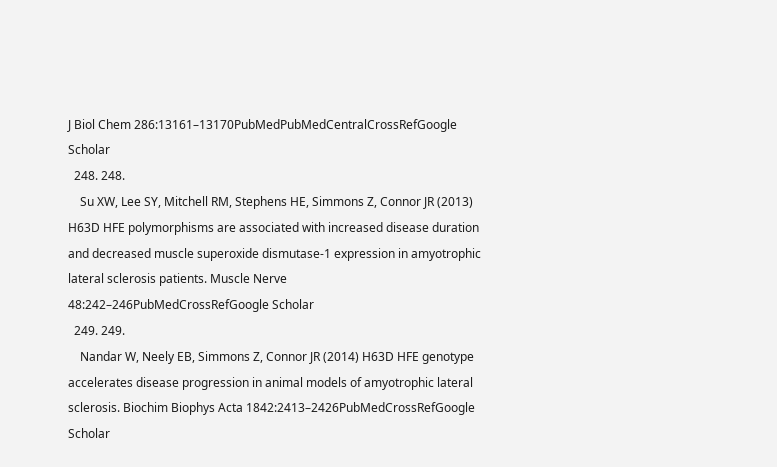J Biol Chem 286:13161–13170PubMedPubMedCentralCrossRefGoogle Scholar
  248. 248.
    Su XW, Lee SY, Mitchell RM, Stephens HE, Simmons Z, Connor JR (2013) H63D HFE polymorphisms are associated with increased disease duration and decreased muscle superoxide dismutase-1 expression in amyotrophic lateral sclerosis patients. Muscle Nerve 48:242–246PubMedCrossRefGoogle Scholar
  249. 249.
    Nandar W, Neely EB, Simmons Z, Connor JR (2014) H63D HFE genotype accelerates disease progression in animal models of amyotrophic lateral sclerosis. Biochim Biophys Acta 1842:2413–2426PubMedCrossRefGoogle Scholar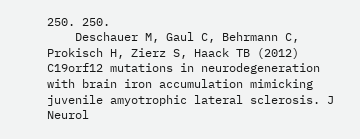250. 250.
    Deschauer M, Gaul C, Behrmann C, Prokisch H, Zierz S, Haack TB (2012) C19orf12 mutations in neurodegeneration with brain iron accumulation mimicking juvenile amyotrophic lateral sclerosis. J Neurol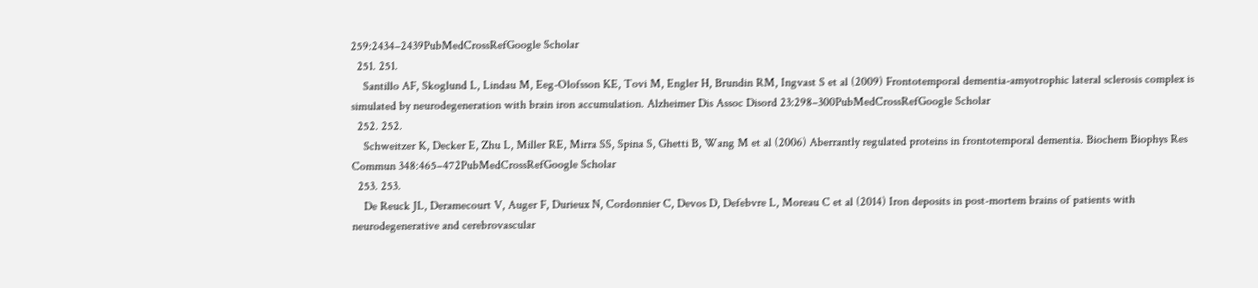259:2434–2439PubMedCrossRefGoogle Scholar
  251. 251.
    Santillo AF, Skoglund L, Lindau M, Eeg-Olofsson KE, Tovi M, Engler H, Brundin RM, Ingvast S et al (2009) Frontotemporal dementia-amyotrophic lateral sclerosis complex is simulated by neurodegeneration with brain iron accumulation. Alzheimer Dis Assoc Disord 23:298–300PubMedCrossRefGoogle Scholar
  252. 252.
    Schweitzer K, Decker E, Zhu L, Miller RE, Mirra SS, Spina S, Ghetti B, Wang M et al (2006) Aberrantly regulated proteins in frontotemporal dementia. Biochem Biophys Res Commun 348:465–472PubMedCrossRefGoogle Scholar
  253. 253.
    De Reuck JL, Deramecourt V, Auger F, Durieux N, Cordonnier C, Devos D, Defebvre L, Moreau C et al (2014) Iron deposits in post-mortem brains of patients with neurodegenerative and cerebrovascular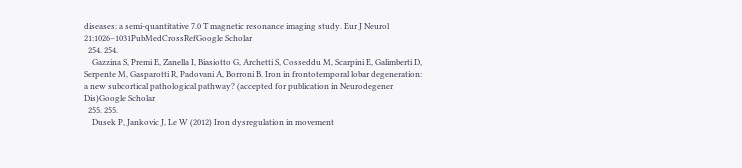diseases: a semi-quantitative 7.0 T magnetic resonance imaging study. Eur J Neurol 21:1026–1031PubMedCrossRefGoogle Scholar
  254. 254.
    Gazzina S, Premi E, Zanella I, Biasiotto G, Archetti S, Cosseddu M, Scarpini E, Galimberti D, Serpente M, Gasparotti R, Padovani A, Borroni B. Iron in frontotemporal lobar degeneration: a new subcortical pathological pathway? (accepted for publication in Neurodegener Dis)Google Scholar
  255. 255.
    Dusek P, Jankovic J, Le W (2012) Iron dysregulation in movement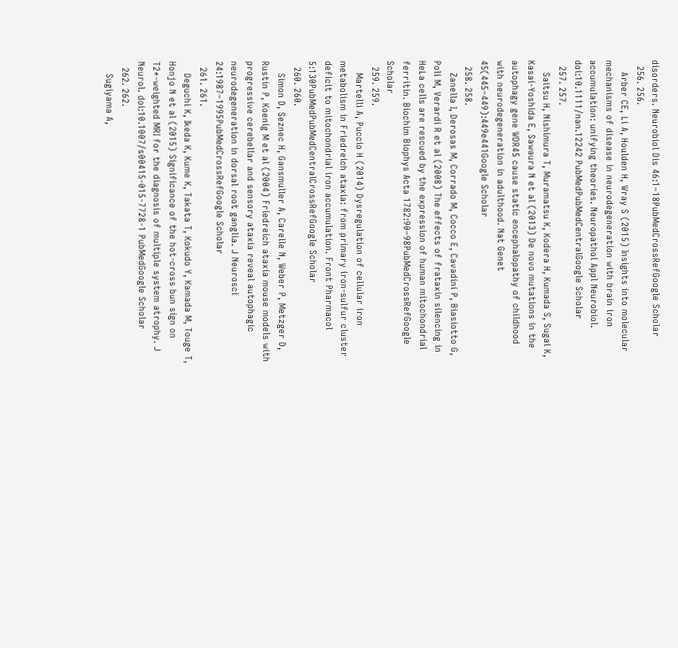disorders. Neurobiol Dis 46:1–18PubMedCrossRefGoogle Scholar
  256. 256.
    Arber CE, Li A, Houlden H, Wray S (2015) Insights into molecular mechanisms of disease in neurodegeneration with brain iron accumulation: unifying theories. Neuropathol Appl Neurobiol. doi:10.1111/nan.12242 PubMedPubMedCentralGoogle Scholar
  257. 257.
    Saitsu H, Nishimura T, Muramatsu K, Kodera H, Kumada S, Sugai K, Kasai-Yoshida E, Sawaura N et al (2013) De novo mutations in the autophagy gene WDR45 cause static encephalopathy of childhood with neurodegeneration in adulthood. Nat Genet 45(445–449):449e441Google Scholar
  258. 258.
    Zanella I, Derosas M, Corrado M, Cocco E, Cavadini P, Biasiotto G, Poli M, Verardi R et al (2008) The effects of frataxin silencing in HeLa cells are rescued by the expression of human mitochondrial ferritin. Biochim Biophys Acta 1782:90–98PubMedCrossRefGoogle Scholar
  259. 259.
    Martelli A, Puccio H (2014) Dysregulation of cellular iron metabolism in Friedreich ataxia: from primary iron-sulfur cluster deficit to mitochondrial iron accumulation. Front Pharmacol 5:130PubMedPubMedCentralCrossRefGoogle Scholar
  260. 260.
    Simon D, Seznec H, Gansmuller A, Carelle N, Weber P, Metzger D, Rustin P, Koenig M et al (2004) Friedreich ataxia mouse models with progressive cerebellar and sensory ataxia reveal autophagic neurodegeneration in dorsal root ganglia. J Neurosci 24:1987–1995PubMedCrossRefGoogle Scholar
  261. 261.
    Deguchi K, Ikeda K, Kume K, Takata T, Kokudo Y, Kamada M, Touge T, Honjo N et al (2015) Significance of the hot-cross bun sign on T2*-weighted MRI for the diagnosis of multiple system atrophy. J Neurol. doi:10.1007/s00415-015-7728-1 PubMedGoogle Scholar
  262. 262.
    Sugiyama A,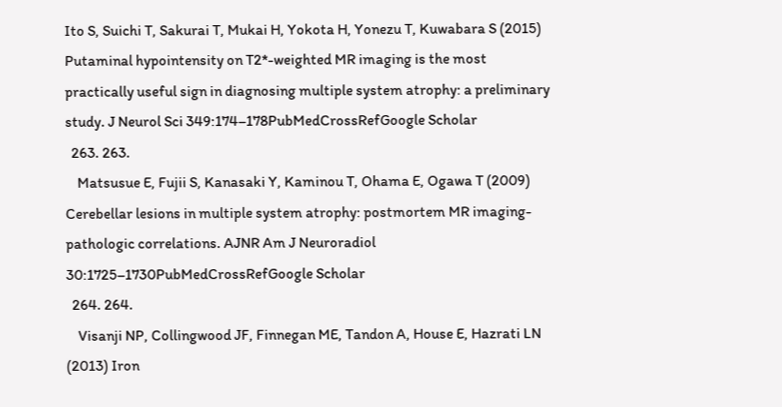Ito S, Suichi T, Sakurai T, Mukai H, Yokota H, Yonezu T, Kuwabara S (2015) Putaminal hypointensity on T2*-weighted MR imaging is the most practically useful sign in diagnosing multiple system atrophy: a preliminary study. J Neurol Sci 349:174–178PubMedCrossRefGoogle Scholar
  263. 263.
    Matsusue E, Fujii S, Kanasaki Y, Kaminou T, Ohama E, Ogawa T (2009) Cerebellar lesions in multiple system atrophy: postmortem MR imaging-pathologic correlations. AJNR Am J Neuroradiol 30:1725–1730PubMedCrossRefGoogle Scholar
  264. 264.
    Visanji NP, Collingwood JF, Finnegan ME, Tandon A, House E, Hazrati LN (2013) Iron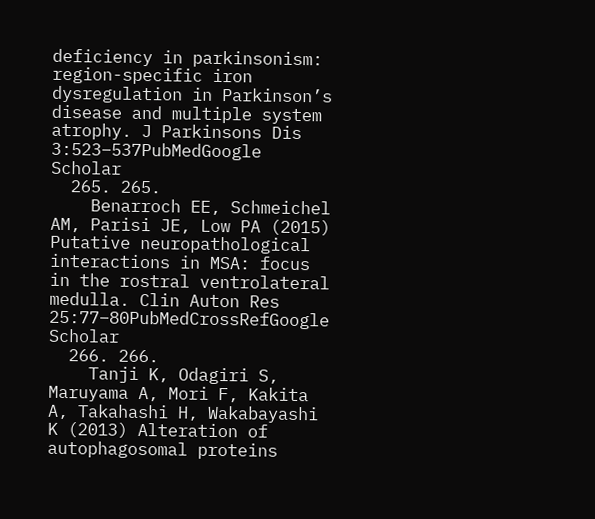deficiency in parkinsonism: region-specific iron dysregulation in Parkinson’s disease and multiple system atrophy. J Parkinsons Dis 3:523–537PubMedGoogle Scholar
  265. 265.
    Benarroch EE, Schmeichel AM, Parisi JE, Low PA (2015) Putative neuropathological interactions in MSA: focus in the rostral ventrolateral medulla. Clin Auton Res 25:77–80PubMedCrossRefGoogle Scholar
  266. 266.
    Tanji K, Odagiri S, Maruyama A, Mori F, Kakita A, Takahashi H, Wakabayashi K (2013) Alteration of autophagosomal proteins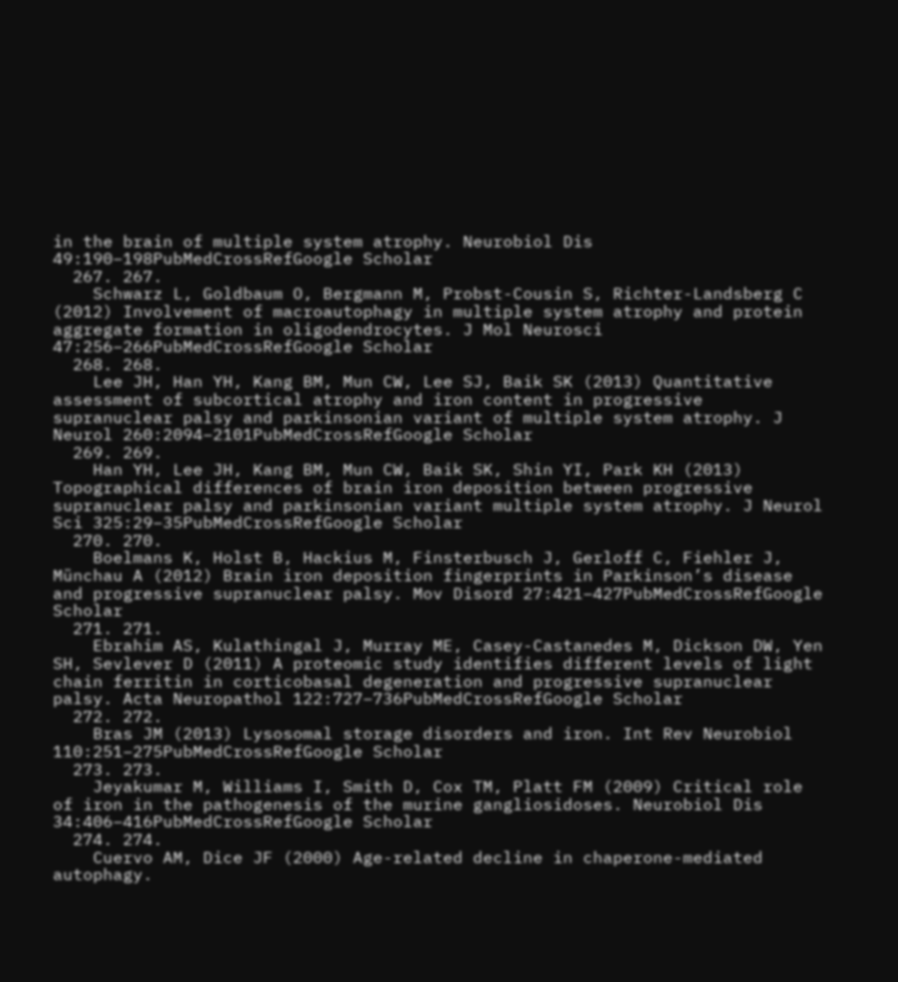in the brain of multiple system atrophy. Neurobiol Dis 49:190–198PubMedCrossRefGoogle Scholar
  267. 267.
    Schwarz L, Goldbaum O, Bergmann M, Probst-Cousin S, Richter-Landsberg C (2012) Involvement of macroautophagy in multiple system atrophy and protein aggregate formation in oligodendrocytes. J Mol Neurosci 47:256–266PubMedCrossRefGoogle Scholar
  268. 268.
    Lee JH, Han YH, Kang BM, Mun CW, Lee SJ, Baik SK (2013) Quantitative assessment of subcortical atrophy and iron content in progressive supranuclear palsy and parkinsonian variant of multiple system atrophy. J Neurol 260:2094–2101PubMedCrossRefGoogle Scholar
  269. 269.
    Han YH, Lee JH, Kang BM, Mun CW, Baik SK, Shin YI, Park KH (2013) Topographical differences of brain iron deposition between progressive supranuclear palsy and parkinsonian variant multiple system atrophy. J Neurol Sci 325:29–35PubMedCrossRefGoogle Scholar
  270. 270.
    Boelmans K, Holst B, Hackius M, Finsterbusch J, Gerloff C, Fiehler J, Münchau A (2012) Brain iron deposition fingerprints in Parkinson’s disease and progressive supranuclear palsy. Mov Disord 27:421–427PubMedCrossRefGoogle Scholar
  271. 271.
    Ebrahim AS, Kulathingal J, Murray ME, Casey-Castanedes M, Dickson DW, Yen SH, Sevlever D (2011) A proteomic study identifies different levels of light chain ferritin in corticobasal degeneration and progressive supranuclear palsy. Acta Neuropathol 122:727–736PubMedCrossRefGoogle Scholar
  272. 272.
    Bras JM (2013) Lysosomal storage disorders and iron. Int Rev Neurobiol 110:251–275PubMedCrossRefGoogle Scholar
  273. 273.
    Jeyakumar M, Williams I, Smith D, Cox TM, Platt FM (2009) Critical role of iron in the pathogenesis of the murine gangliosidoses. Neurobiol Dis 34:406–416PubMedCrossRefGoogle Scholar
  274. 274.
    Cuervo AM, Dice JF (2000) Age-related decline in chaperone-mediated autophagy.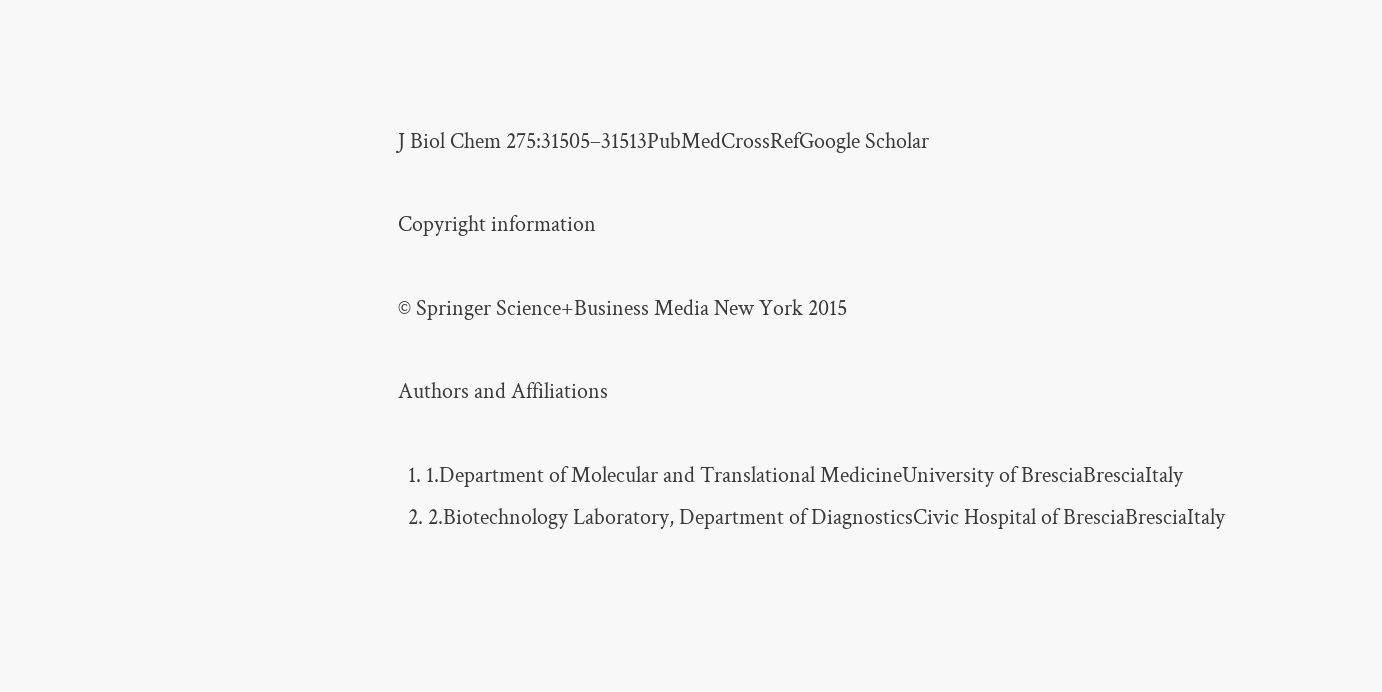J Biol Chem 275:31505–31513PubMedCrossRefGoogle Scholar

Copyright information

© Springer Science+Business Media New York 2015

Authors and Affiliations

  1. 1.Department of Molecular and Translational MedicineUniversity of BresciaBresciaItaly
  2. 2.Biotechnology Laboratory, Department of DiagnosticsCivic Hospital of BresciaBresciaItaly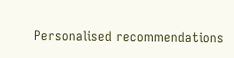Personalised recommendations